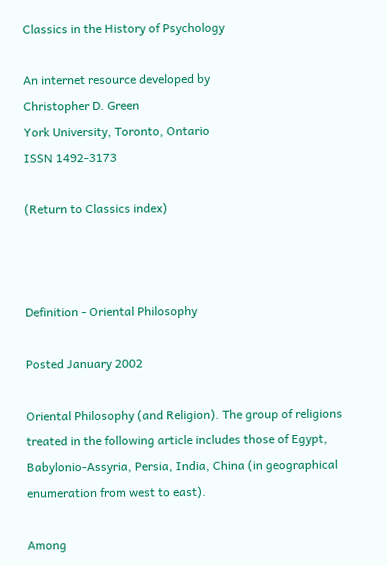Classics in the History of Psychology

An internet resource developed by
Christopher D. Green
York University, Toronto, Ontario
ISSN 1492-3173

(Return to Classics index)



Definition - Oriental Philosophy

Posted January 2002

Oriental Philosophy (and Religion). The group of religions treated in the following article includes those of Egypt, Babylonio-Assyria, Persia, India, China (in geographical enumeration from west to east).

Among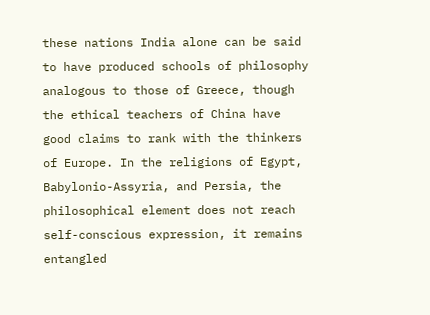these nations India alone can be said to have produced schools of philosophy analogous to those of Greece, though the ethical teachers of China have good claims to rank with the thinkers of Europe. In the religions of Egypt, Babylonio-Assyria, and Persia, the philosophical element does not reach self-conscious expression, it remains entangled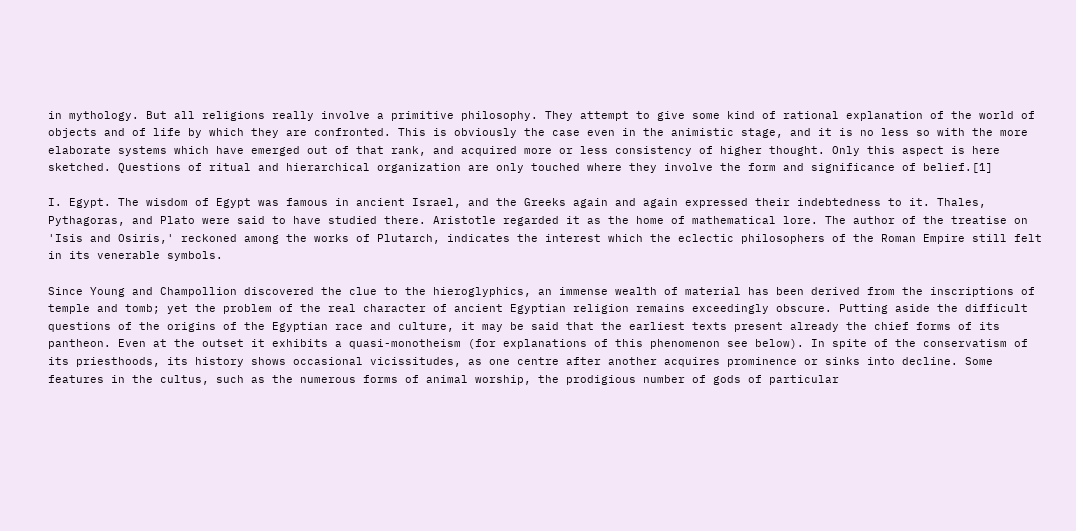in mythology. But all religions really involve a primitive philosophy. They attempt to give some kind of rational explanation of the world of objects and of life by which they are confronted. This is obviously the case even in the animistic stage, and it is no less so with the more elaborate systems which have emerged out of that rank, and acquired more or less consistency of higher thought. Only this aspect is here sketched. Questions of ritual and hierarchical organization are only touched where they involve the form and significance of belief.[1]

I. Egypt. The wisdom of Egypt was famous in ancient Israel, and the Greeks again and again expressed their indebtedness to it. Thales, Pythagoras, and Plato were said to have studied there. Aristotle regarded it as the home of mathematical lore. The author of the treatise on 'Isis and Osiris,' reckoned among the works of Plutarch, indicates the interest which the eclectic philosophers of the Roman Empire still felt in its venerable symbols.

Since Young and Champollion discovered the clue to the hieroglyphics, an immense wealth of material has been derived from the inscriptions of temple and tomb; yet the problem of the real character of ancient Egyptian religion remains exceedingly obscure. Putting aside the difficult questions of the origins of the Egyptian race and culture, it may be said that the earliest texts present already the chief forms of its pantheon. Even at the outset it exhibits a quasi-monotheism (for explanations of this phenomenon see below). In spite of the conservatism of its priesthoods, its history shows occasional vicissitudes, as one centre after another acquires prominence or sinks into decline. Some features in the cultus, such as the numerous forms of animal worship, the prodigious number of gods of particular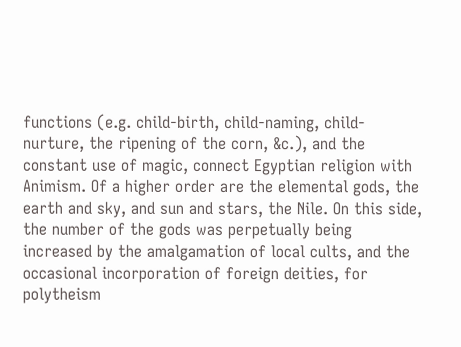functions (e.g. child-birth, child-naming, child-nurture, the ripening of the corn, &c.), and the constant use of magic, connect Egyptian religion with Animism. Of a higher order are the elemental gods, the earth and sky, and sun and stars, the Nile. On this side, the number of the gods was perpetually being increased by the amalgamation of local cults, and the occasional incorporation of foreign deities, for polytheism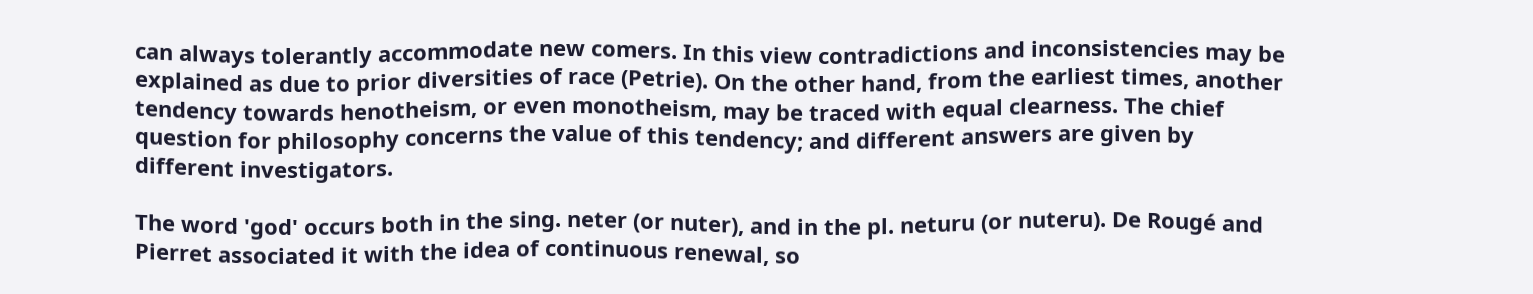can always tolerantly accommodate new comers. In this view contradictions and inconsistencies may be explained as due to prior diversities of race (Petrie). On the other hand, from the earliest times, another tendency towards henotheism, or even monotheism, may be traced with equal clearness. The chief question for philosophy concerns the value of this tendency; and different answers are given by different investigators.

The word 'god' occurs both in the sing. neter (or nuter), and in the pl. neturu (or nuteru). De Rougé and Pierret associated it with the idea of continuous renewal, so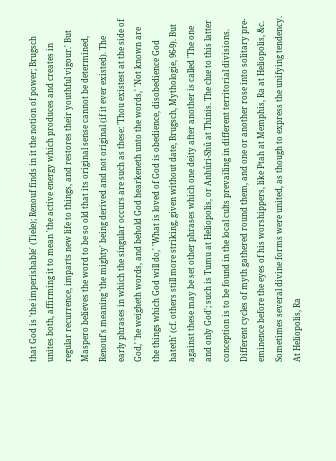that God is 'the imperishable' (Tiele); Renouf finds in it the notion of power; Brugsch unites both, affirming it to mean 'the active energy which produces and creates in regular recurrence, imparts new life to things, and restores their youthful vigour.' But Maspero believes the word to be so old that its original sense cannot be determined, Renouf's meaning 'the mighty' being derived and not original (if it ever existed). The early phrases in which the singular occurs are such as these: 'Thou existest at the side of God,' 'he weigheth words, and behold God hearkeneth unto the words,' 'Not known are the things which God will do,' 'What is loved of God is obedience, disobedience God hateth' (cf. others still more striking, given without date, Brugsch, Mythologie, 96-9). But against these may be set other phrases which one deity after another is called 'The one and only God'; such is Tumu at Heliopolis, or Anhûri-Shû at Thinis. The clue to this latter conception is to be found in the local cults prevailing in different territorial divisions. Different cycles of myth gathered round them, and one or another rose into solitary pre-eminence before the eyes of his worshippers, like Ptah at Memphis, Ra at Heliopolis, &c. Sometimes several divine forms were united, as though to express the unifying tendency. At Heliopolis, Ra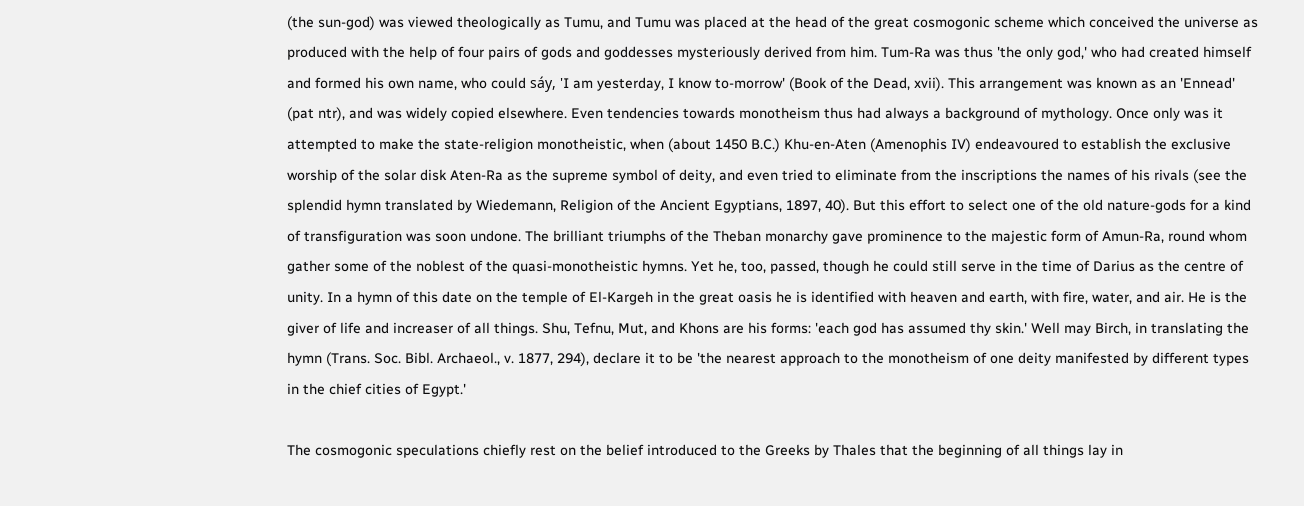(the sun-god) was viewed theologically as Tumu, and Tumu was placed at the head of the great cosmogonic scheme which conceived the universe as produced with the help of four pairs of gods and goddesses mysteriously derived from him. Tum-Ra was thus 'the only god,' who had created himself and formed his own name, who could sáy, 'I am yesterday, I know to-morrow' (Book of the Dead, xvii). This arrangement was known as an 'Ennead' (pat ntr), and was widely copied elsewhere. Even tendencies towards monotheism thus had always a background of mythology. Once only was it attempted to make the state-religion monotheistic, when (about 1450 B.C.) Khu-en-Aten (Amenophis IV) endeavoured to establish the exclusive worship of the solar disk Aten-Ra as the supreme symbol of deity, and even tried to eliminate from the inscriptions the names of his rivals (see the splendid hymn translated by Wiedemann, Religion of the Ancient Egyptians, 1897, 40). But this effort to select one of the old nature-gods for a kind of transfiguration was soon undone. The brilliant triumphs of the Theban monarchy gave prominence to the majestic form of Amun-Ra, round whom gather some of the noblest of the quasi-monotheistic hymns. Yet he, too, passed, though he could still serve in the time of Darius as the centre of unity. In a hymn of this date on the temple of El-Kargeh in the great oasis he is identified with heaven and earth, with fire, water, and air. He is the giver of life and increaser of all things. Shu, Tefnu, Mut, and Khons are his forms: 'each god has assumed thy skin.' Well may Birch, in translating the hymn (Trans. Soc. Bibl. Archaeol., v. 1877, 294), declare it to be 'the nearest approach to the monotheism of one deity manifested by different types in the chief cities of Egypt.'

The cosmogonic speculations chiefly rest on the belief introduced to the Greeks by Thales that the beginning of all things lay in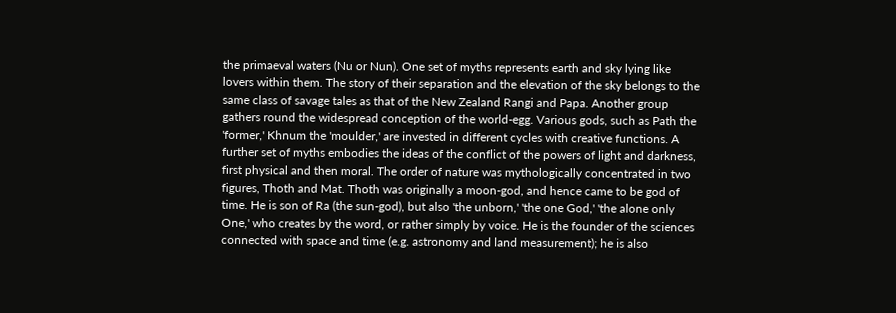the primaeval waters (Nu or Nun). One set of myths represents earth and sky lying like lovers within them. The story of their separation and the elevation of the sky belongs to the same class of savage tales as that of the New Zealand Rangi and Papa. Another group gathers round the widespread conception of the world-egg. Various gods, such as Path the 'former,' Khnum the 'moulder,' are invested in different cycles with creative functions. A further set of myths embodies the ideas of the conflict of the powers of light and darkness, first physical and then moral. The order of nature was mythologically concentrated in two figures, Thoth and Mat. Thoth was originally a moon-god, and hence came to be god of time. He is son of Ra (the sun-god), but also 'the unborn,' 'the one God,' 'the alone only One,' who creates by the word, or rather simply by voice. He is the founder of the sciences connected with space and time (e.g. astronomy and land measurement); he is also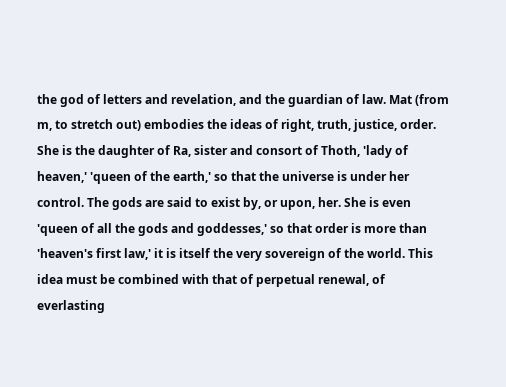the god of letters and revelation, and the guardian of law. Mat (from m, to stretch out) embodies the ideas of right, truth, justice, order. She is the daughter of Ra, sister and consort of Thoth, 'lady of heaven,' 'queen of the earth,' so that the universe is under her control. The gods are said to exist by, or upon, her. She is even 'queen of all the gods and goddesses,' so that order is more than 'heaven's first law,' it is itself the very sovereign of the world. This idea must be combined with that of perpetual renewal, of everlasting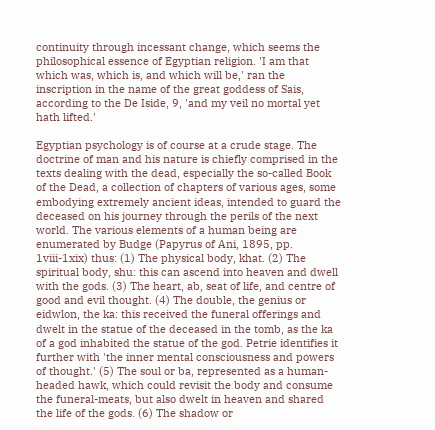continuity through incessant change, which seems the philosophical essence of Egyptian religion. 'I am that which was, which is, and which will be,' ran the inscription in the name of the great goddess of Sais, according to the De Iside, 9, 'and my veil no mortal yet hath lifted.'

Egyptian psychology is of course at a crude stage. The doctrine of man and his nature is chiefly comprised in the texts dealing with the dead, especially the so-called Book of the Dead, a collection of chapters of various ages, some embodying extremely ancient ideas, intended to guard the deceased on his journey through the perils of the next world. The various elements of a human being are enumerated by Budge (Papyrus of Ani, 1895, pp. 1viii-1xix) thus: (1) The physical body, khat. (2) The spiritual body, shu: this can ascend into heaven and dwell with the gods. (3) The heart, ab, seat of life, and centre of good and evil thought. (4) The double, the genius or eidwlon, the ka: this received the funeral offerings and dwelt in the statue of the deceased in the tomb, as the ka of a god inhabited the statue of the god. Petrie identifies it further with 'the inner mental consciousness and powers of thought.' (5) The soul or ba, represented as a human-headed hawk, which could revisit the body and consume the funeral-meats, but also dwelt in heaven and shared the life of the gods. (6) The shadow or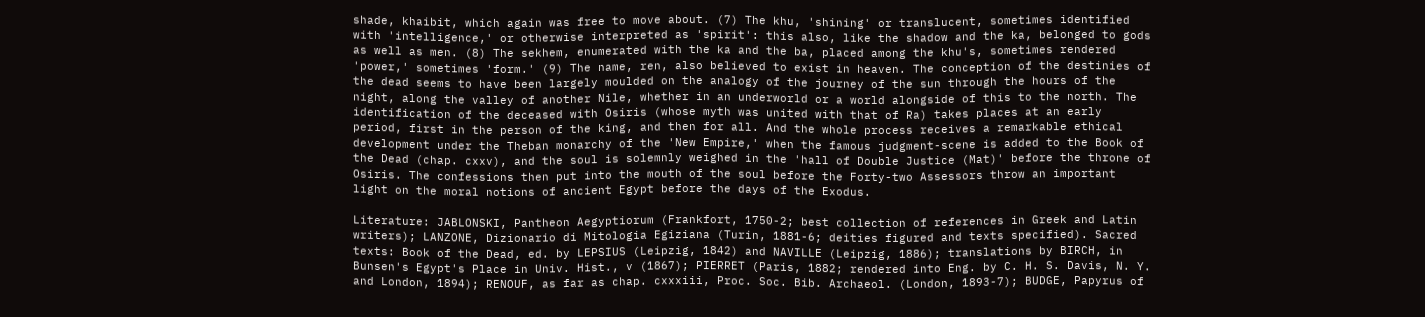shade, khaibit, which again was free to move about. (7) The khu, 'shining' or translucent, sometimes identified with 'intelligence,' or otherwise interpreted as 'spirit': this also, like the shadow and the ka, belonged to gods as well as men. (8) The sekhem, enumerated with the ka and the ba, placed among the khu's, sometimes rendered 'power,' sometimes 'form.' (9) The name, ren, also believed to exist in heaven. The conception of the destinies of the dead seems to have been largely moulded on the analogy of the journey of the sun through the hours of the night, along the valley of another Nile, whether in an underworld or a world alongside of this to the north. The identification of the deceased with Osiris (whose myth was united with that of Ra) takes places at an early period, first in the person of the king, and then for all. And the whole process receives a remarkable ethical development under the Theban monarchy of the 'New Empire,' when the famous judgment-scene is added to the Book of the Dead (chap. cxxv), and the soul is solemnly weighed in the 'hall of Double Justice (Mat)' before the throne of Osiris. The confessions then put into the mouth of the soul before the Forty-two Assessors throw an important light on the moral notions of ancient Egypt before the days of the Exodus.

Literature: JABLONSKI, Pantheon Aegyptiorum (Frankfort, 1750-2; best collection of references in Greek and Latin writers); LANZONE, Dizionario di Mitologia Egiziana (Turin, 1881-6; deities figured and texts specified). Sacred texts: Book of the Dead, ed. by LEPSIUS (Leipzig, 1842) and NAVILLE (Leipzig, 1886); translations by BIRCH, in Bunsen's Egypt's Place in Univ. Hist., v (1867); PIERRET (Paris, 1882; rendered into Eng. by C. H. S. Davis, N. Y. and London, 1894); RENOUF, as far as chap. cxxxiii, Proc. Soc. Bib. Archaeol. (London, 1893-7); BUDGE, Papyrus of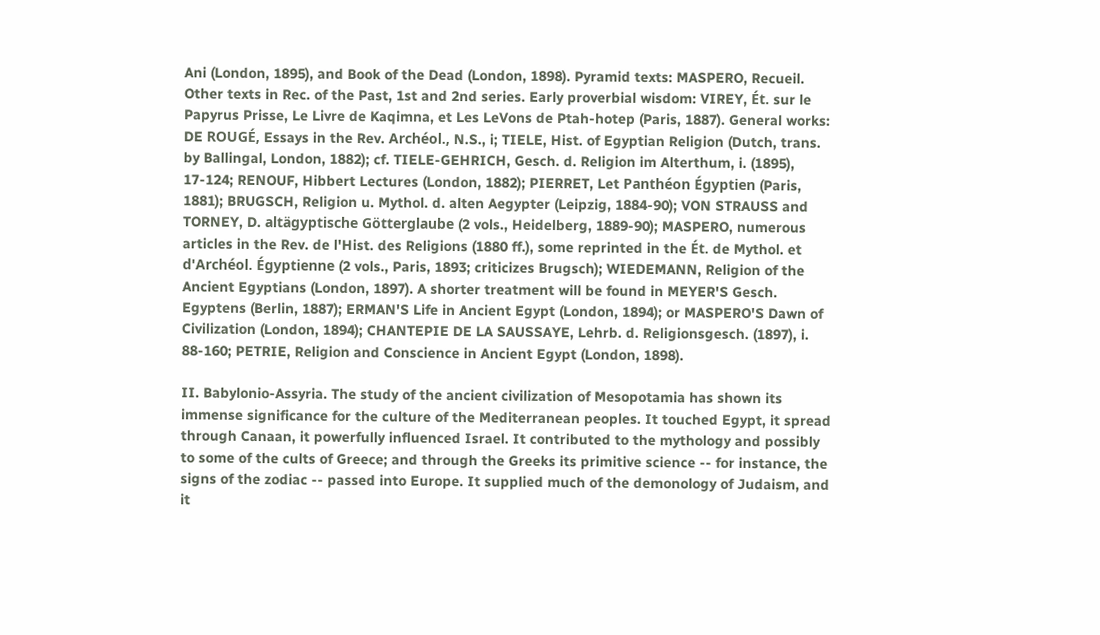Ani (London, 1895), and Book of the Dead (London, 1898). Pyramid texts: MASPERO, Recueil. Other texts in Rec. of the Past, 1st and 2nd series. Early proverbial wisdom: VIREY, Ét. sur le Papyrus Prisse, Le Livre de Kaqimna, et Les LeVons de Ptah-hotep (Paris, 1887). General works: DE ROUGÉ, Essays in the Rev. Archéol., N.S., i; TIELE, Hist. of Egyptian Religion (Dutch, trans. by Ballingal, London, 1882); cf. TIELE-GEHRICH, Gesch. d. Religion im Alterthum, i. (1895), 17-124; RENOUF, Hibbert Lectures (London, 1882); PIERRET, Let Panthéon Égyptien (Paris, 1881); BRUGSCH, Religion u. Mythol. d. alten Aegypter (Leipzig, 1884-90); VON STRAUSS and TORNEY, D. altägyptische Götterglaube (2 vols., Heidelberg, 1889-90); MASPERO, numerous articles in the Rev. de l'Hist. des Religions (1880 ff.), some reprinted in the Ét. de Mythol. et d'Archéol. Égyptienne (2 vols., Paris, 1893; criticizes Brugsch); WIEDEMANN, Religion of the Ancient Egyptians (London, 1897). A shorter treatment will be found in MEYER'S Gesch. Egyptens (Berlin, 1887); ERMAN'S Life in Ancient Egypt (London, 1894); or MASPERO'S Dawn of Civilization (London, 1894); CHANTEPIE DE LA SAUSSAYE, Lehrb. d. Religionsgesch. (1897), i. 88-160; PETRIE, Religion and Conscience in Ancient Egypt (London, 1898).

II. Babylonio-Assyria. The study of the ancient civilization of Mesopotamia has shown its immense significance for the culture of the Mediterranean peoples. It touched Egypt, it spread through Canaan, it powerfully influenced Israel. It contributed to the mythology and possibly to some of the cults of Greece; and through the Greeks its primitive science -- for instance, the signs of the zodiac -- passed into Europe. It supplied much of the demonology of Judaism, and it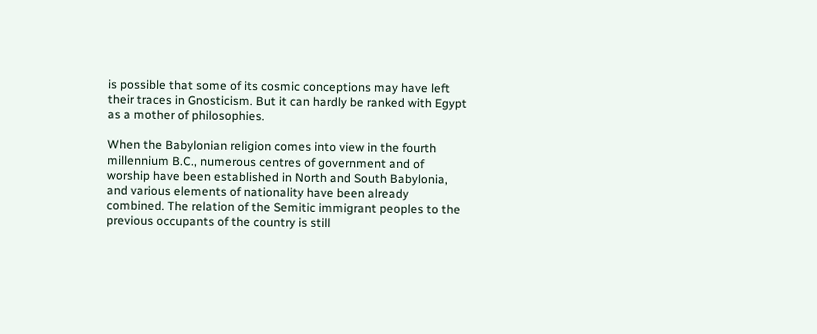is possible that some of its cosmic conceptions may have left their traces in Gnosticism. But it can hardly be ranked with Egypt as a mother of philosophies.

When the Babylonian religion comes into view in the fourth millennium B.C., numerous centres of government and of worship have been established in North and South Babylonia, and various elements of nationality have been already combined. The relation of the Semitic immigrant peoples to the previous occupants of the country is still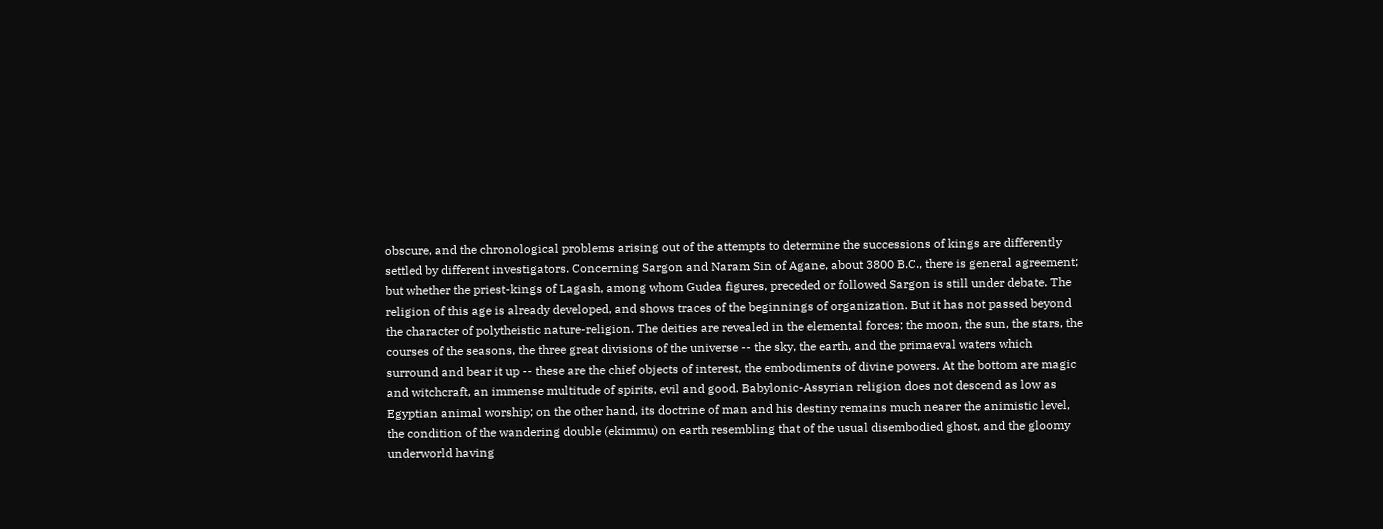obscure, and the chronological problems arising out of the attempts to determine the successions of kings are differently settled by different investigators. Concerning Sargon and Naram Sin of Agane, about 3800 B.C., there is general agreement; but whether the priest-kings of Lagash, among whom Gudea figures, preceded or followed Sargon is still under debate. The religion of this age is already developed, and shows traces of the beginnings of organization. But it has not passed beyond the character of polytheistic nature-religion. The deities are revealed in the elemental forces: the moon, the sun, the stars, the courses of the seasons, the three great divisions of the universe -- the sky, the earth, and the primaeval waters which surround and bear it up -- these are the chief objects of interest, the embodiments of divine powers. At the bottom are magic and witchcraft, an immense multitude of spirits, evil and good. Babylonic-Assyrian religion does not descend as low as Egyptian animal worship; on the other hand, its doctrine of man and his destiny remains much nearer the animistic level, the condition of the wandering double (ekimmu) on earth resembling that of the usual disembodied ghost, and the gloomy underworld having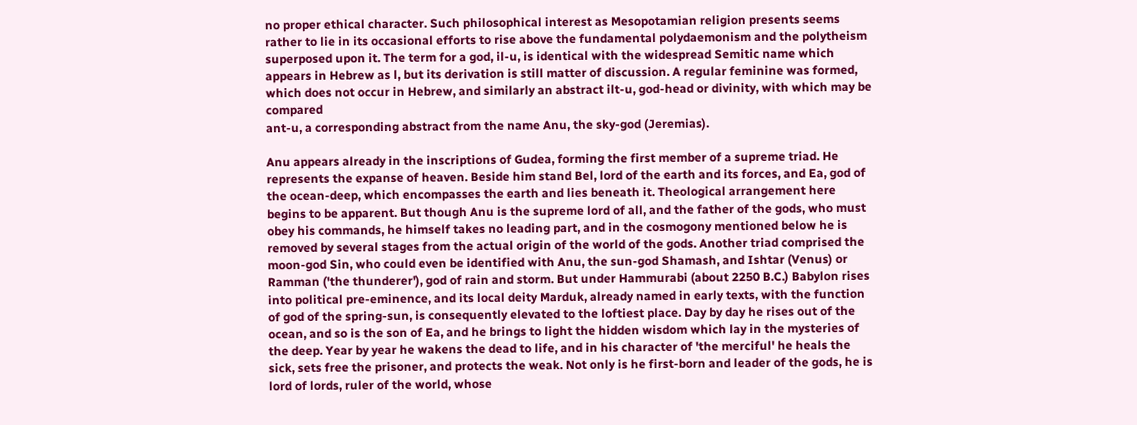no proper ethical character. Such philosophical interest as Mesopotamian religion presents seems rather to lie in its occasional efforts to rise above the fundamental polydaemonism and the polytheism superposed upon it. The term for a god, il-u, is identical with the widespread Semitic name which appears in Hebrew as l, but its derivation is still matter of discussion. A regular feminine was formed, which does not occur in Hebrew, and similarly an abstract ilt-u, god-head or divinity, with which may be compared
ant-u, a corresponding abstract from the name Anu, the sky-god (Jeremias).

Anu appears already in the inscriptions of Gudea, forming the first member of a supreme triad. He represents the expanse of heaven. Beside him stand Bel, lord of the earth and its forces, and Ea, god of the ocean-deep, which encompasses the earth and lies beneath it. Theological arrangement here begins to be apparent. But though Anu is the supreme lord of all, and the father of the gods, who must obey his commands, he himself takes no leading part, and in the cosmogony mentioned below he is removed by several stages from the actual origin of the world of the gods. Another triad comprised the moon-god Sin, who could even be identified with Anu, the sun-god Shamash, and Ishtar (Venus) or Ramman ('the thunderer'), god of rain and storm. But under Hammurabi (about 2250 B.C.) Babylon rises into political pre-eminence, and its local deity Marduk, already named in early texts, with the function of god of the spring-sun, is consequently elevated to the loftiest place. Day by day he rises out of the ocean, and so is the son of Ea, and he brings to light the hidden wisdom which lay in the mysteries of the deep. Year by year he wakens the dead to life, and in his character of 'the merciful' he heals the sick, sets free the prisoner, and protects the weak. Not only is he first-born and leader of the gods, he is lord of lords, ruler of the world, whose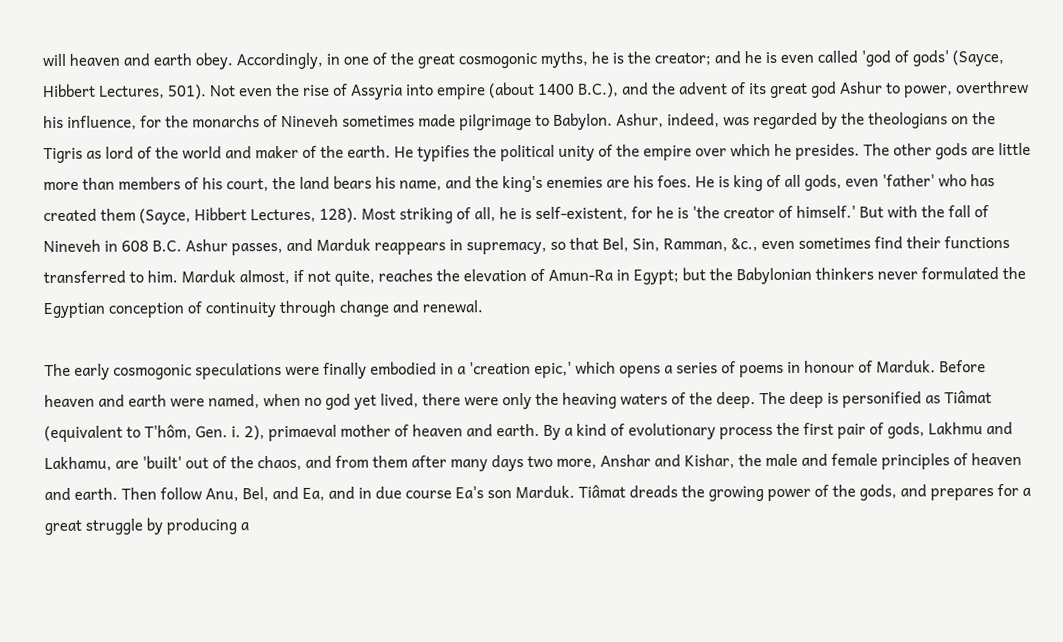will heaven and earth obey. Accordingly, in one of the great cosmogonic myths, he is the creator; and he is even called 'god of gods' (Sayce, Hibbert Lectures, 501). Not even the rise of Assyria into empire (about 1400 B.C.), and the advent of its great god Ashur to power, overthrew his influence, for the monarchs of Nineveh sometimes made pilgrimage to Babylon. Ashur, indeed, was regarded by the theologians on the Tigris as lord of the world and maker of the earth. He typifies the political unity of the empire over which he presides. The other gods are little more than members of his court, the land bears his name, and the king's enemies are his foes. He is king of all gods, even 'father' who has created them (Sayce, Hibbert Lectures, 128). Most striking of all, he is self-existent, for he is 'the creator of himself.' But with the fall of Nineveh in 608 B.C. Ashur passes, and Marduk reappears in supremacy, so that Bel, Sin, Ramman, &c., even sometimes find their functions transferred to him. Marduk almost, if not quite, reaches the elevation of Amun-Ra in Egypt; but the Babylonian thinkers never formulated the Egyptian conception of continuity through change and renewal.

The early cosmogonic speculations were finally embodied in a 'creation epic,' which opens a series of poems in honour of Marduk. Before heaven and earth were named, when no god yet lived, there were only the heaving waters of the deep. The deep is personified as Tiâmat (equivalent to T'hôm, Gen. i. 2), primaeval mother of heaven and earth. By a kind of evolutionary process the first pair of gods, Lakhmu and Lakhamu, are 'built' out of the chaos, and from them after many days two more, Anshar and Kishar, the male and female principles of heaven and earth. Then follow Anu, Bel, and Ea, and in due course Ea's son Marduk. Tiâmat dreads the growing power of the gods, and prepares for a great struggle by producing a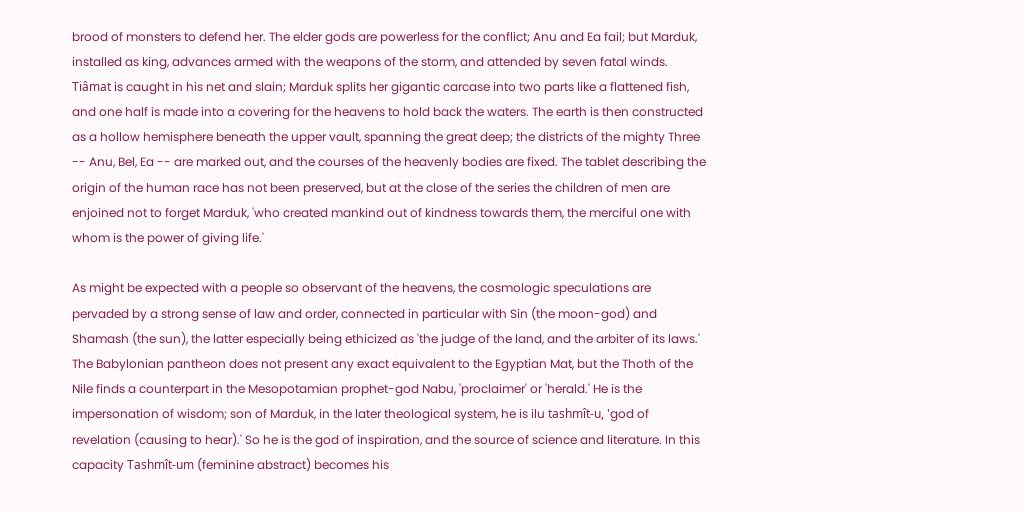brood of monsters to defend her. The elder gods are powerless for the conflict; Anu and Ea fail; but Marduk, installed as king, advances armed with the weapons of the storm, and attended by seven fatal winds. Tiâmat is caught in his net and slain; Marduk splits her gigantic carcase into two parts like a flattened fish, and one half is made into a covering for the heavens to hold back the waters. The earth is then constructed as a hollow hemisphere beneath the upper vault, spanning the great deep; the districts of the mighty Three -- Anu, Bel, Ea -- are marked out, and the courses of the heavenly bodies are fixed. The tablet describing the origin of the human race has not been preserved, but at the close of the series the children of men are enjoined not to forget Marduk, 'who created mankind out of kindness towards them, the merciful one with whom is the power of giving life.'

As might be expected with a people so observant of the heavens, the cosmologic speculations are pervaded by a strong sense of law and order, connected in particular with Sin (the moon-god) and Shamash (the sun), the latter especially being ethicized as 'the judge of the land, and the arbiter of its laws.' The Babylonian pantheon does not present any exact equivalent to the Egyptian Mat, but the Thoth of the Nile finds a counterpart in the Mesopotamian prophet-god Nabu, 'proclaimer' or 'herald.' He is the impersonation of wisdom; son of Marduk, in the later theological system, he is ilu tashmît-u, 'god of revelation (causing to hear).' So he is the god of inspiration, and the source of science and literature. In this capacity Tashmît-um (feminine abstract) becomes his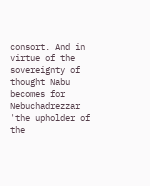consort. And in virtue of the sovereignty of thought Nabu becomes for Nebuchadrezzar 'the upholder of the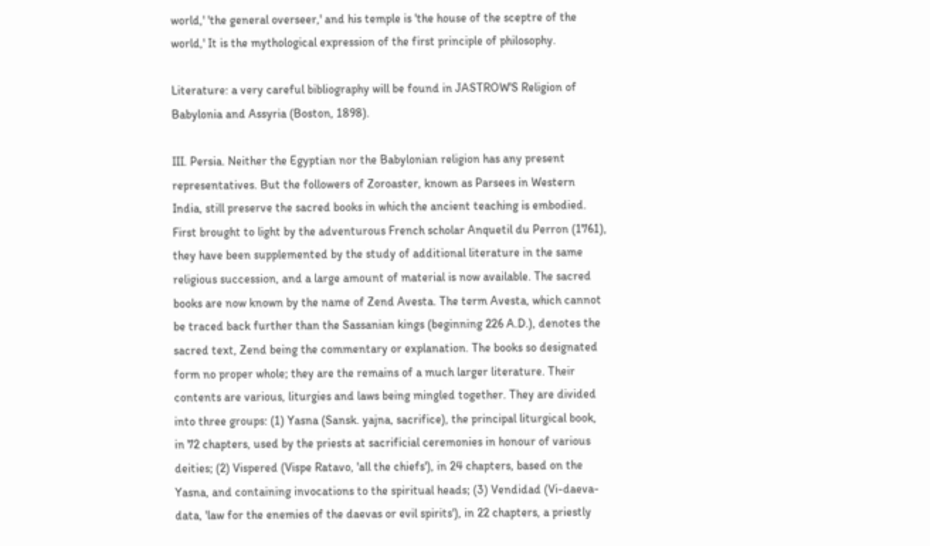world,' 'the general overseer,' and his temple is 'the house of the sceptre of the world,' It is the mythological expression of the first principle of philosophy.

Literature: a very careful bibliography will be found in JASTROW'S Religion of Babylonia and Assyria (Boston, 1898).

III. Persia. Neither the Egyptian nor the Babylonian religion has any present representatives. But the followers of Zoroaster, known as Parsees in Western India, still preserve the sacred books in which the ancient teaching is embodied. First brought to light by the adventurous French scholar Anquetil du Perron (1761), they have been supplemented by the study of additional literature in the same religious succession, and a large amount of material is now available. The sacred books are now known by the name of Zend Avesta. The term Avesta, which cannot be traced back further than the Sassanian kings (beginning 226 A.D.), denotes the sacred text, Zend being the commentary or explanation. The books so designated form no proper whole; they are the remains of a much larger literature. Their contents are various, liturgies and laws being mingled together. They are divided into three groups: (1) Yasna (Sansk. yajna, sacrifice), the principal liturgical book, in 72 chapters, used by the priests at sacrificial ceremonies in honour of various deities; (2) Vispered (Vispe Ratavo, 'all the chiefs'), in 24 chapters, based on the Yasna, and containing invocations to the spiritual heads; (3) Vendidad (Vi-daeva-data, 'law for the enemies of the daevas or evil spirits'), in 22 chapters, a priestly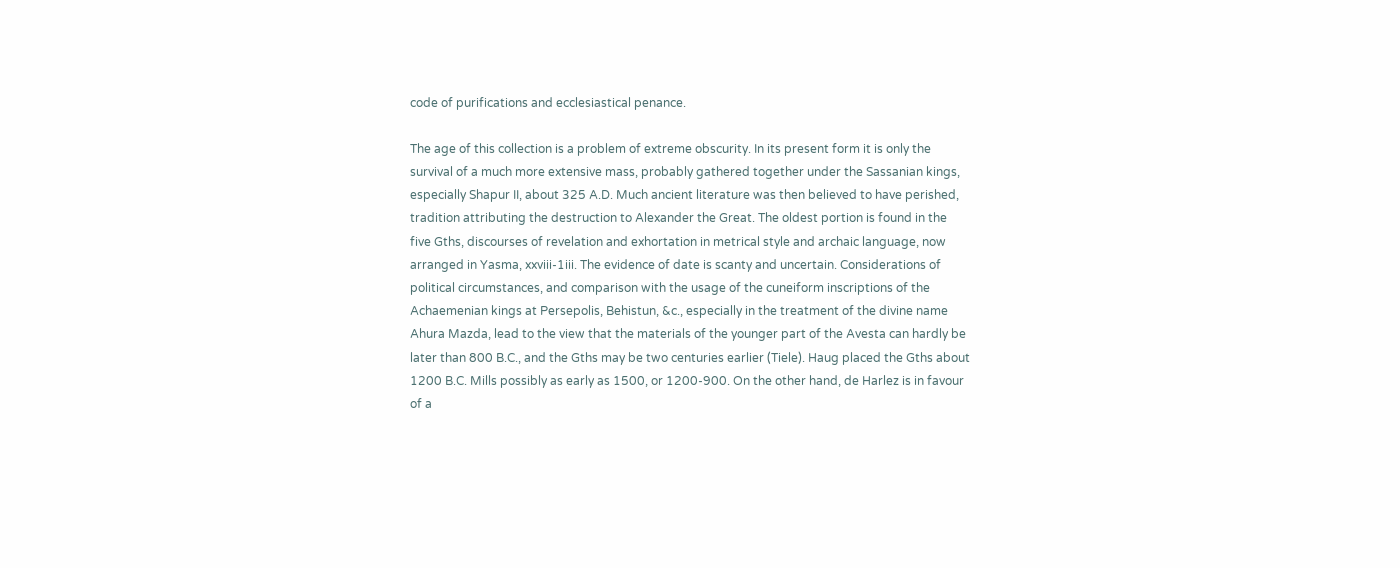code of purifications and ecclesiastical penance.

The age of this collection is a problem of extreme obscurity. In its present form it is only the survival of a much more extensive mass, probably gathered together under the Sassanian kings, especially Shapur II, about 325 A.D. Much ancient literature was then believed to have perished, tradition attributing the destruction to Alexander the Great. The oldest portion is found in the five Gths, discourses of revelation and exhortation in metrical style and archaic language, now arranged in Yasma, xxviii-1iii. The evidence of date is scanty and uncertain. Considerations of political circumstances, and comparison with the usage of the cuneiform inscriptions of the Achaemenian kings at Persepolis, Behistun, &c., especially in the treatment of the divine name Ahura Mazda, lead to the view that the materials of the younger part of the Avesta can hardly be later than 800 B.C., and the Gths may be two centuries earlier (Tiele). Haug placed the Gths about 1200 B.C. Mills possibly as early as 1500, or 1200-900. On the other hand, de Harlez is in favour of a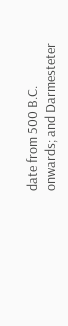date from 500 B.C. onwards; and Darmesteter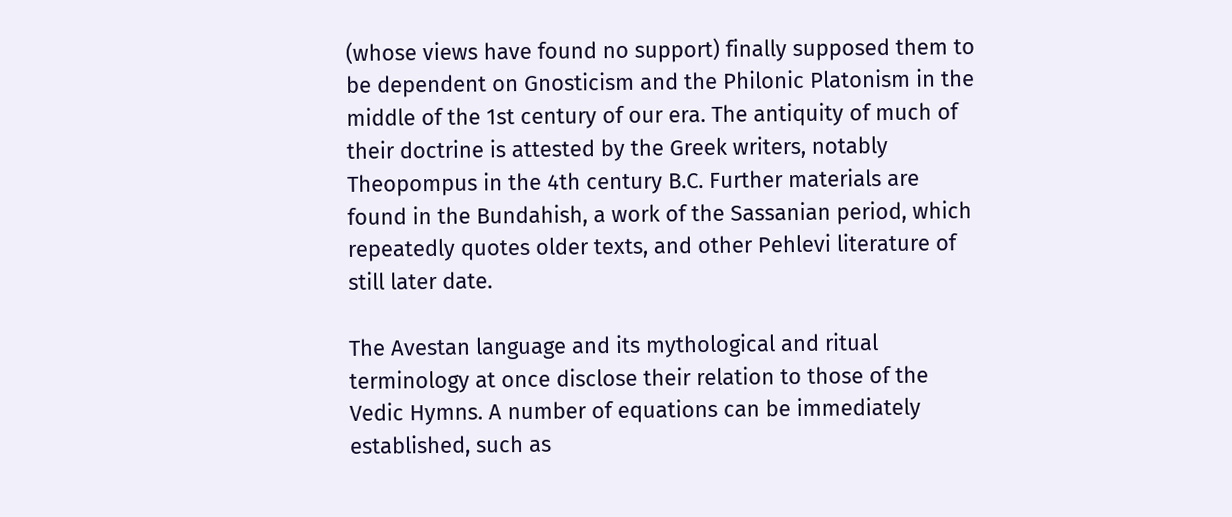(whose views have found no support) finally supposed them to be dependent on Gnosticism and the Philonic Platonism in the middle of the 1st century of our era. The antiquity of much of their doctrine is attested by the Greek writers, notably Theopompus in the 4th century B.C. Further materials are found in the Bundahish, a work of the Sassanian period, which repeatedly quotes older texts, and other Pehlevi literature of still later date.

The Avestan language and its mythological and ritual terminology at once disclose their relation to those of the Vedic Hymns. A number of equations can be immediately established, such as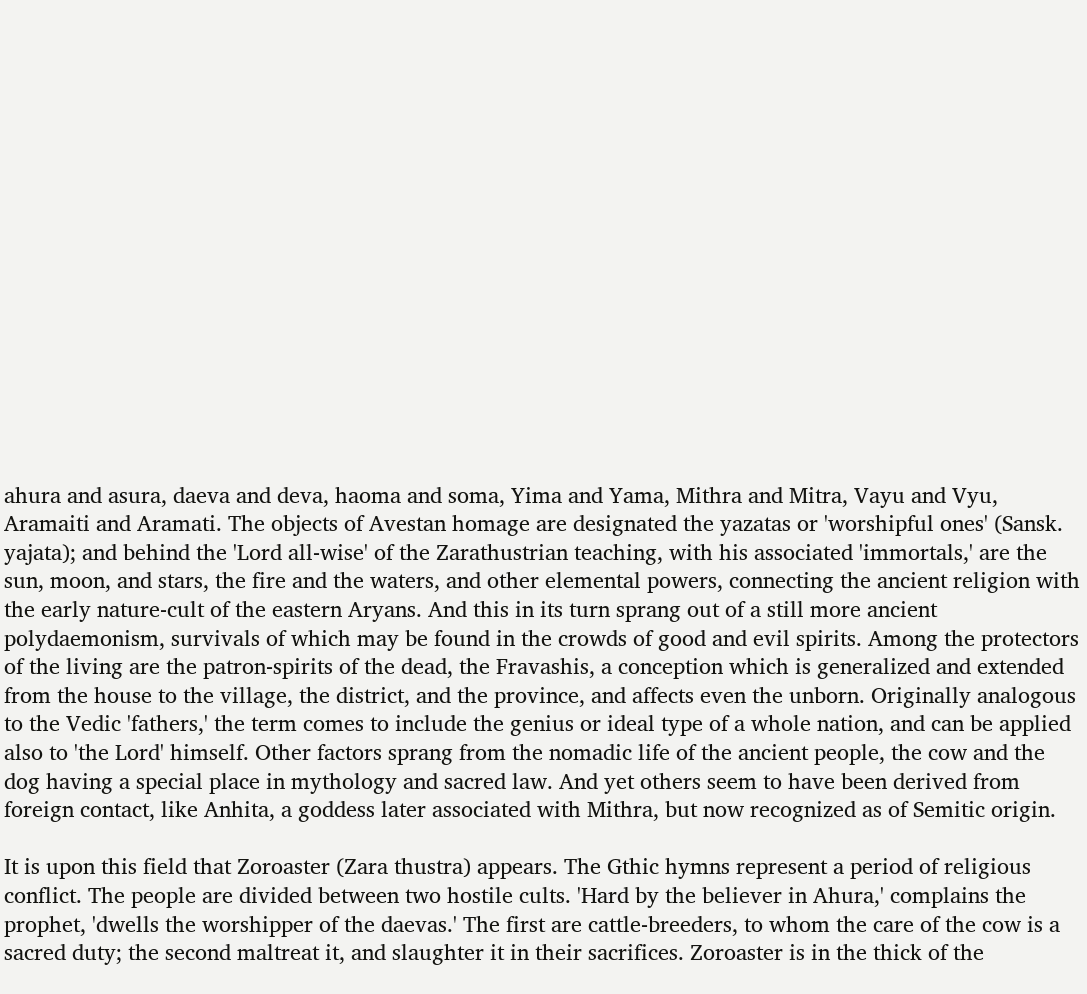ahura and asura, daeva and deva, haoma and soma, Yima and Yama, Mithra and Mitra, Vayu and Vyu, Aramaiti and Aramati. The objects of Avestan homage are designated the yazatas or 'worshipful ones' (Sansk. yajata); and behind the 'Lord all-wise' of the Zarathustrian teaching, with his associated 'immortals,' are the sun, moon, and stars, the fire and the waters, and other elemental powers, connecting the ancient religion with the early nature-cult of the eastern Aryans. And this in its turn sprang out of a still more ancient polydaemonism, survivals of which may be found in the crowds of good and evil spirits. Among the protectors of the living are the patron-spirits of the dead, the Fravashis, a conception which is generalized and extended from the house to the village, the district, and the province, and affects even the unborn. Originally analogous to the Vedic 'fathers,' the term comes to include the genius or ideal type of a whole nation, and can be applied also to 'the Lord' himself. Other factors sprang from the nomadic life of the ancient people, the cow and the dog having a special place in mythology and sacred law. And yet others seem to have been derived from foreign contact, like Anhita, a goddess later associated with Mithra, but now recognized as of Semitic origin.

It is upon this field that Zoroaster (Zara thustra) appears. The Gthic hymns represent a period of religious conflict. The people are divided between two hostile cults. 'Hard by the believer in Ahura,' complains the prophet, 'dwells the worshipper of the daevas.' The first are cattle-breeders, to whom the care of the cow is a sacred duty; the second maltreat it, and slaughter it in their sacrifices. Zoroaster is in the thick of the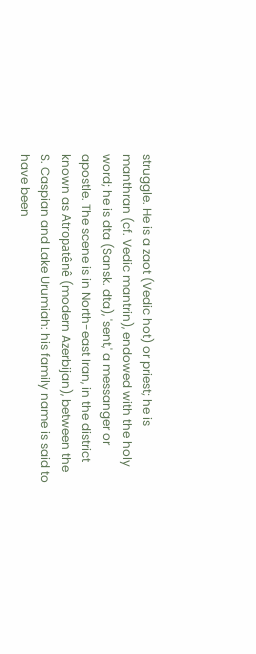struggle. He is a zaot (Vedic hot) or priest; he is manthran (cf. Vedic mantrin), endowed with the holy word; he is dta (Sansk. dta), 'sent,' a messanger or apostle. The scene is in North-east Iran, in the district known as Atropatênê (modern Azerbijan), between the S. Caspian and Lake Urumiah: his family name is said to have been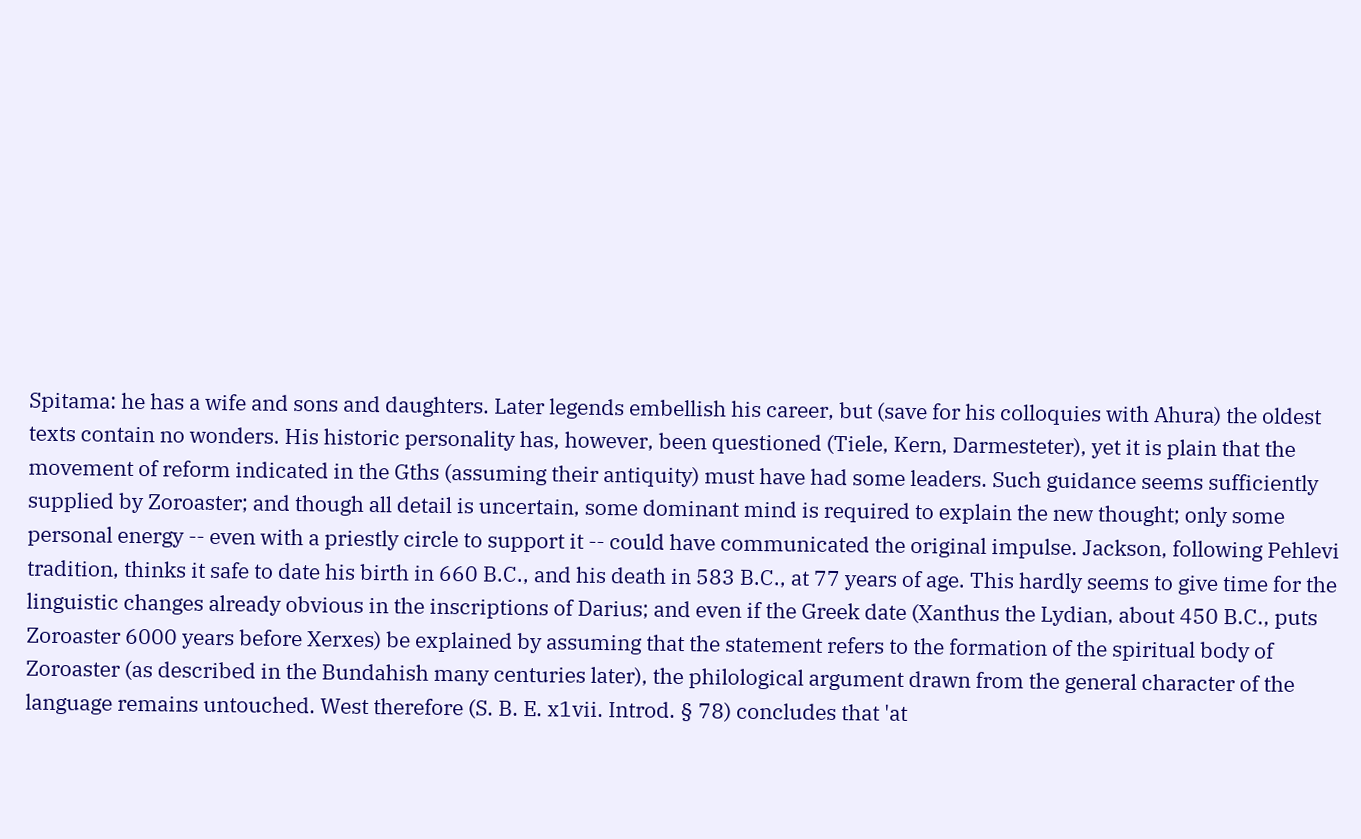Spitama: he has a wife and sons and daughters. Later legends embellish his career, but (save for his colloquies with Ahura) the oldest texts contain no wonders. His historic personality has, however, been questioned (Tiele, Kern, Darmesteter), yet it is plain that the movement of reform indicated in the Gths (assuming their antiquity) must have had some leaders. Such guidance seems sufficiently supplied by Zoroaster; and though all detail is uncertain, some dominant mind is required to explain the new thought; only some personal energy -- even with a priestly circle to support it -- could have communicated the original impulse. Jackson, following Pehlevi tradition, thinks it safe to date his birth in 660 B.C., and his death in 583 B.C., at 77 years of age. This hardly seems to give time for the linguistic changes already obvious in the inscriptions of Darius; and even if the Greek date (Xanthus the Lydian, about 450 B.C., puts Zoroaster 6000 years before Xerxes) be explained by assuming that the statement refers to the formation of the spiritual body of Zoroaster (as described in the Bundahish many centuries later), the philological argument drawn from the general character of the language remains untouched. West therefore (S. B. E. x1vii. Introd. § 78) concludes that 'at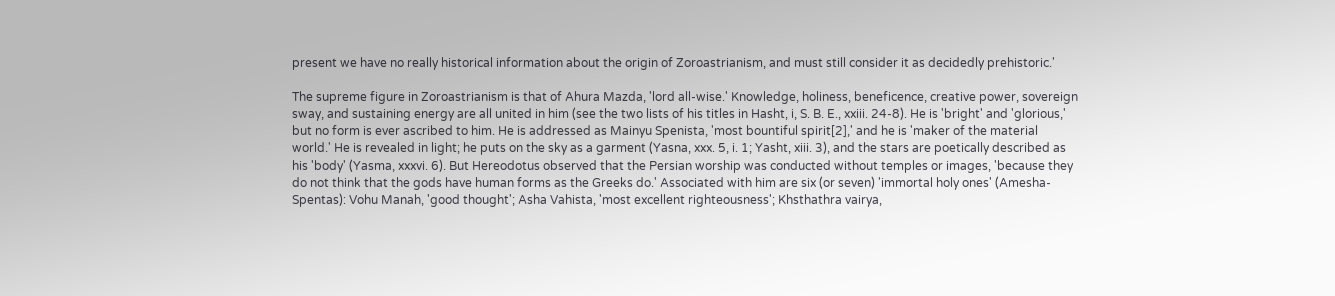present we have no really historical information about the origin of Zoroastrianism, and must still consider it as decidedly prehistoric.'

The supreme figure in Zoroastrianism is that of Ahura Mazda, 'lord all-wise.' Knowledge, holiness, beneficence, creative power, sovereign sway, and sustaining energy are all united in him (see the two lists of his titles in Hasht, i, S. B. E., xxiii. 24-8). He is 'bright' and 'glorious,' but no form is ever ascribed to him. He is addressed as Mainyu Spenista, 'most bountiful spirit[2],' and he is 'maker of the material world.' He is revealed in light; he puts on the sky as a garment (Yasna, xxx. 5, i. 1; Yasht, xiii. 3), and the stars are poetically described as his 'body' (Yasma, xxxvi. 6). But Hereodotus observed that the Persian worship was conducted without temples or images, 'because they do not think that the gods have human forms as the Greeks do.' Associated with him are six (or seven) 'immortal holy ones' (Amesha-Spentas): Vohu Manah, 'good thought'; Asha Vahista, 'most excellent righteousness'; Khsthathra vairya,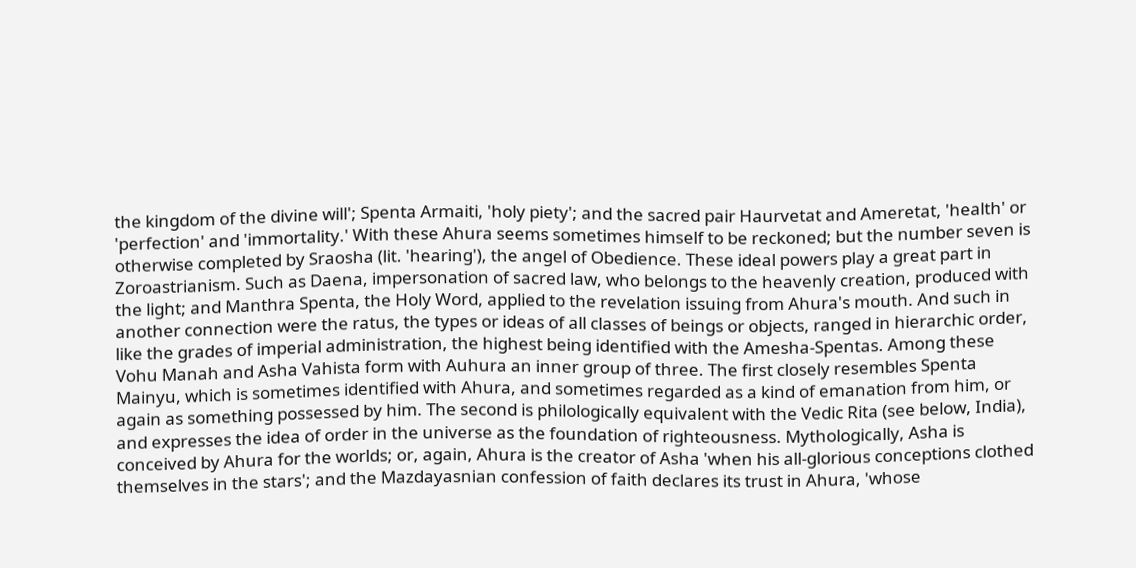the kingdom of the divine will'; Spenta Armaiti, 'holy piety'; and the sacred pair Haurvetat and Ameretat, 'health' or 'perfection' and 'immortality.' With these Ahura seems sometimes himself to be reckoned; but the number seven is otherwise completed by Sraosha (lit. 'hearing'), the angel of Obedience. These ideal powers play a great part in Zoroastrianism. Such as Daena, impersonation of sacred law, who belongs to the heavenly creation, produced with the light; and Manthra Spenta, the Holy Word, applied to the revelation issuing from Ahura's mouth. And such in another connection were the ratus, the types or ideas of all classes of beings or objects, ranged in hierarchic order, like the grades of imperial administration, the highest being identified with the Amesha-Spentas. Among these Vohu Manah and Asha Vahista form with Auhura an inner group of three. The first closely resembles Spenta Mainyu, which is sometimes identified with Ahura, and sometimes regarded as a kind of emanation from him, or again as something possessed by him. The second is philologically equivalent with the Vedic Rita (see below, India), and expresses the idea of order in the universe as the foundation of righteousness. Mythologically, Asha is conceived by Ahura for the worlds; or, again, Ahura is the creator of Asha 'when his all-glorious conceptions clothed themselves in the stars'; and the Mazdayasnian confession of faith declares its trust in Ahura, 'whose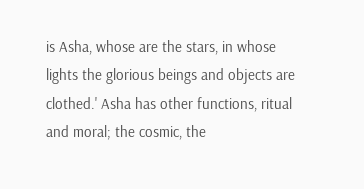is Asha, whose are the stars, in whose lights the glorious beings and objects are clothed.' Asha has other functions, ritual and moral; the cosmic, the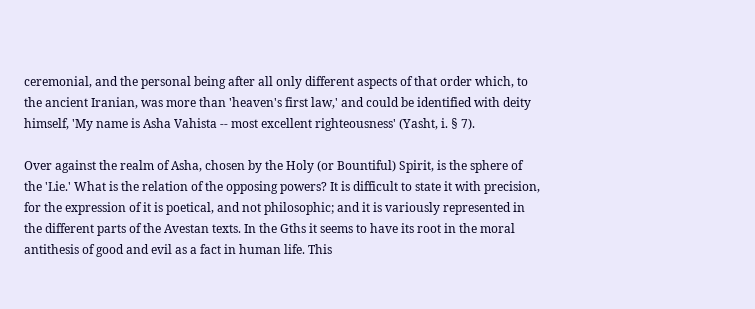ceremonial, and the personal being after all only different aspects of that order which, to the ancient Iranian, was more than 'heaven's first law,' and could be identified with deity himself, 'My name is Asha Vahista -- most excellent righteousness' (Yasht, i. § 7).

Over against the realm of Asha, chosen by the Holy (or Bountiful) Spirit, is the sphere of the 'Lie.' What is the relation of the opposing powers? It is difficult to state it with precision, for the expression of it is poetical, and not philosophic; and it is variously represented in the different parts of the Avestan texts. In the Gths it seems to have its root in the moral antithesis of good and evil as a fact in human life. This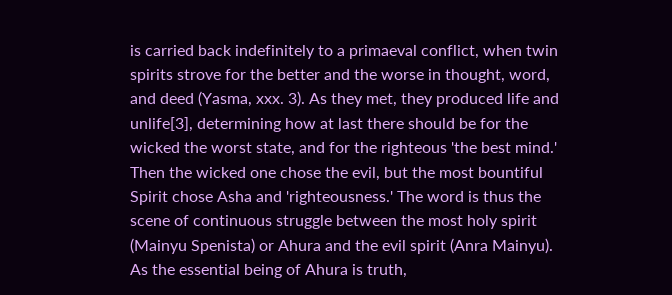is carried back indefinitely to a primaeval conflict, when twin spirits strove for the better and the worse in thought, word, and deed (Yasma, xxx. 3). As they met, they produced life and unlife[3], determining how at last there should be for the wicked the worst state, and for the righteous 'the best mind.' Then the wicked one chose the evil, but the most bountiful Spirit chose Asha and 'righteousness.' The word is thus the scene of continuous struggle between the most holy spirit (Mainyu Spenista) or Ahura and the evil spirit (Anra Mainyu). As the essential being of Ahura is truth,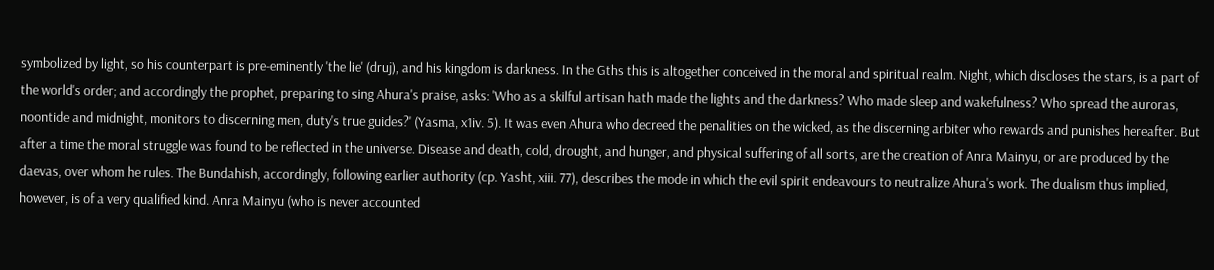symbolized by light, so his counterpart is pre-eminently 'the lie' (druj), and his kingdom is darkness. In the Gths this is altogether conceived in the moral and spiritual realm. Night, which discloses the stars, is a part of the world's order; and accordingly the prophet, preparing to sing Ahura's praise, asks: 'Who as a skilful artisan hath made the lights and the darkness? Who made sleep and wakefulness? Who spread the auroras, noontide and midnight, monitors to discerning men, duty's true guides?' (Yasma, x1iv. 5). It was even Ahura who decreed the penalities on the wicked, as the discerning arbiter who rewards and punishes hereafter. But after a time the moral struggle was found to be reflected in the universe. Disease and death, cold, drought, and hunger, and physical suffering of all sorts, are the creation of Anra Mainyu, or are produced by the daevas, over whom he rules. The Bundahish, accordingly, following earlier authority (cp. Yasht, xiii. 77), describes the mode in which the evil spirit endeavours to neutralize Ahura's work. The dualism thus implied, however, is of a very qualified kind. Anra Mainyu (who is never accounted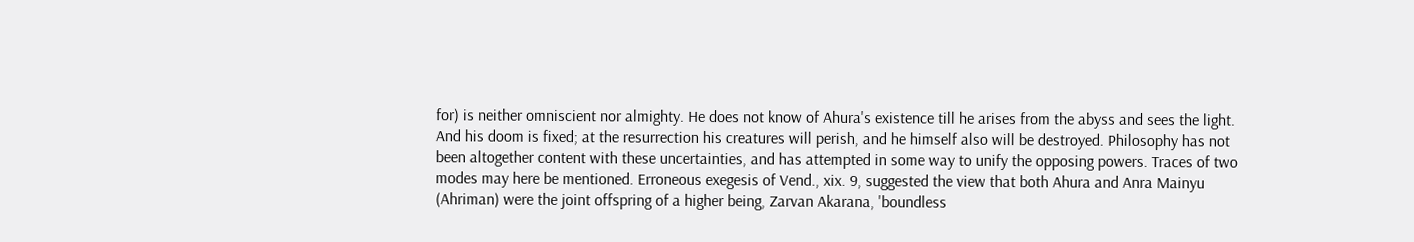for) is neither omniscient nor almighty. He does not know of Ahura's existence till he arises from the abyss and sees the light. And his doom is fixed; at the resurrection his creatures will perish, and he himself also will be destroyed. Philosophy has not been altogether content with these uncertainties, and has attempted in some way to unify the opposing powers. Traces of two modes may here be mentioned. Erroneous exegesis of Vend., xix. 9, suggested the view that both Ahura and Anra Mainyu (Ahriman) were the joint offspring of a higher being, Zarvan Akarana, 'boundless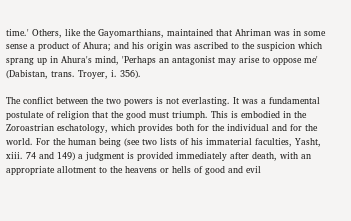time.' Others, like the Gayomarthians, maintained that Ahriman was in some sense a product of Ahura; and his origin was ascribed to the suspicion which sprang up in Ahura's mind, 'Perhaps an antagonist may arise to oppose me' (Dabistan, trans. Troyer, i. 356).

The conflict between the two powers is not everlasting. It was a fundamental postulate of religion that the good must triumph. This is embodied in the Zoroastrian eschatology, which provides both for the individual and for the world. For the human being (see two lists of his immaterial faculties, Yasht, xiii. 74 and 149) a judgment is provided immediately after death, with an appropriate allotment to the heavens or hells of good and evil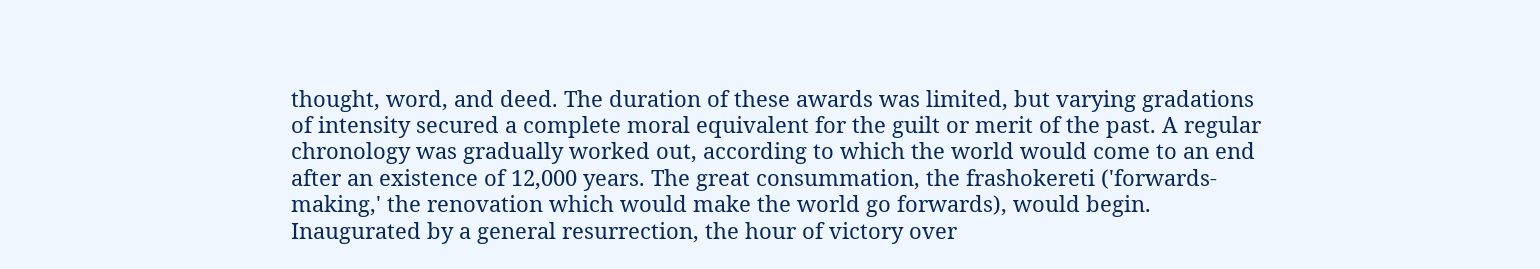thought, word, and deed. The duration of these awards was limited, but varying gradations of intensity secured a complete moral equivalent for the guilt or merit of the past. A regular chronology was gradually worked out, according to which the world would come to an end after an existence of 12,000 years. The great consummation, the frashokereti ('forwards-making,' the renovation which would make the world go forwards), would begin. Inaugurated by a general resurrection, the hour of victory over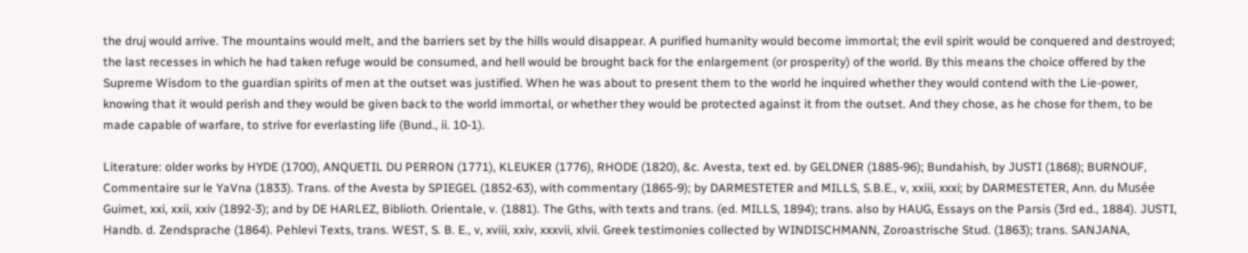the druj would arrive. The mountains would melt, and the barriers set by the hills would disappear. A purified humanity would become immortal; the evil spirit would be conquered and destroyed; the last recesses in which he had taken refuge would be consumed, and hell would be brought back for the enlargement (or prosperity) of the world. By this means the choice offered by the Supreme Wisdom to the guardian spirits of men at the outset was justified. When he was about to present them to the world he inquired whether they would contend with the Lie-power, knowing that it would perish and they would be given back to the world immortal, or whether they would be protected against it from the outset. And they chose, as he chose for them, to be made capable of warfare, to strive for everlasting life (Bund., ii. 10-1).

Literature: older works by HYDE (1700), ANQUETIL DU PERRON (1771), KLEUKER (1776), RHODE (1820), &c. Avesta, text ed. by GELDNER (1885-96); Bundahish, by JUSTI (1868); BURNOUF, Commentaire sur le YaVna (1833). Trans. of the Avesta by SPIEGEL (1852-63), with commentary (1865-9); by DARMESTETER and MILLS, S.B.E., v, xxiii, xxxi; by DARMESTETER, Ann. du Musée Guimet, xxi, xxii, xxiv (1892-3); and by DE HARLEZ, Biblioth. Orientale, v. (1881). The Gths, with texts and trans. (ed. MILLS, 1894); trans. also by HAUG, Essays on the Parsis (3rd ed., 1884). JUSTI, Handb. d. Zendsprache (1864). Pehlevi Texts, trans. WEST, S. B. E., v, xviii, xxiv, xxxvii, xlvii. Greek testimonies collected by WINDISCHMANN, Zoroastrische Stud. (1863); trans. SANJANA,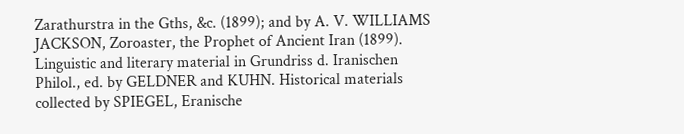Zarathurstra in the Gths, &c. (1899); and by A. V. WILLIAMS JACKSON, Zoroaster, the Prophet of Ancient Iran (1899). Linguistic and literary material in Grundriss d. Iranischen Philol., ed. by GELDNER and KUHN. Historical materials collected by SPIEGEL, Eranische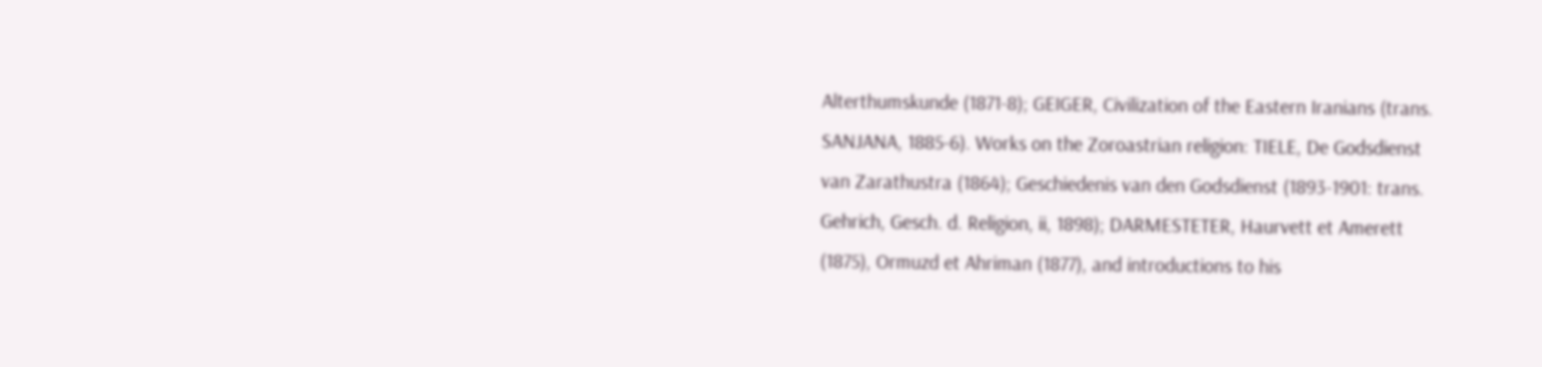Alterthumskunde (1871-8); GEIGER, Civilization of the Eastern Iranians (trans. SANJANA, 1885-6). Works on the Zoroastrian religion: TIELE, De Godsdienst van Zarathustra (1864); Geschiedenis van den Godsdienst (1893-1901: trans. Gehrich, Gesch. d. Religion, ii, 1898); DARMESTETER, Haurvett et Amerett (1875), Ormuzd et Ahriman (1877), and introductions to his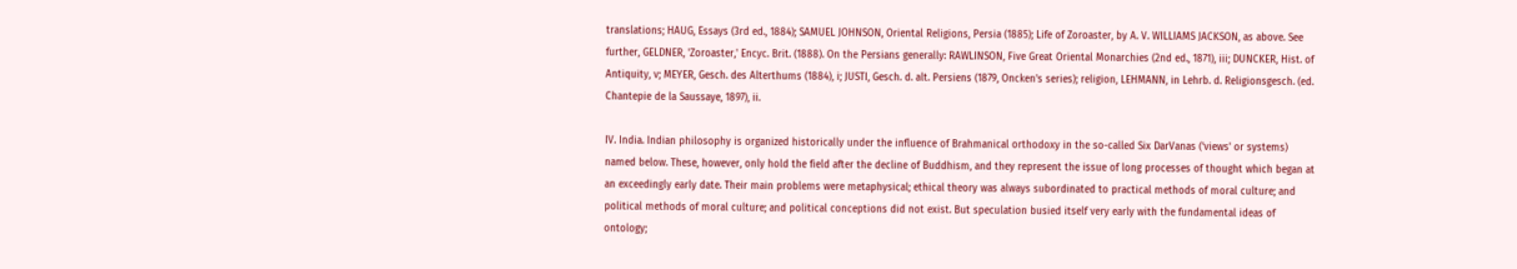translations; HAUG, Essays (3rd ed., 1884); SAMUEL JOHNSON, Oriental Religions, Persia (1885); Life of Zoroaster, by A. V. WILLIAMS JACKSON, as above. See further, GELDNER, 'Zoroaster,' Encyc. Brit. (1888). On the Persians generally: RAWLINSON, Five Great Oriental Monarchies (2nd ed., 1871), iii; DUNCKER, Hist. of Antiquity, v; MEYER, Gesch. des Alterthums (1884), i; JUSTI, Gesch. d. alt. Persiens (1879, Oncken's series); religion, LEHMANN, in Lehrb. d. Religionsgesch. (ed. Chantepie de la Saussaye, 1897), ii.

IV. India. Indian philosophy is organized historically under the influence of Brahmanical orthodoxy in the so-called Six DarVanas ('views' or systems) named below. These, however, only hold the field after the decline of Buddhism, and they represent the issue of long processes of thought which began at an exceedingly early date. Their main problems were metaphysical; ethical theory was always subordinated to practical methods of moral culture; and political methods of moral culture; and political conceptions did not exist. But speculation busied itself very early with the fundamental ideas of ontology;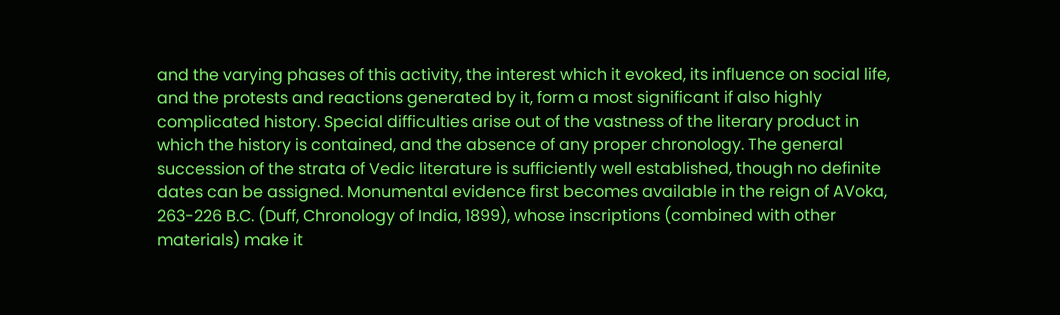and the varying phases of this activity, the interest which it evoked, its influence on social life, and the protests and reactions generated by it, form a most significant if also highly complicated history. Special difficulties arise out of the vastness of the literary product in which the history is contained, and the absence of any proper chronology. The general succession of the strata of Vedic literature is sufficiently well established, though no definite dates can be assigned. Monumental evidence first becomes available in the reign of AVoka, 263-226 B.C. (Duff, Chronology of India, 1899), whose inscriptions (combined with other materials) make it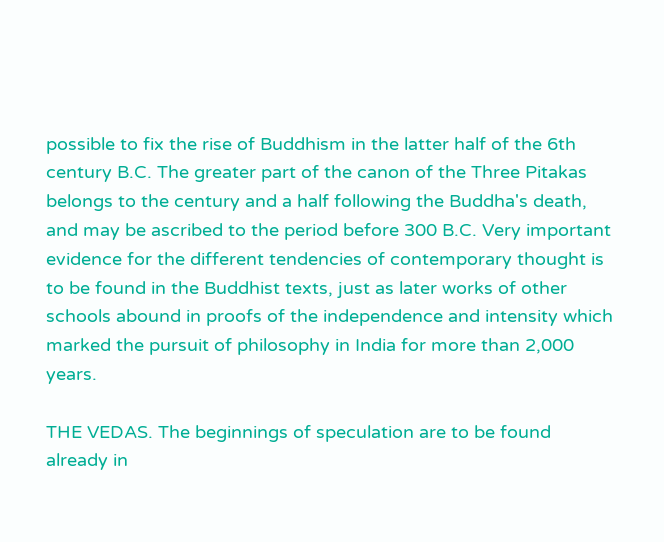possible to fix the rise of Buddhism in the latter half of the 6th century B.C. The greater part of the canon of the Three Pitakas belongs to the century and a half following the Buddha's death, and may be ascribed to the period before 300 B.C. Very important evidence for the different tendencies of contemporary thought is to be found in the Buddhist texts, just as later works of other schools abound in proofs of the independence and intensity which marked the pursuit of philosophy in India for more than 2,000 years.

THE VEDAS. The beginnings of speculation are to be found already in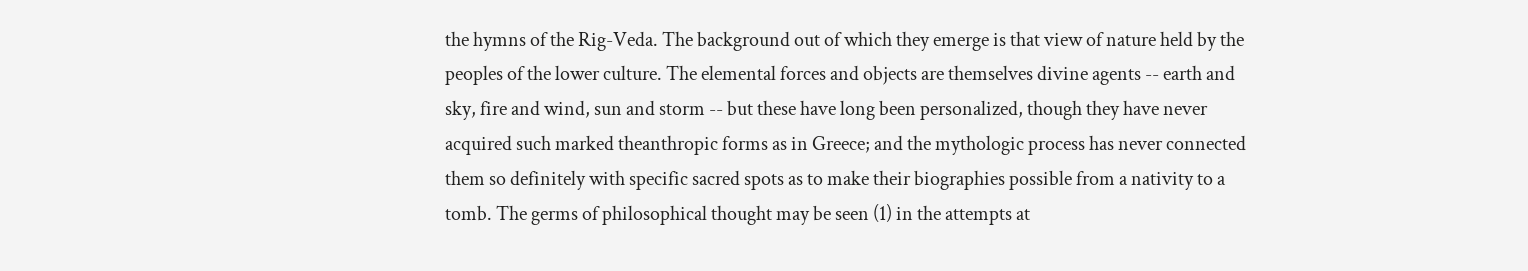the hymns of the Rig-Veda. The background out of which they emerge is that view of nature held by the peoples of the lower culture. The elemental forces and objects are themselves divine agents -- earth and sky, fire and wind, sun and storm -- but these have long been personalized, though they have never acquired such marked theanthropic forms as in Greece; and the mythologic process has never connected them so definitely with specific sacred spots as to make their biographies possible from a nativity to a tomb. The germs of philosophical thought may be seen (1) in the attempts at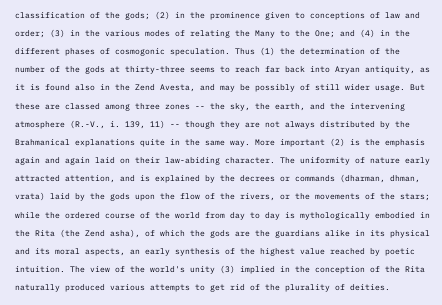classification of the gods; (2) in the prominence given to conceptions of law and order; (3) in the various modes of relating the Many to the One; and (4) in the different phases of cosmogonic speculation. Thus (1) the determination of the number of the gods at thirty-three seems to reach far back into Aryan antiquity, as it is found also in the Zend Avesta, and may be possibly of still wider usage. But these are classed among three zones -- the sky, the earth, and the intervening atmosphere (R.-V., i. 139, 11) -- though they are not always distributed by the Brahmanical explanations quite in the same way. More important (2) is the emphasis again and again laid on their law-abiding character. The uniformity of nature early attracted attention, and is explained by the decrees or commands (dharman, dhman, vrata) laid by the gods upon the flow of the rivers, or the movements of the stars; while the ordered course of the world from day to day is mythologically embodied in the Rita (the Zend asha), of which the gods are the guardians alike in its physical and its moral aspects, an early synthesis of the highest value reached by poetic intuition. The view of the world's unity (3) implied in the conception of the Rita naturally produced various attempts to get rid of the plurality of deities.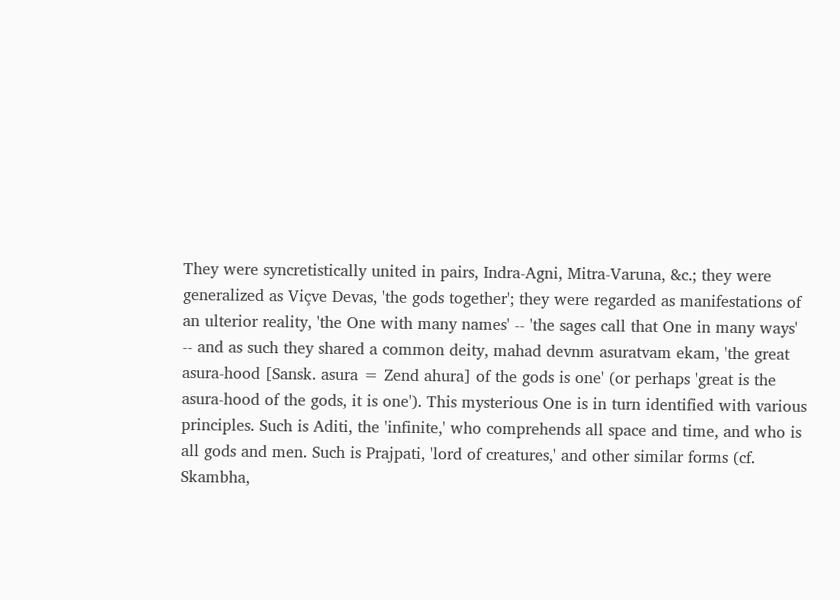They were syncretistically united in pairs, Indra-Agni, Mitra-Varuna, &c.; they were generalized as Viçve Devas, 'the gods together'; they were regarded as manifestations of an ulterior reality, 'the One with many names' -- 'the sages call that One in many ways' -- and as such they shared a common deity, mahad devnm asuratvam ekam, 'the great asura-hood [Sansk. asura = Zend ahura] of the gods is one' (or perhaps 'great is the asura-hood of the gods, it is one'). This mysterious One is in turn identified with various principles. Such is Aditi, the 'infinite,' who comprehends all space and time, and who is all gods and men. Such is Prajpati, 'lord of creatures,' and other similar forms (cf. Skambha,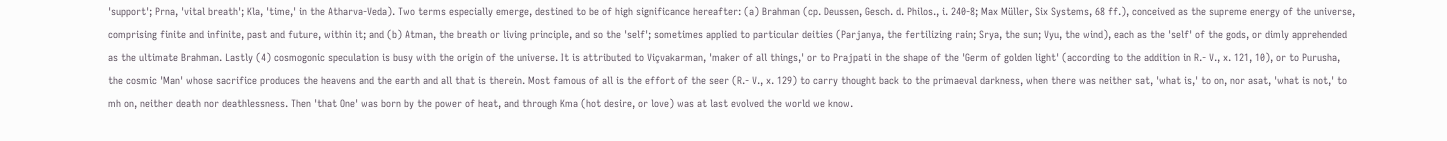'support'; Prna, 'vital breath'; Kla, 'time,' in the Atharva-Veda). Two terms especially emerge, destined to be of high significance hereafter: (a) Brahman (cp. Deussen, Gesch. d. Philos., i. 240-8; Max Müller, Six Systems, 68 ff.), conceived as the supreme energy of the universe, comprising finite and infinite, past and future, within it; and (b) Atman, the breath or living principle, and so the 'self'; sometimes applied to particular deities (Parjanya, the fertilizing rain; Srya, the sun; Vyu, the wind), each as the 'self' of the gods, or dimly apprehended as the ultimate Brahman. Lastly (4) cosmogonic speculation is busy with the origin of the universe. It is attributed to Viçvakarman, 'maker of all things,' or to Prajpati in the shape of the 'Germ of golden light' (according to the addition in R.- V., x. 121, 10), or to Purusha, the cosmic 'Man' whose sacrifice produces the heavens and the earth and all that is therein. Most famous of all is the effort of the seer (R.- V., x. 129) to carry thought back to the primaeval darkness, when there was neither sat, 'what is,' to on, nor asat, 'what is not,' to mh on, neither death nor deathlessness. Then 'that One' was born by the power of heat, and through Kma (hot desire, or love) was at last evolved the world we know.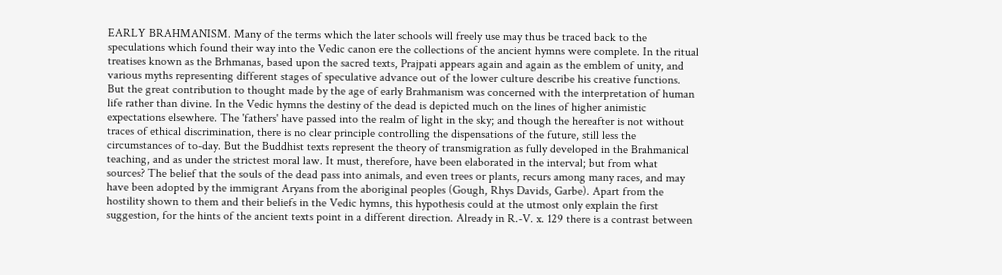EARLY BRAHMANISM. Many of the terms which the later schools will freely use may thus be traced back to the speculations which found their way into the Vedic canon ere the collections of the ancient hymns were complete. In the ritual treatises known as the Brhmanas, based upon the sacred texts, Prajpati appears again and again as the emblem of unity, and various myths representing different stages of speculative advance out of the lower culture describe his creative functions. But the great contribution to thought made by the age of early Brahmanism was concerned with the interpretation of human life rather than divine. In the Vedic hymns the destiny of the dead is depicted much on the lines of higher animistic expectations elsewhere. The 'fathers' have passed into the realm of light in the sky; and though the hereafter is not without traces of ethical discrimination, there is no clear principle controlling the dispensations of the future, still less the circumstances of to-day. But the Buddhist texts represent the theory of transmigration as fully developed in the Brahmanical teaching, and as under the strictest moral law. It must, therefore, have been elaborated in the interval; but from what sources? The belief that the souls of the dead pass into animals, and even trees or plants, recurs among many races, and may have been adopted by the immigrant Aryans from the aboriginal peoples (Gough, Rhys Davids, Garbe). Apart from the hostility shown to them and their beliefs in the Vedic hymns, this hypothesis could at the utmost only explain the first suggestion, for the hints of the ancient texts point in a different direction. Already in R.-V. x. 129 there is a contrast between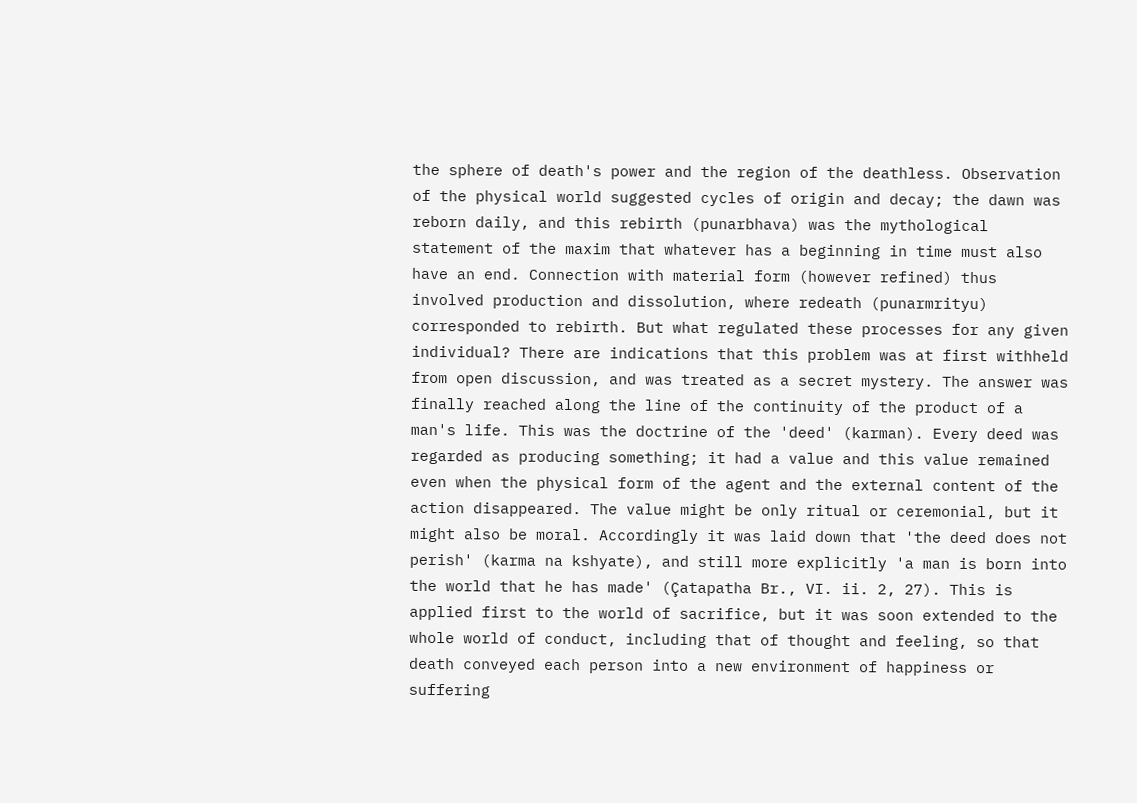the sphere of death's power and the region of the deathless. Observation of the physical world suggested cycles of origin and decay; the dawn was reborn daily, and this rebirth (punarbhava) was the mythological statement of the maxim that whatever has a beginning in time must also have an end. Connection with material form (however refined) thus involved production and dissolution, where redeath (punarmrityu) corresponded to rebirth. But what regulated these processes for any given individual? There are indications that this problem was at first withheld from open discussion, and was treated as a secret mystery. The answer was finally reached along the line of the continuity of the product of a man's life. This was the doctrine of the 'deed' (karman). Every deed was regarded as producing something; it had a value and this value remained even when the physical form of the agent and the external content of the action disappeared. The value might be only ritual or ceremonial, but it might also be moral. Accordingly it was laid down that 'the deed does not perish' (karma na kshyate), and still more explicitly 'a man is born into the world that he has made' (Çatapatha Br., VI. ii. 2, 27). This is applied first to the world of sacrifice, but it was soon extended to the whole world of conduct, including that of thought and feeling, so that death conveyed each person into a new environment of happiness or suffering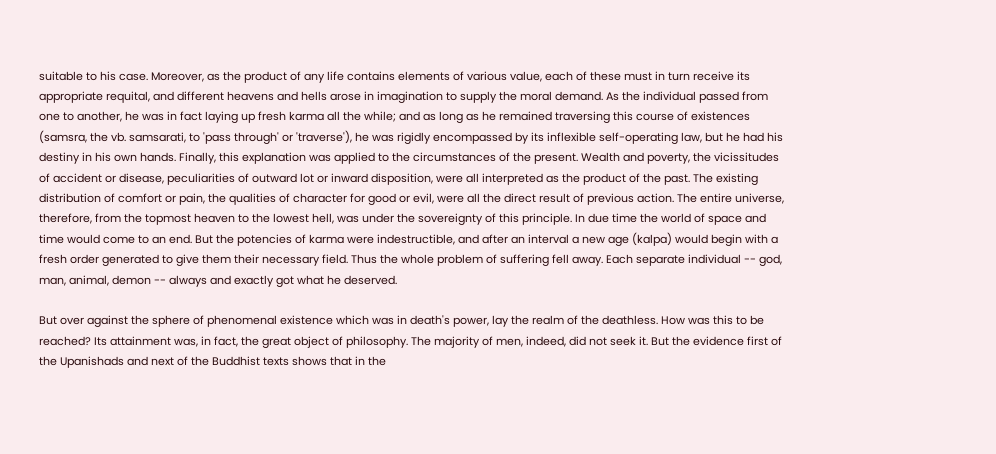suitable to his case. Moreover, as the product of any life contains elements of various value, each of these must in turn receive its appropriate requital, and different heavens and hells arose in imagination to supply the moral demand. As the individual passed from one to another, he was in fact laying up fresh karma all the while; and as long as he remained traversing this course of existences (samsra, the vb. samsarati, to 'pass through' or 'traverse'), he was rigidly encompassed by its inflexible self-operating law, but he had his destiny in his own hands. Finally, this explanation was applied to the circumstances of the present. Wealth and poverty, the vicissitudes of accident or disease, peculiarities of outward lot or inward disposition, were all interpreted as the product of the past. The existing distribution of comfort or pain, the qualities of character for good or evil, were all the direct result of previous action. The entire universe, therefore, from the topmost heaven to the lowest hell, was under the sovereignty of this principle. In due time the world of space and time would come to an end. But the potencies of karma were indestructible, and after an interval a new age (kalpa) would begin with a fresh order generated to give them their necessary field. Thus the whole problem of suffering fell away. Each separate individual -- god, man, animal, demon -- always and exactly got what he deserved.

But over against the sphere of phenomenal existence which was in death's power, lay the realm of the deathless. How was this to be reached? Its attainment was, in fact, the great object of philosophy. The majority of men, indeed, did not seek it. But the evidence first of the Upanishads and next of the Buddhist texts shows that in the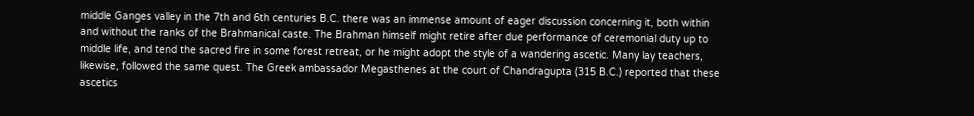middle Ganges valley in the 7th and 6th centuries B.C. there was an immense amount of eager discussion concerning it, both within and without the ranks of the Brahmanical caste. The Brahman himself might retire after due performance of ceremonial duty up to middle life, and tend the sacred fire in some forest retreat, or he might adopt the style of a wandering ascetic. Many lay teachers, likewise, followed the same quest. The Greek ambassador Megasthenes at the court of Chandragupta (315 B.C.) reported that these ascetics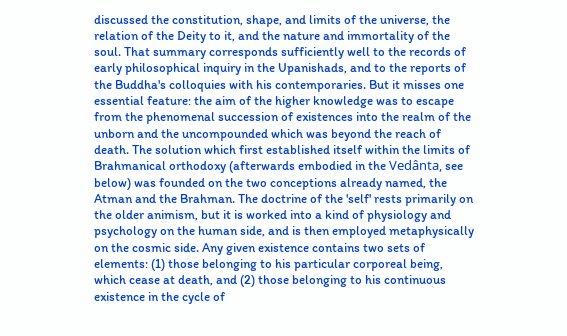discussed the constitution, shape, and limits of the universe, the relation of the Deity to it, and the nature and immortality of the soul. That summary corresponds sufficiently well to the records of early philosophical inquiry in the Upanishads, and to the reports of the Buddha's colloquies with his contemporaries. But it misses one essential feature: the aim of the higher knowledge was to escape from the phenomenal succession of existences into the realm of the unborn and the uncompounded which was beyond the reach of death. The solution which first established itself within the limits of Brahmanical orthodoxy (afterwards embodied in the Vedânta, see below) was founded on the two conceptions already named, the Atman and the Brahman. The doctrine of the 'self' rests primarily on the older animism, but it is worked into a kind of physiology and psychology on the human side, and is then employed metaphysically on the cosmic side. Any given existence contains two sets of elements: (1) those belonging to his particular corporeal being, which cease at death, and (2) those belonging to his continuous existence in the cycle of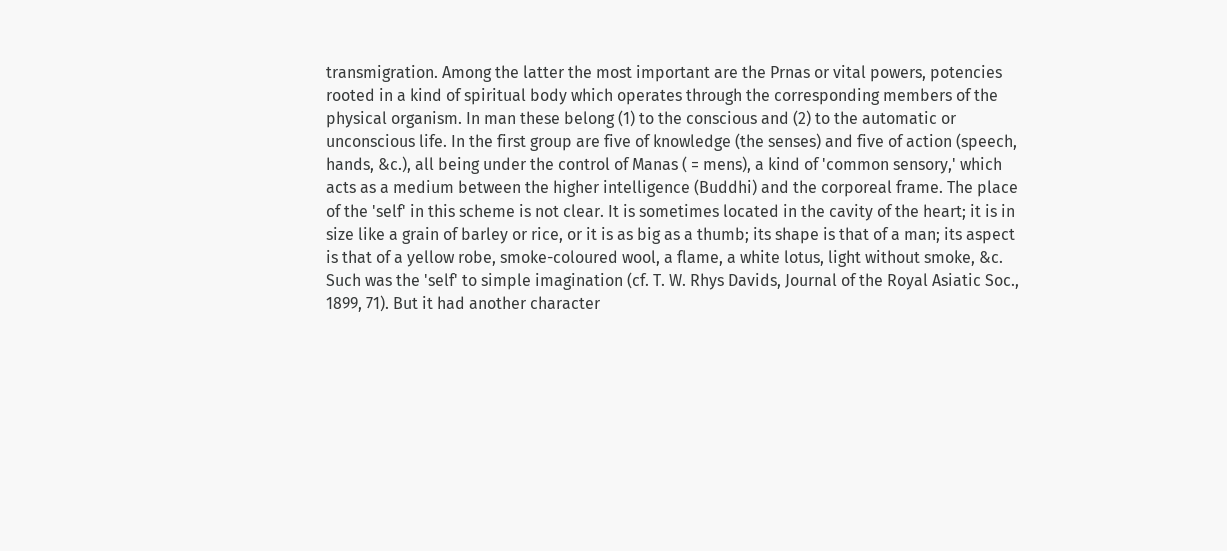transmigration. Among the latter the most important are the Prnas or vital powers, potencies rooted in a kind of spiritual body which operates through the corresponding members of the physical organism. In man these belong (1) to the conscious and (2) to the automatic or unconscious life. In the first group are five of knowledge (the senses) and five of action (speech, hands, &c.), all being under the control of Manas ( = mens), a kind of 'common sensory,' which acts as a medium between the higher intelligence (Buddhi) and the corporeal frame. The place of the 'self' in this scheme is not clear. It is sometimes located in the cavity of the heart; it is in size like a grain of barley or rice, or it is as big as a thumb; its shape is that of a man; its aspect is that of a yellow robe, smoke-coloured wool, a flame, a white lotus, light without smoke, &c. Such was the 'self' to simple imagination (cf. T. W. Rhys Davids, Journal of the Royal Asiatic Soc., 1899, 71). But it had another character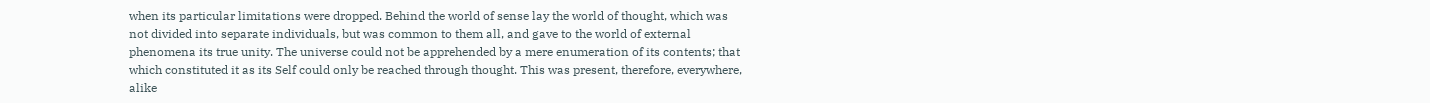when its particular limitations were dropped. Behind the world of sense lay the world of thought, which was not divided into separate individuals, but was common to them all, and gave to the world of external phenomena its true unity. The universe could not be apprehended by a mere enumeration of its contents; that which constituted it as its Self could only be reached through thought. This was present, therefore, everywhere, alike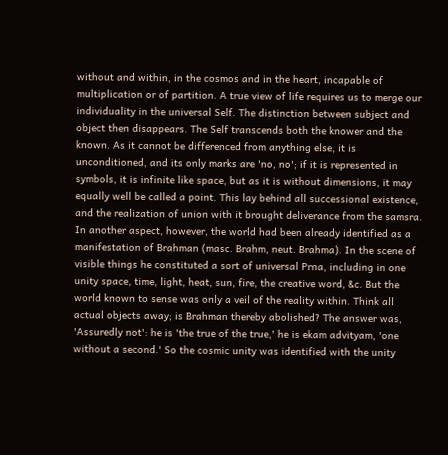without and within, in the cosmos and in the heart, incapable of multiplication or of partition. A true view of life requires us to merge our individuality in the universal Self. The distinction between subject and object then disappears. The Self transcends both the knower and the known. As it cannot be differenced from anything else, it is unconditioned, and its only marks are 'no, no'; if it is represented in symbols, it is infinite like space, but as it is without dimensions, it may equally well be called a point. This lay behind all successional existence, and the realization of union with it brought deliverance from the samsra. In another aspect, however, the world had been already identified as a manifestation of Brahman (masc. Brahm, neut. Brahma). In the scene of visible things he constituted a sort of universal Prna, including in one unity space, time, light, heat, sun, fire, the creative word, &c. But the world known to sense was only a veil of the reality within. Think all actual objects away; is Brahman thereby abolished? The answer was, 'Assuredly not': he is 'the true of the true,' he is ekam advityam, 'one without a second.' So the cosmic unity was identified with the unity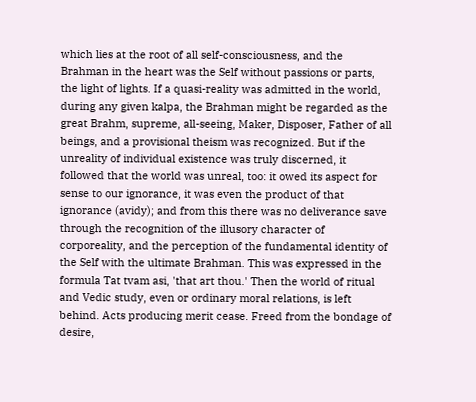which lies at the root of all self-consciousness, and the Brahman in the heart was the Self without passions or parts, the light of lights. If a quasi-reality was admitted in the world, during any given kalpa, the Brahman might be regarded as the great Brahm, supreme, all-seeing, Maker, Disposer, Father of all beings, and a provisional theism was recognized. But if the unreality of individual existence was truly discerned, it followed that the world was unreal, too: it owed its aspect for sense to our ignorance, it was even the product of that ignorance (avidy); and from this there was no deliverance save through the recognition of the illusory character of corporeality, and the perception of the fundamental identity of the Self with the ultimate Brahman. This was expressed in the formula Tat tvam asi, 'that art thou.' Then the world of ritual and Vedic study, even or ordinary moral relations, is left behind. Acts producing merit cease. Freed from the bondage of desire,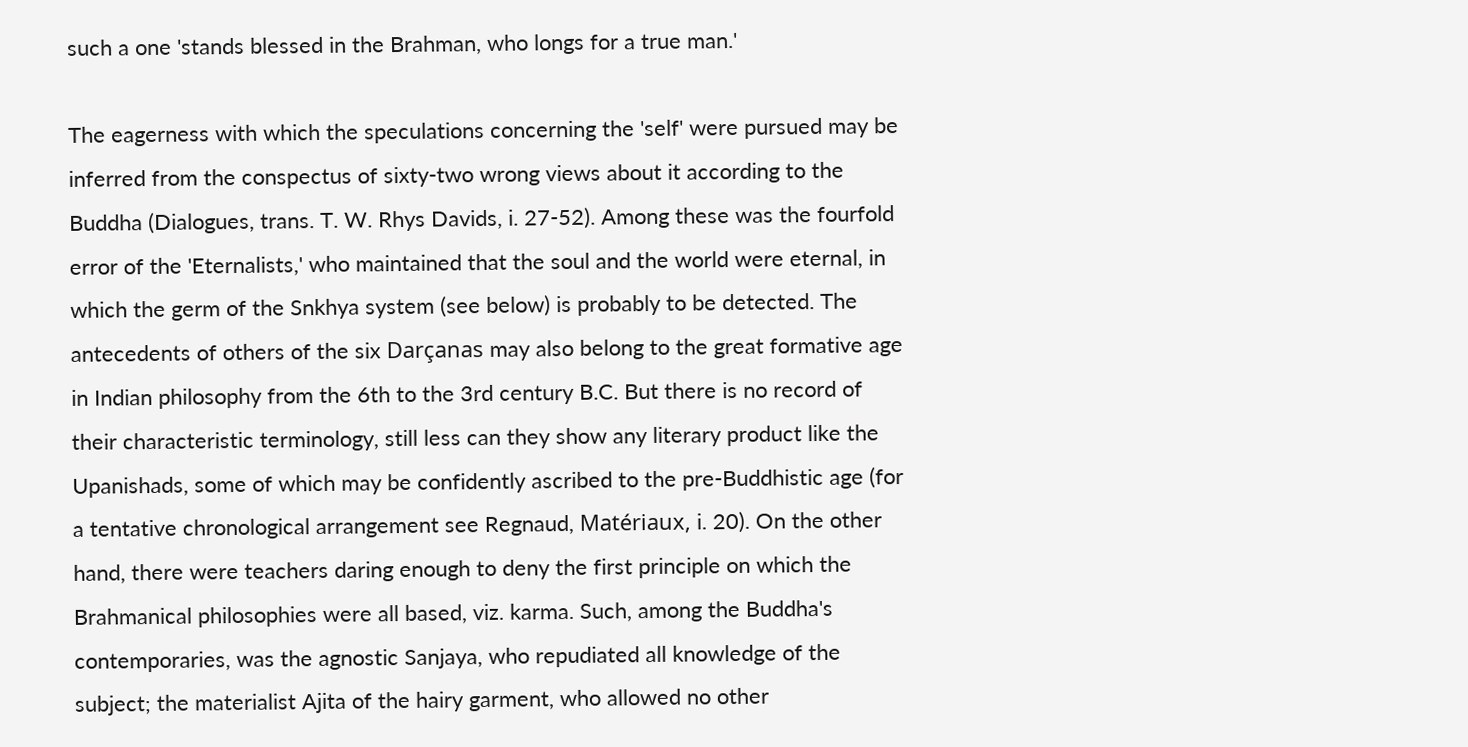such a one 'stands blessed in the Brahman, who longs for a true man.'

The eagerness with which the speculations concerning the 'self' were pursued may be inferred from the conspectus of sixty-two wrong views about it according to the Buddha (Dialogues, trans. T. W. Rhys Davids, i. 27-52). Among these was the fourfold error of the 'Eternalists,' who maintained that the soul and the world were eternal, in which the germ of the Snkhya system (see below) is probably to be detected. The antecedents of others of the six Darçanas may also belong to the great formative age in Indian philosophy from the 6th to the 3rd century B.C. But there is no record of their characteristic terminology, still less can they show any literary product like the Upanishads, some of which may be confidently ascribed to the pre-Buddhistic age (for a tentative chronological arrangement see Regnaud, Matériaux, i. 20). On the other hand, there were teachers daring enough to deny the first principle on which the Brahmanical philosophies were all based, viz. karma. Such, among the Buddha's contemporaries, was the agnostic Sanjaya, who repudiated all knowledge of the subject; the materialist Ajita of the hairy garment, who allowed no other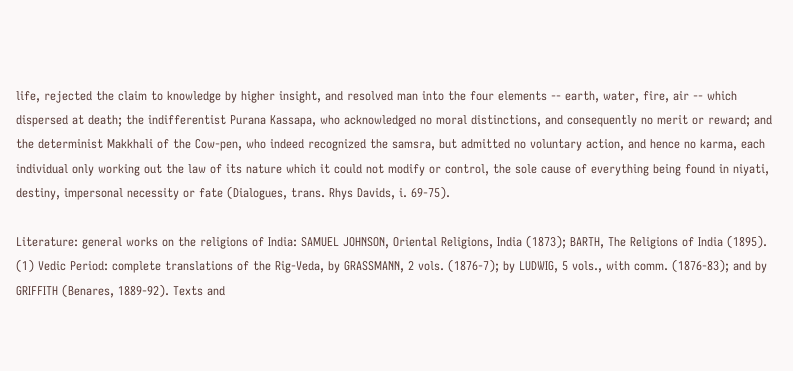life, rejected the claim to knowledge by higher insight, and resolved man into the four elements -- earth, water, fire, air -- which dispersed at death; the indifferentist Purana Kassapa, who acknowledged no moral distinctions, and consequently no merit or reward; and the determinist Makkhali of the Cow-pen, who indeed recognized the samsra, but admitted no voluntary action, and hence no karma, each individual only working out the law of its nature which it could not modify or control, the sole cause of everything being found in niyati, destiny, impersonal necessity or fate (Dialogues, trans. Rhys Davids, i. 69-75).

Literature: general works on the religions of India: SAMUEL JOHNSON, Oriental Religions, India (1873); BARTH, The Religions of India (1895). (1) Vedic Period: complete translations of the Rig-Veda, by GRASSMANN, 2 vols. (1876-7); by LUDWIG, 5 vols., with comm. (1876-83); and by GRIFFITH (Benares, 1889-92). Texts and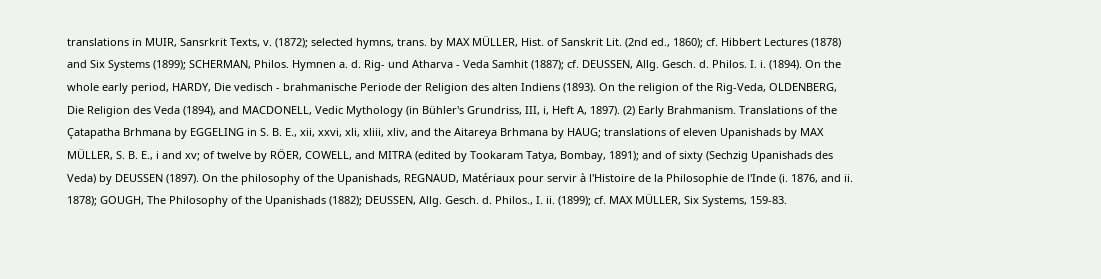translations in MUIR, Sansrkrit Texts, v. (1872); selected hymns, trans. by MAX MÜLLER, Hist. of Sanskrit Lit. (2nd ed., 1860); cf. Hibbert Lectures (1878) and Six Systems (1899); SCHERMAN, Philos. Hymnen a. d. Rig- und Atharva - Veda Samhit (1887); cf. DEUSSEN, Allg. Gesch. d. Philos. I. i. (1894). On the whole early period, HARDY, Die vedisch - brahmanische Periode der Religion des alten Indiens (1893). On the religion of the Rig-Veda, OLDENBERG, Die Religion des Veda (1894), and MACDONELL, Vedic Mythology (in Bühler's Grundriss, III, i, Heft A, 1897). (2) Early Brahmanism. Translations of the Çatapatha Brhmana by EGGELING in S. B. E., xii, xxvi, xli, xliii, xliv, and the Aitareya Brhmana by HAUG; translations of eleven Upanishads by MAX MÜLLER, S. B. E., i and xv; of twelve by RÖER, COWELL, and MITRA (edited by Tookaram Tatya, Bombay, 1891); and of sixty (Sechzig Upanishads des Veda) by DEUSSEN (1897). On the philosophy of the Upanishads, REGNAUD, Matériaux pour servir à l'Histoire de la Philosophie de l'Inde (i. 1876, and ii. 1878); GOUGH, The Philosophy of the Upanishads (1882); DEUSSEN, Allg. Gesch. d. Philos., I. ii. (1899); cf. MAX MÜLLER, Six Systems, 159-83.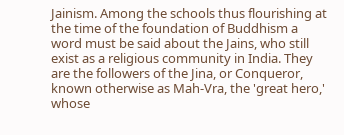Jainism. Among the schools thus flourishing at the time of the foundation of Buddhism a word must be said about the Jains, who still exist as a religious community in India. They are the followers of the Jina, or Conqueror, known otherwise as Mah-Vra, the 'great hero,' whose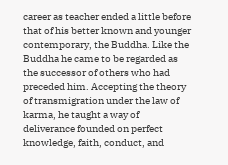career as teacher ended a little before that of his better known and younger contemporary, the Buddha. Like the Buddha he came to be regarded as the successor of others who had preceded him. Accepting the theory of transmigration under the law of karma, he taught a way of deliverance founded on perfect knowledge, faith, conduct, and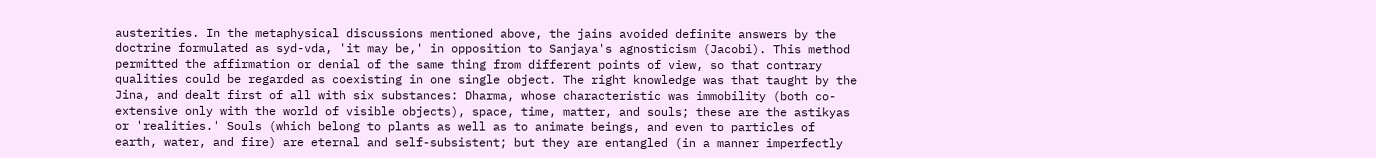austerities. In the metaphysical discussions mentioned above, the jains avoided definite answers by the doctrine formulated as syd-vda, 'it may be,' in opposition to Sanjaya's agnosticism (Jacobi). This method permitted the affirmation or denial of the same thing from different points of view, so that contrary qualities could be regarded as coexisting in one single object. The right knowledge was that taught by the Jina, and dealt first of all with six substances: Dharma, whose characteristic was immobility (both co-extensive only with the world of visible objects), space, time, matter, and souls; these are the astikyas or 'realities.' Souls (which belong to plants as well as to animate beings, and even to particles of earth, water, and fire) are eternal and self-subsistent; but they are entangled (in a manner imperfectly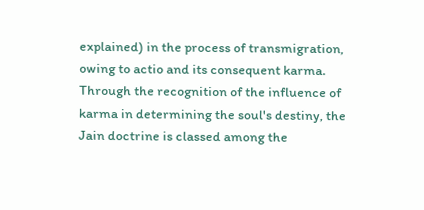explained) in the process of transmigration, owing to actio and its consequent karma. Through the recognition of the influence of karma in determining the soul's destiny, the Jain doctrine is classed among the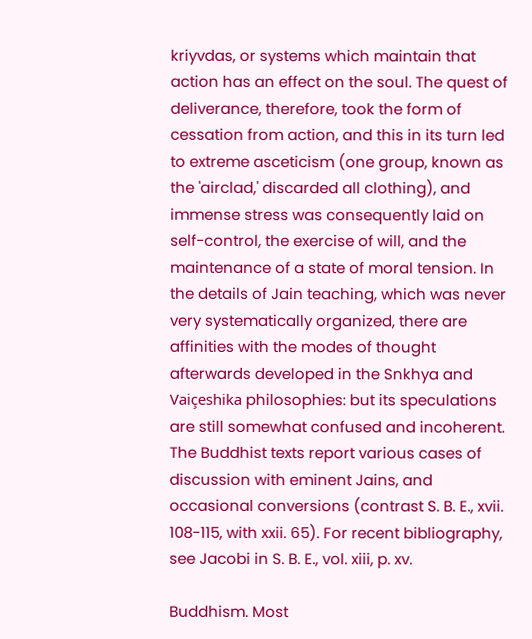kriyvdas, or systems which maintain that action has an effect on the soul. The quest of deliverance, therefore, took the form of cessation from action, and this in its turn led to extreme asceticism (one group, known as the 'airclad,' discarded all clothing), and immense stress was consequently laid on self-control, the exercise of will, and the maintenance of a state of moral tension. In the details of Jain teaching, which was never very systematically organized, there are affinities with the modes of thought afterwards developed in the Snkhya and Vaiçeshika philosophies: but its speculations are still somewhat confused and incoherent. The Buddhist texts report various cases of discussion with eminent Jains, and occasional conversions (contrast S. B. E., xvii. 108-115, with xxii. 65). For recent bibliography, see Jacobi in S. B. E., vol. xiii, p. xv.

Buddhism. Most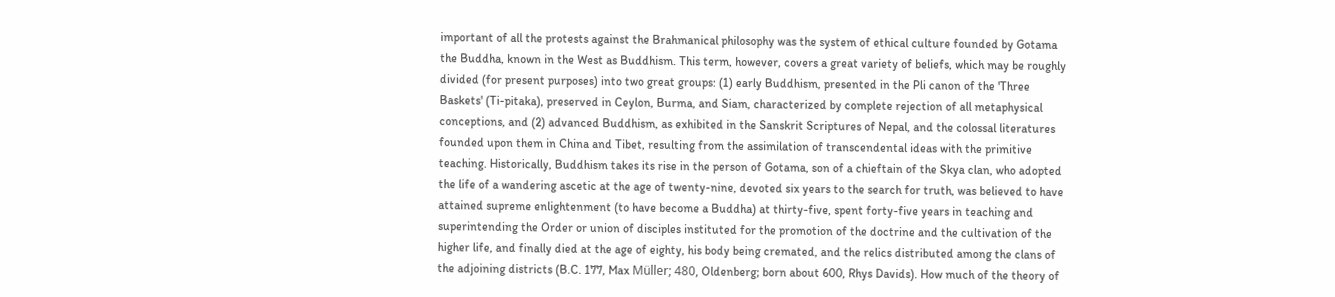important of all the protests against the Brahmanical philosophy was the system of ethical culture founded by Gotama the Buddha, known in the West as Buddhism. This term, however, covers a great variety of beliefs, which may be roughly divided (for present purposes) into two great groups: (1) early Buddhism, presented in the Pli canon of the 'Three Baskets' (Ti-pitaka), preserved in Ceylon, Burma, and Siam, characterized by complete rejection of all metaphysical conceptions, and (2) advanced Buddhism, as exhibited in the Sanskrit Scriptures of Nepal, and the colossal literatures founded upon them in China and Tibet, resulting from the assimilation of transcendental ideas with the primitive teaching. Historically, Buddhism takes its rise in the person of Gotama, son of a chieftain of the Skya clan, who adopted the life of a wandering ascetic at the age of twenty-nine, devoted six years to the search for truth, was believed to have attained supreme enlightenment (to have become a Buddha) at thirty-five, spent forty-five years in teaching and superintending the Order or union of disciples instituted for the promotion of the doctrine and the cultivation of the higher life, and finally died at the age of eighty, his body being cremated, and the relics distributed among the clans of the adjoining districts (B.C. 177, Max Müller; 480, Oldenberg; born about 600, Rhys Davids). How much of the theory of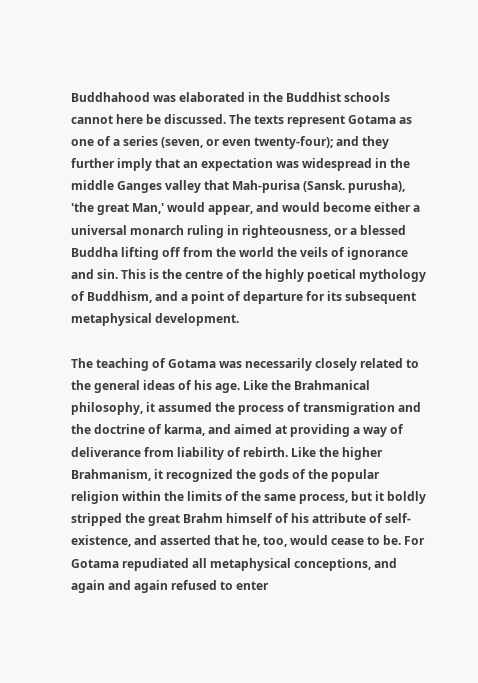Buddhahood was elaborated in the Buddhist schools cannot here be discussed. The texts represent Gotama as one of a series (seven, or even twenty-four); and they further imply that an expectation was widespread in the middle Ganges valley that Mah-purisa (Sansk. purusha), 'the great Man,' would appear, and would become either a universal monarch ruling in righteousness, or a blessed Buddha lifting off from the world the veils of ignorance and sin. This is the centre of the highly poetical mythology of Buddhism, and a point of departure for its subsequent metaphysical development.

The teaching of Gotama was necessarily closely related to the general ideas of his age. Like the Brahmanical philosophy, it assumed the process of transmigration and the doctrine of karma, and aimed at providing a way of deliverance from liability of rebirth. Like the higher Brahmanism, it recognized the gods of the popular religion within the limits of the same process, but it boldly stripped the great Brahm himself of his attribute of self-existence, and asserted that he, too, would cease to be. For Gotama repudiated all metaphysical conceptions, and again and again refused to enter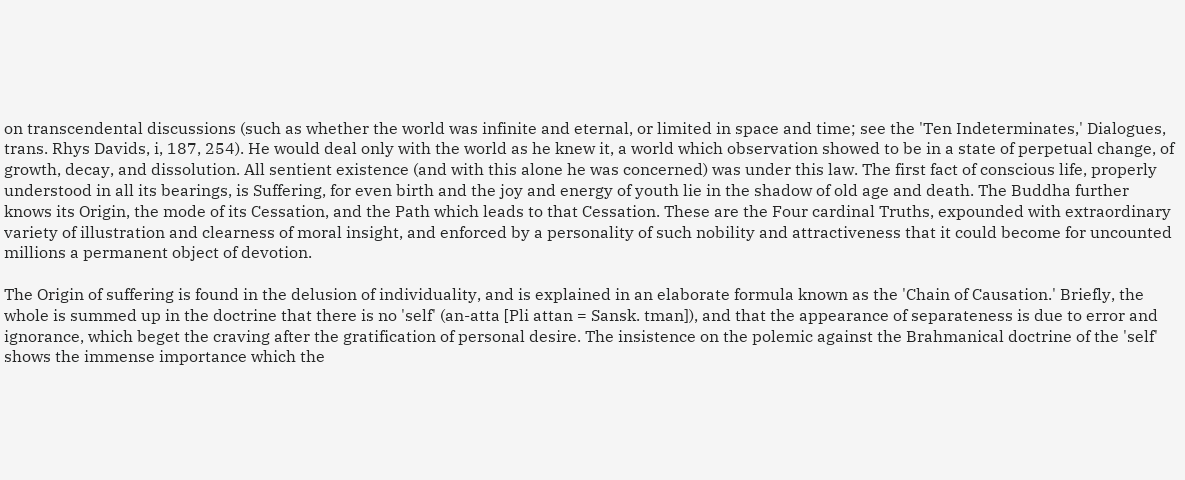on transcendental discussions (such as whether the world was infinite and eternal, or limited in space and time; see the 'Ten Indeterminates,' Dialogues, trans. Rhys Davids, i, 187, 254). He would deal only with the world as he knew it, a world which observation showed to be in a state of perpetual change, of growth, decay, and dissolution. All sentient existence (and with this alone he was concerned) was under this law. The first fact of conscious life, properly understood in all its bearings, is Suffering, for even birth and the joy and energy of youth lie in the shadow of old age and death. The Buddha further knows its Origin, the mode of its Cessation, and the Path which leads to that Cessation. These are the Four cardinal Truths, expounded with extraordinary variety of illustration and clearness of moral insight, and enforced by a personality of such nobility and attractiveness that it could become for uncounted millions a permanent object of devotion.

The Origin of suffering is found in the delusion of individuality, and is explained in an elaborate formula known as the 'Chain of Causation.' Briefly, the whole is summed up in the doctrine that there is no 'self' (an-atta [Pli attan = Sansk. tman]), and that the appearance of separateness is due to error and ignorance, which beget the craving after the gratification of personal desire. The insistence on the polemic against the Brahmanical doctrine of the 'self' shows the immense importance which the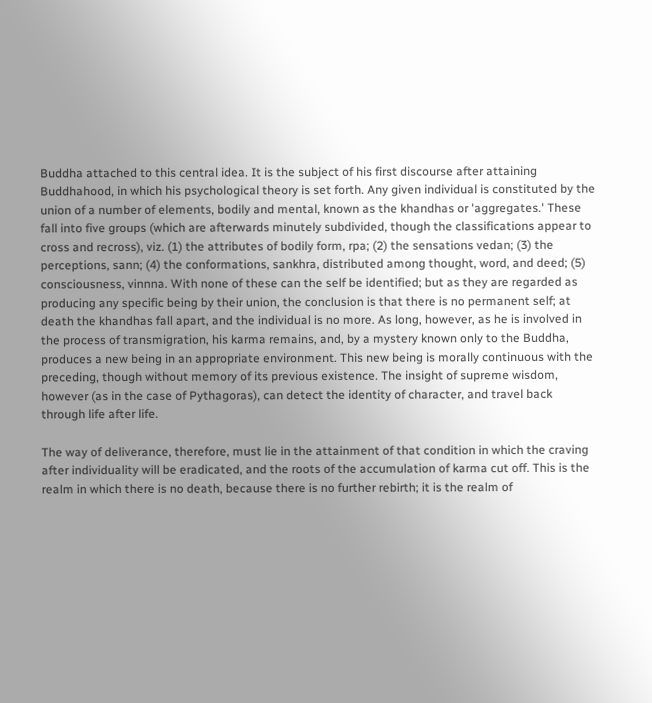Buddha attached to this central idea. It is the subject of his first discourse after attaining Buddhahood, in which his psychological theory is set forth. Any given individual is constituted by the union of a number of elements, bodily and mental, known as the khandhas or 'aggregates.' These fall into five groups (which are afterwards minutely subdivided, though the classifications appear to cross and recross), viz. (1) the attributes of bodily form, rpa; (2) the sensations vedan; (3) the perceptions, sann; (4) the conformations, sankhra, distributed among thought, word, and deed; (5) consciousness, vinnna. With none of these can the self be identified; but as they are regarded as producing any specific being by their union, the conclusion is that there is no permanent self; at death the khandhas fall apart, and the individual is no more. As long, however, as he is involved in the process of transmigration, his karma remains, and, by a mystery known only to the Buddha, produces a new being in an appropriate environment. This new being is morally continuous with the preceding, though without memory of its previous existence. The insight of supreme wisdom, however (as in the case of Pythagoras), can detect the identity of character, and travel back through life after life.

The way of deliverance, therefore, must lie in the attainment of that condition in which the craving after individuality will be eradicated, and the roots of the accumulation of karma cut off. This is the realm in which there is no death, because there is no further rebirth; it is the realm of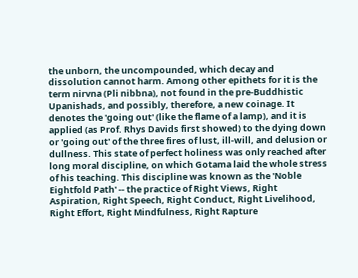the unborn, the uncompounded, which decay and dissolution cannot harm. Among other epithets for it is the term nirvna (Pli nibbna), not found in the pre-Buddhistic Upanishads, and possibly, therefore, a new coinage. It denotes the 'going out' (like the flame of a lamp), and it is applied (as Prof. Rhys Davids first showed) to the dying down or 'going out' of the three fires of lust, ill-will, and delusion or dullness. This state of perfect holiness was only reached after long moral discipline, on which Gotama laid the whole stress of his teaching. This discipline was known as the 'Noble Eightfold Path' -- the practice of Right Views, Right Aspiration, Right Speech, Right Conduct, Right Livelihood, Right Effort, Right Mindfulness, Right Rapture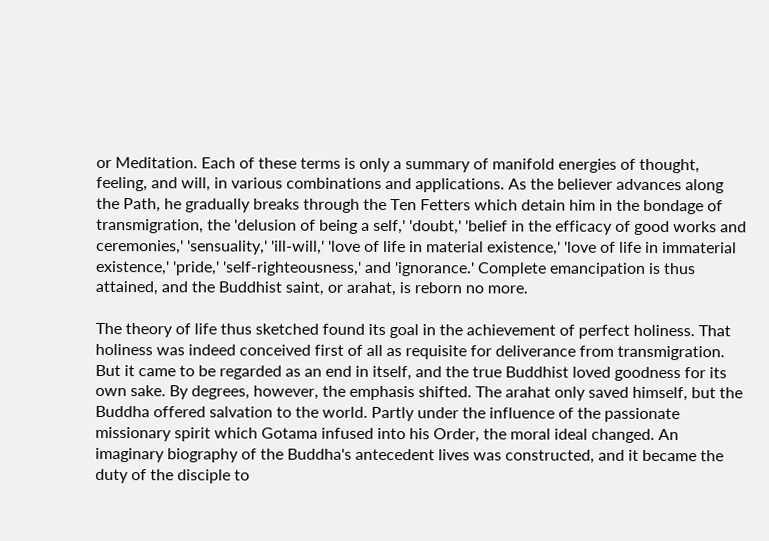or Meditation. Each of these terms is only a summary of manifold energies of thought, feeling, and will, in various combinations and applications. As the believer advances along the Path, he gradually breaks through the Ten Fetters which detain him in the bondage of transmigration, the 'delusion of being a self,' 'doubt,' 'belief in the efficacy of good works and ceremonies,' 'sensuality,' 'ill-will,' 'love of life in material existence,' 'love of life in immaterial existence,' 'pride,' 'self-righteousness,' and 'ignorance.' Complete emancipation is thus attained, and the Buddhist saint, or arahat, is reborn no more.

The theory of life thus sketched found its goal in the achievement of perfect holiness. That holiness was indeed conceived first of all as requisite for deliverance from transmigration. But it came to be regarded as an end in itself, and the true Buddhist loved goodness for its own sake. By degrees, however, the emphasis shifted. The arahat only saved himself, but the Buddha offered salvation to the world. Partly under the influence of the passionate missionary spirit which Gotama infused into his Order, the moral ideal changed. An imaginary biography of the Buddha's antecedent lives was constructed, and it became the duty of the disciple to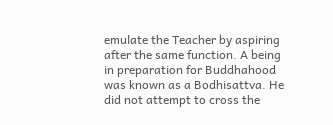emulate the Teacher by aspiring after the same function. A being in preparation for Buddhahood was known as a Bodhisattva. He did not attempt to cross the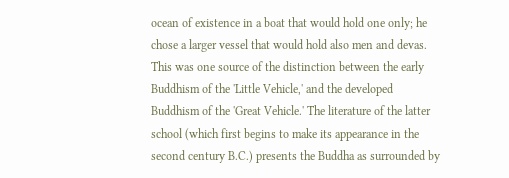ocean of existence in a boat that would hold one only; he chose a larger vessel that would hold also men and devas. This was one source of the distinction between the early Buddhism of the 'Little Vehicle,' and the developed Buddhism of the 'Great Vehicle.' The literature of the latter school (which first begins to make its appearance in the second century B.C.) presents the Buddha as surrounded by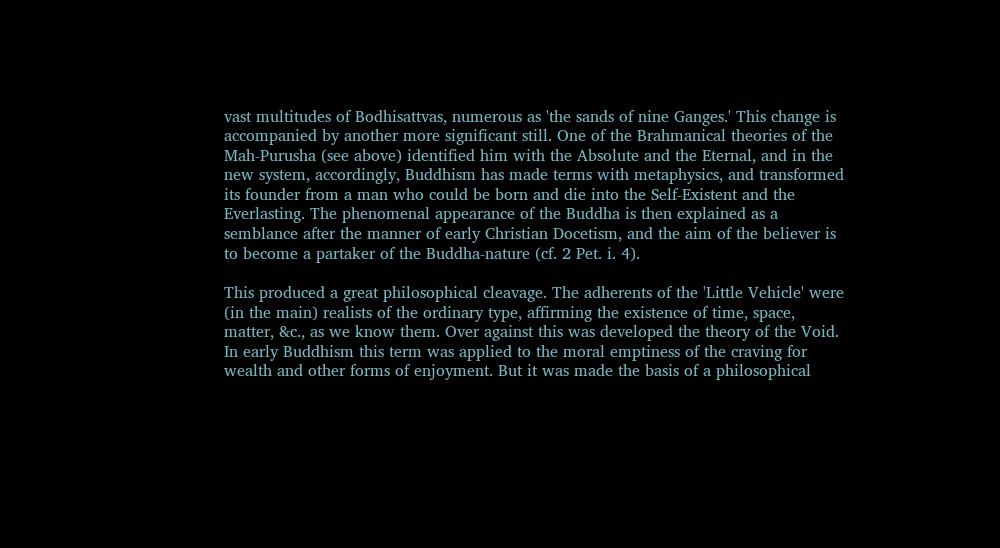vast multitudes of Bodhisattvas, numerous as 'the sands of nine Ganges.' This change is accompanied by another more significant still. One of the Brahmanical theories of the Mah-Purusha (see above) identified him with the Absolute and the Eternal, and in the new system, accordingly, Buddhism has made terms with metaphysics, and transformed its founder from a man who could be born and die into the Self-Existent and the Everlasting. The phenomenal appearance of the Buddha is then explained as a semblance after the manner of early Christian Docetism, and the aim of the believer is to become a partaker of the Buddha-nature (cf. 2 Pet. i. 4).

This produced a great philosophical cleavage. The adherents of the 'Little Vehicle' were (in the main) realists of the ordinary type, affirming the existence of time, space, matter, &c., as we know them. Over against this was developed the theory of the Void. In early Buddhism this term was applied to the moral emptiness of the craving for wealth and other forms of enjoyment. But it was made the basis of a philosophical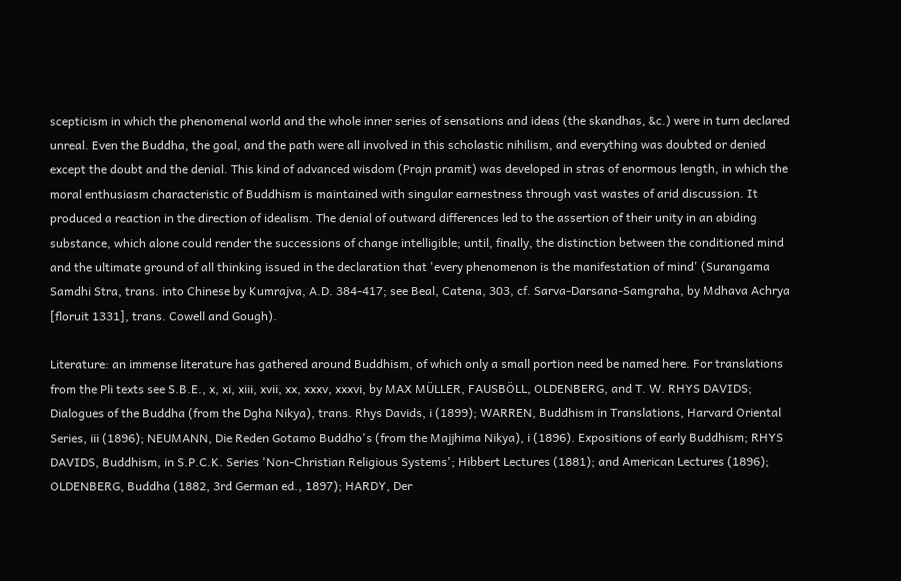scepticism in which the phenomenal world and the whole inner series of sensations and ideas (the skandhas, &c.) were in turn declared unreal. Even the Buddha, the goal, and the path were all involved in this scholastic nihilism, and everything was doubted or denied except the doubt and the denial. This kind of advanced wisdom (Prajn pramit) was developed in stras of enormous length, in which the moral enthusiasm characteristic of Buddhism is maintained with singular earnestness through vast wastes of arid discussion. It produced a reaction in the direction of idealism. The denial of outward differences led to the assertion of their unity in an abiding substance, which alone could render the successions of change intelligible; until, finally, the distinction between the conditioned mind and the ultimate ground of all thinking issued in the declaration that 'every phenomenon is the manifestation of mind' (Surangama Samdhi Stra, trans. into Chinese by Kumrajva, A.D. 384-417; see Beal, Catena, 303, cf. Sarva-Darsana-Samgraha, by Mdhava Achrya [floruit 1331], trans. Cowell and Gough).

Literature: an immense literature has gathered around Buddhism, of which only a small portion need be named here. For translations from the Pli texts see S.B.E., x, xi, xiii, xvii, xx, xxxv, xxxvi, by MAX MÜLLER, FAUSBÖLL, OLDENBERG, and T. W. RHYS DAVIDS; Dialogues of the Buddha (from the Dgha Nikya), trans. Rhys Davids, i (1899); WARREN, Buddhism in Translations, Harvard Oriental Series, iii (1896); NEUMANN, Die Reden Gotamo Buddho's (from the Majjhima Nikya), i (1896). Expositions of early Buddhism; RHYS DAVIDS, Buddhism, in S.P.C.K. Series 'Non-Christian Religious Systems'; Hibbert Lectures (1881); and American Lectures (1896); OLDENBERG, Buddha (1882, 3rd German ed., 1897); HARDY, Der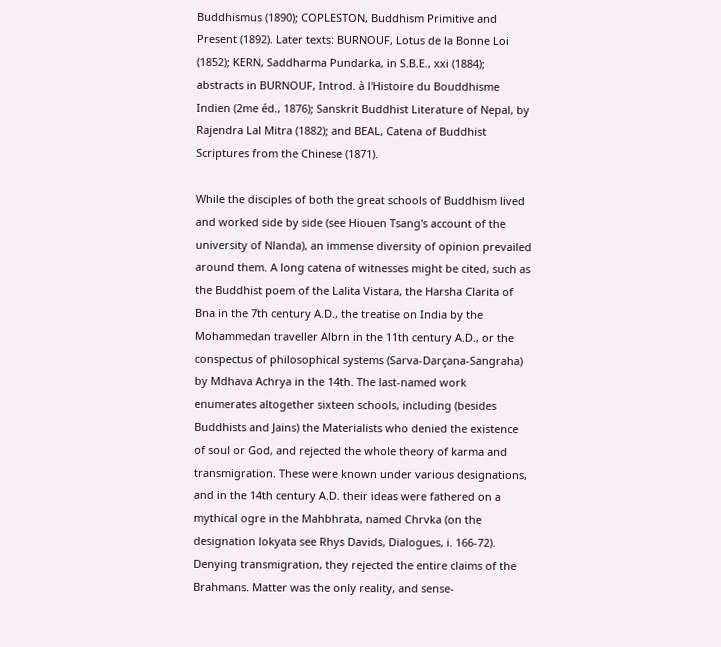Buddhismus (1890); COPLESTON, Buddhism Primitive and Present (1892). Later texts: BURNOUF, Lotus de la Bonne Loi (1852); KERN, Saddharma Pundarka, in S.B.E., xxi (1884); abstracts in BURNOUF, Introd. à l'Histoire du Bouddhisme Indien (2me éd., 1876); Sanskrit Buddhist Literature of Nepal, by Rajendra Lal Mitra (1882); and BEAL, Catena of Buddhist Scriptures from the Chinese (1871).

While the disciples of both the great schools of Buddhism lived and worked side by side (see Hiouen Tsang's account of the university of Nlanda), an immense diversity of opinion prevailed around them. A long catena of witnesses might be cited, such as the Buddhist poem of the Lalita Vistara, the Harsha Clarita of Bna in the 7th century A.D., the treatise on India by the Mohammedan traveller Albrn in the 11th century A.D., or the conspectus of philosophical systems (Sarva-Darçana-Sangraha) by Mdhava Achrya in the 14th. The last-named work enumerates altogether sixteen schools, including (besides Buddhists and Jains) the Materialists who denied the existence of soul or God, and rejected the whole theory of karma and transmigration. These were known under various designations, and in the 14th century A.D. their ideas were fathered on a mythical ogre in the Mahbhrata, named Chrvka (on the designation lokyata see Rhys Davids, Dialogues, i. 166-72). Denying transmigration, they rejected the entire claims of the Brahmans. Matter was the only reality, and sense-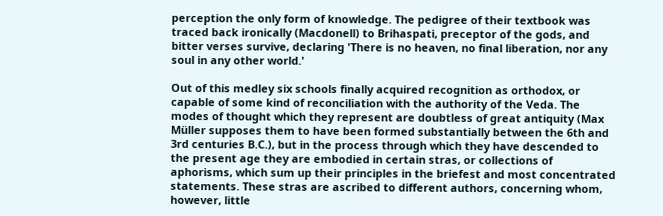perception the only form of knowledge. The pedigree of their textbook was traced back ironically (Macdonell) to Brihaspati, preceptor of the gods, and bitter verses survive, declaring 'There is no heaven, no final liberation, nor any soul in any other world.'

Out of this medley six schools finally acquired recognition as orthodox, or capable of some kind of reconciliation with the authority of the Veda. The modes of thought which they represent are doubtless of great antiquity (Max Müller supposes them to have been formed substantially between the 6th and 3rd centuries B.C.), but in the process through which they have descended to the present age they are embodied in certain stras, or collections of aphorisms, which sum up their principles in the briefest and most concentrated statements. These stras are ascribed to different authors, concerning whom, however, little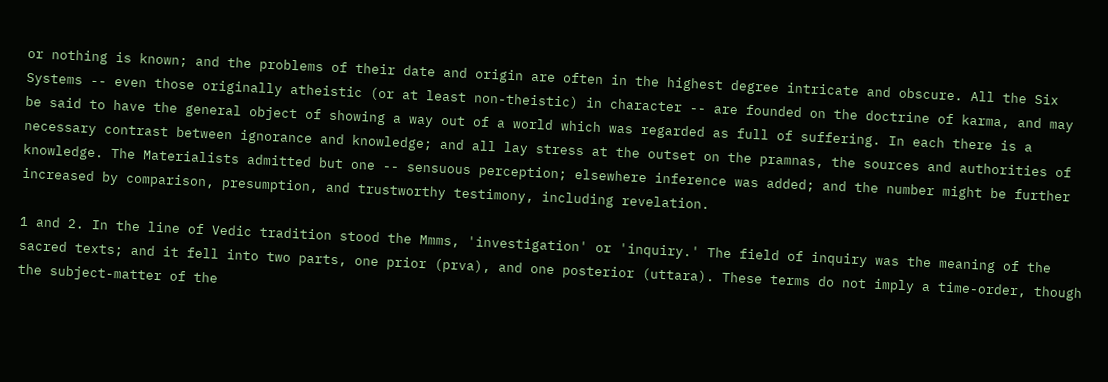or nothing is known; and the problems of their date and origin are often in the highest degree intricate and obscure. All the Six Systems -- even those originally atheistic (or at least non-theistic) in character -- are founded on the doctrine of karma, and may be said to have the general object of showing a way out of a world which was regarded as full of suffering. In each there is a necessary contrast between ignorance and knowledge; and all lay stress at the outset on the pramnas, the sources and authorities of knowledge. The Materialists admitted but one -- sensuous perception; elsewhere inference was added; and the number might be further increased by comparison, presumption, and trustworthy testimony, including revelation.

1 and 2. In the line of Vedic tradition stood the Mmms, 'investigation' or 'inquiry.' The field of inquiry was the meaning of the sacred texts; and it fell into two parts, one prior (prva), and one posterior (uttara). These terms do not imply a time-order, though the subject-matter of the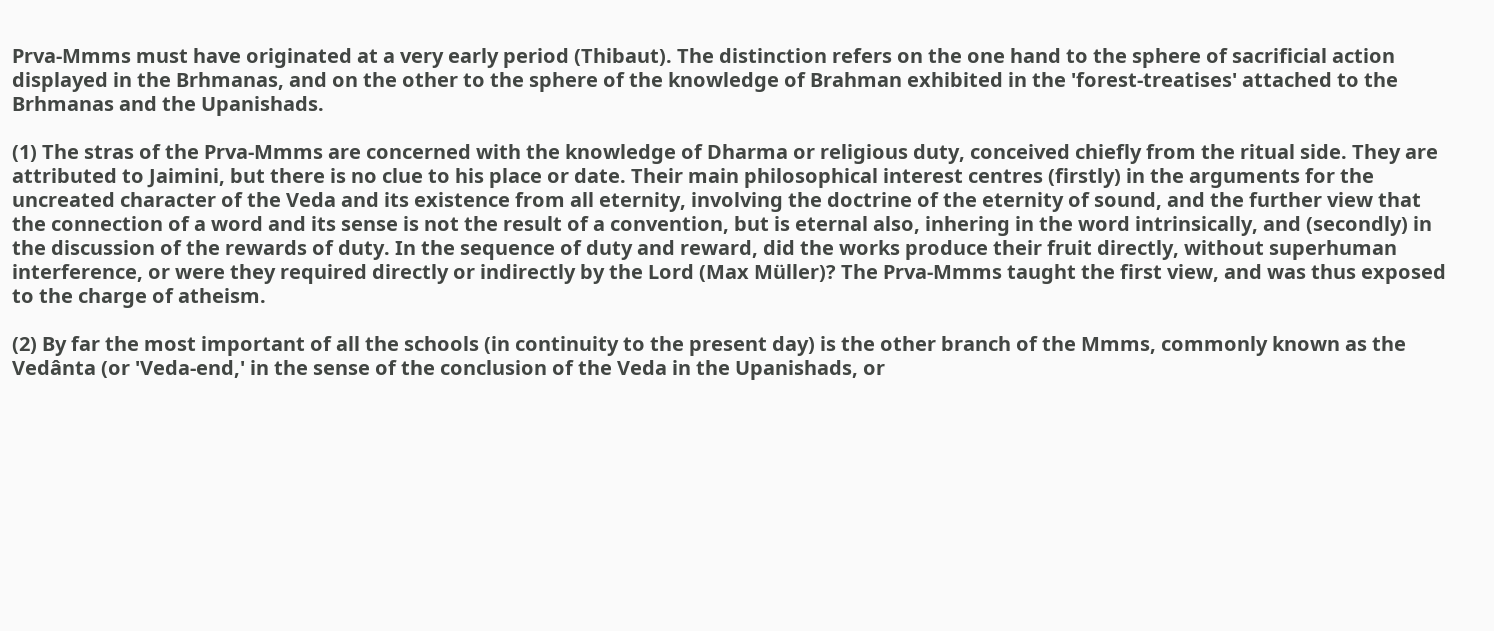Prva-Mmms must have originated at a very early period (Thibaut). The distinction refers on the one hand to the sphere of sacrificial action displayed in the Brhmanas, and on the other to the sphere of the knowledge of Brahman exhibited in the 'forest-treatises' attached to the Brhmanas and the Upanishads.

(1) The stras of the Prva-Mmms are concerned with the knowledge of Dharma or religious duty, conceived chiefly from the ritual side. They are attributed to Jaimini, but there is no clue to his place or date. Their main philosophical interest centres (firstly) in the arguments for the uncreated character of the Veda and its existence from all eternity, involving the doctrine of the eternity of sound, and the further view that the connection of a word and its sense is not the result of a convention, but is eternal also, inhering in the word intrinsically, and (secondly) in the discussion of the rewards of duty. In the sequence of duty and reward, did the works produce their fruit directly, without superhuman interference, or were they required directly or indirectly by the Lord (Max Müller)? The Prva-Mmms taught the first view, and was thus exposed to the charge of atheism.

(2) By far the most important of all the schools (in continuity to the present day) is the other branch of the Mmms, commonly known as the Vedânta (or 'Veda-end,' in the sense of the conclusion of the Veda in the Upanishads, or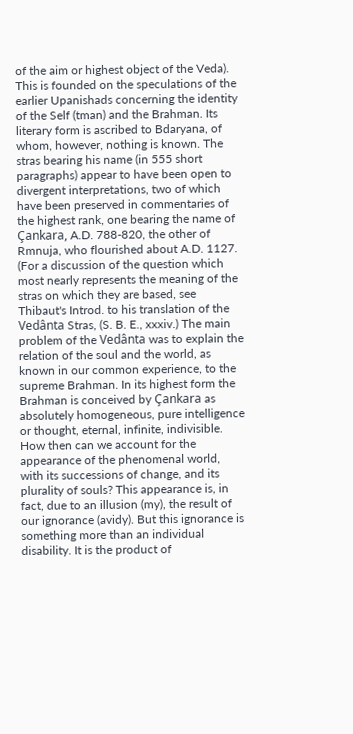of the aim or highest object of the Veda). This is founded on the speculations of the earlier Upanishads concerning the identity of the Self (tman) and the Brahman. Its literary form is ascribed to Bdaryana, of whom, however, nothing is known. The stras bearing his name (in 555 short paragraphs) appear to have been open to divergent interpretations, two of which have been preserved in commentaries of the highest rank, one bearing the name of Çankara, A.D. 788-820, the other of Rmnuja, who flourished about A.D. 1127. (For a discussion of the question which most nearly represents the meaning of the stras on which they are based, see Thibaut's Introd. to his translation of the Vedânta Stras, (S. B. E., xxxiv.) The main problem of the Vedânta was to explain the relation of the soul and the world, as known in our common experience, to the supreme Brahman. In its highest form the Brahman is conceived by Çankara as absolutely homogeneous, pure intelligence or thought, eternal, infinite, indivisible. How then can we account for the appearance of the phenomenal world, with its successions of change, and its plurality of souls? This appearance is, in fact, due to an illusion (my), the result of our ignorance (avidy). But this ignorance is something more than an individual disability. It is the product of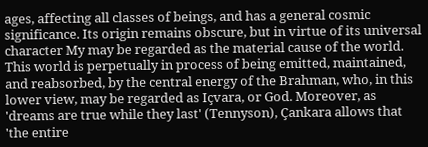ages, affecting all classes of beings, and has a general cosmic significance. Its origin remains obscure, but in virtue of its universal character My may be regarded as the material cause of the world. This world is perpetually in process of being emitted, maintained, and reabsorbed, by the central energy of the Brahman, who, in this lower view, may be regarded as Içvara, or God. Moreover, as 'dreams are true while they last' (Tennyson), Çankara allows that 'the entire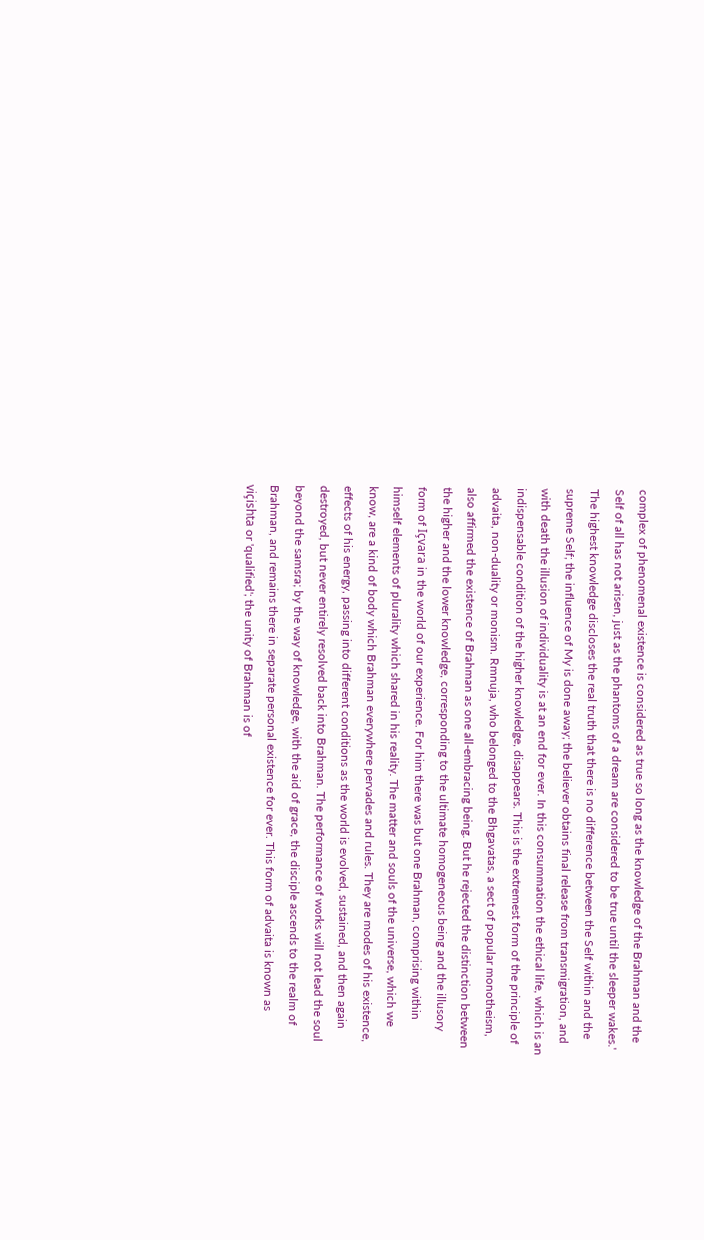complex of phenomenal existence is considered as true so long as the knowledge of the Brahman and the Self of all has not arisen, just as the phantoms of a dream are considered to be true until the sleeper wakes.' The highest knowledge discloses the real truth that there is no difference between the Self within and the supreme Self; the influence of My is done away; the believer obtains final release from transmigration, and with death the illusion of individuality is at an end for ever. In this consummation the ethical life, which is an indispensable condition of the higher knowledge, disappears. This is the extremest form of the principle of advaita, non-duality or monism. Rmnuja, who belonged to the Bhgavatas, a sect of popular monotheism, also affirmed the existence of Brahman as one all-embracing being. But he rejected the distinction between the higher and the lower knowledge, corresponding to the ultimate homogeneous being and the illusory form of Içvara in the world of our experience. For him there was but one Brahman, comprising within himself elements of plurality which shared in his reality. The matter and souls of the universe, which we know, are a kind of body which Brahman everywhere pervades and rules. They are modes of his existence, effects of his energy, passing into different conditions as the world is evolved, sustained, and then again destroyed, but never entirely resolved back into Brahman. The performance of works will not lead the soul beyond the samsra; by the way of knowledge, with the aid of grace, the disciple ascends to the realm of Brahman, and remains there in separate personal existence for ever. This form of advaita is known as viçishta or 'qualified'; the unity of Brahman is of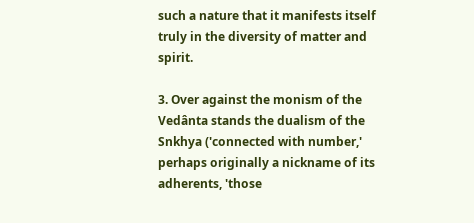such a nature that it manifests itself truly in the diversity of matter and spirit.

3. Over against the monism of the Vedânta stands the dualism of the Snkhya ('connected with number,' perhaps originally a nickname of its adherents, 'those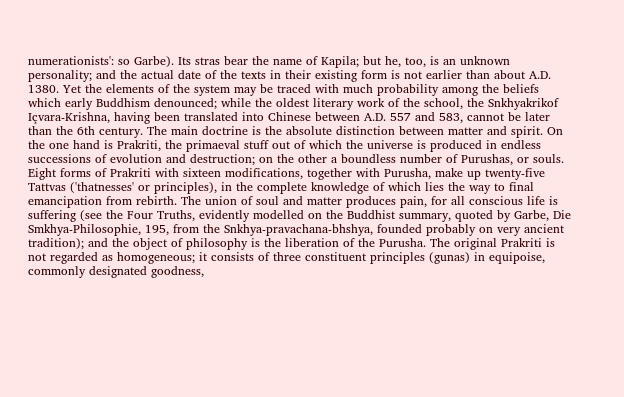numerationists': so Garbe). Its stras bear the name of Kapila; but he, too, is an unknown personality; and the actual date of the texts in their existing form is not earlier than about A.D. 1380. Yet the elements of the system may be traced with much probability among the beliefs which early Buddhism denounced; while the oldest literary work of the school, the Snkhyakrikof Içvara-Krishna, having been translated into Chinese between A.D. 557 and 583, cannot be later than the 6th century. The main doctrine is the absolute distinction between matter and spirit. On the one hand is Prakriti, the primaeval stuff out of which the universe is produced in endless successions of evolution and destruction; on the other a boundless number of Purushas, or souls. Eight forms of Prakriti with sixteen modifications, together with Purusha, make up twenty-five Tattvas ('thatnesses' or principles), in the complete knowledge of which lies the way to final emancipation from rebirth. The union of soul and matter produces pain, for all conscious life is suffering (see the Four Truths, evidently modelled on the Buddhist summary, quoted by Garbe, Die Smkhya-Philosophie, 195, from the Snkhya-pravachana-bhshya, founded probably on very ancient tradition); and the object of philosophy is the liberation of the Purusha. The original Prakriti is not regarded as homogeneous; it consists of three constituent principles (gunas) in equipoise, commonly designated goodness,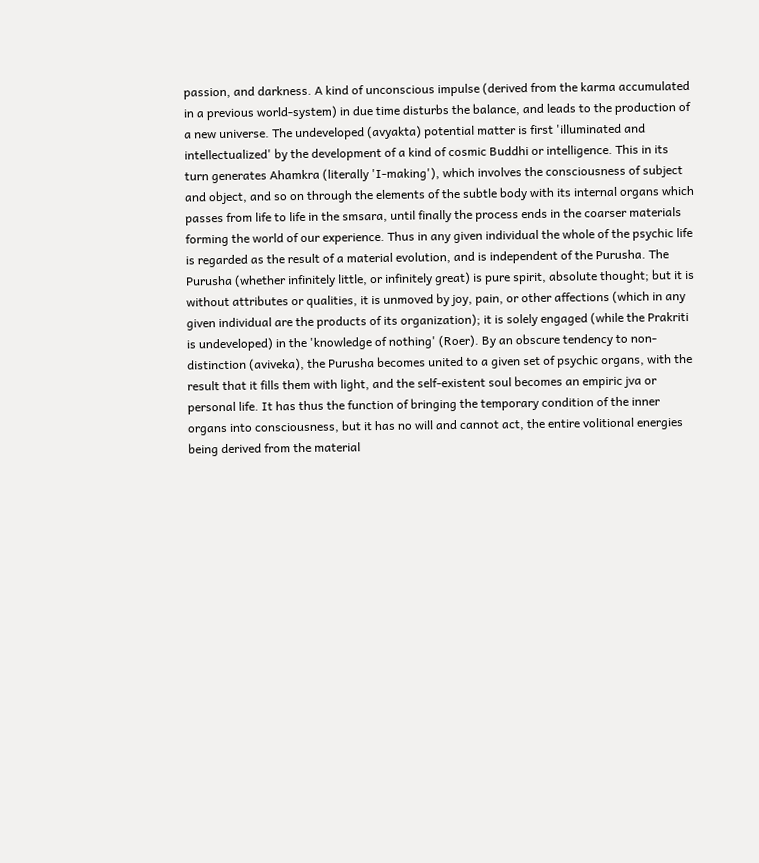passion, and darkness. A kind of unconscious impulse (derived from the karma accumulated in a previous world-system) in due time disturbs the balance, and leads to the production of a new universe. The undeveloped (avyakta) potential matter is first 'illuminated and intellectualized' by the development of a kind of cosmic Buddhi or intelligence. This in its turn generates Ahamkra (literally 'I-making'), which involves the consciousness of subject and object, and so on through the elements of the subtle body with its internal organs which passes from life to life in the smsara, until finally the process ends in the coarser materials forming the world of our experience. Thus in any given individual the whole of the psychic life is regarded as the result of a material evolution, and is independent of the Purusha. The Purusha (whether infinitely little, or infinitely great) is pure spirit, absolute thought; but it is without attributes or qualities, it is unmoved by joy, pain, or other affections (which in any given individual are the products of its organization); it is solely engaged (while the Prakriti is undeveloped) in the 'knowledge of nothing' (Roer). By an obscure tendency to non-distinction (aviveka), the Purusha becomes united to a given set of psychic organs, with the result that it fills them with light, and the self-existent soul becomes an empiric jva or personal life. It has thus the function of bringing the temporary condition of the inner organs into consciousness, but it has no will and cannot act, the entire volitional energies being derived from the material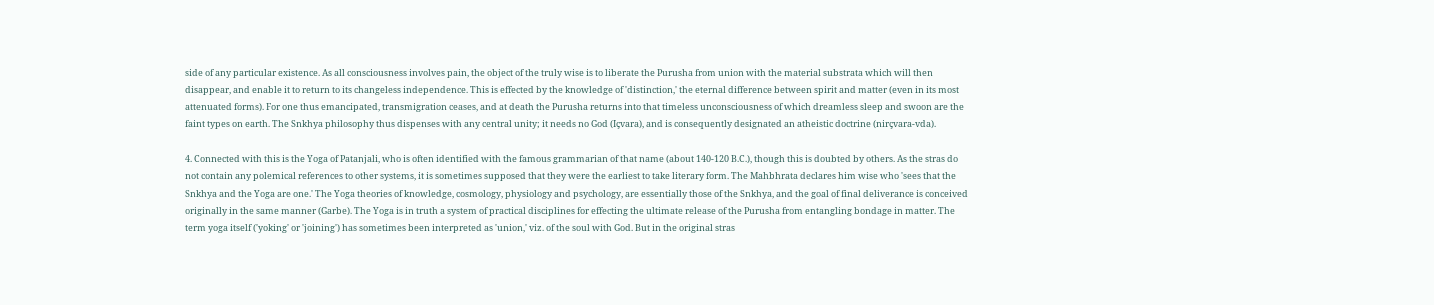side of any particular existence. As all consciousness involves pain, the object of the truly wise is to liberate the Purusha from union with the material substrata which will then disappear, and enable it to return to its changeless independence. This is effected by the knowledge of 'distinction,' the eternal difference between spirit and matter (even in its most attenuated forms). For one thus emancipated, transmigration ceases, and at death the Purusha returns into that timeless unconsciousness of which dreamless sleep and swoon are the faint types on earth. The Snkhya philosophy thus dispenses with any central unity; it needs no God (Içvara), and is consequently designated an atheistic doctrine (nirçvara-vda).

4. Connected with this is the Yoga of Patanjali, who is often identified with the famous grammarian of that name (about 140-120 B.C.), though this is doubted by others. As the stras do not contain any polemical references to other systems, it is sometimes supposed that they were the earliest to take literary form. The Mahbhrata declares him wise who 'sees that the Snkhya and the Yoga are one.' The Yoga theories of knowledge, cosmology, physiology and psychology, are essentially those of the Snkhya, and the goal of final deliverance is conceived originally in the same manner (Garbe). The Yoga is in truth a system of practical disciplines for effecting the ultimate release of the Purusha from entangling bondage in matter. The term yoga itself ('yoking' or 'joining') has sometimes been interpreted as 'union,' viz. of the soul with God. But in the original stras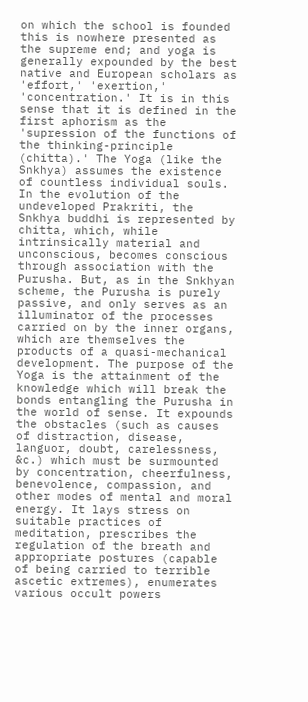on which the school is founded this is nowhere presented as the supreme end; and yoga is generally expounded by the best native and European scholars as 'effort,' 'exertion,' 'concentration.' It is in this sense that it is defined in the first aphorism as the 'supression of the functions of the thinking-principle (chitta).' The Yoga (like the Snkhya) assumes the existence of countless individual souls. In the evolution of the undeveloped Prakriti, the Snkhya buddhi is represented by chitta, which, while intrinsically material and unconscious, becomes conscious through association with the Purusha. But, as in the Snkhyan scheme, the Purusha is purely passive, and only serves as an illuminator of the processes carried on by the inner organs, which are themselves the products of a quasi-mechanical development. The purpose of the Yoga is the attainment of the knowledge which will break the bonds entangling the Purusha in the world of sense. It expounds the obstacles (such as causes of distraction, disease, languor, doubt, carelessness, &c.) which must be surmounted by concentration, cheerfulness, benevolence, compassion, and other modes of mental and moral energy. It lays stress on suitable practices of meditation, prescribes the regulation of the breath and appropriate postures (capable of being carried to terrible ascetic extremes), enumerates various occult powers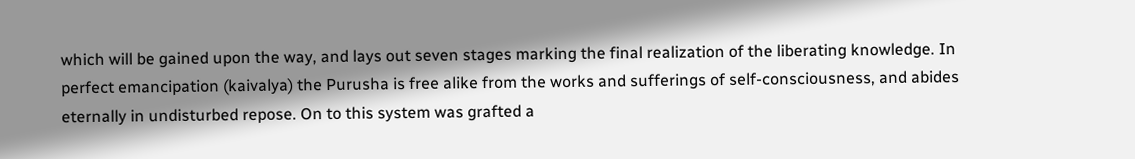which will be gained upon the way, and lays out seven stages marking the final realization of the liberating knowledge. In perfect emancipation (kaivalya) the Purusha is free alike from the works and sufferings of self-consciousness, and abides eternally in undisturbed repose. On to this system was grafted a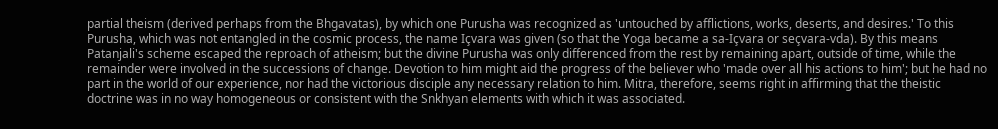partial theism (derived perhaps from the Bhgavatas), by which one Purusha was recognized as 'untouched by afflictions, works, deserts, and desires.' To this Purusha, which was not entangled in the cosmic process, the name Içvara was given (so that the Yoga became a sa-Içvara or seçvara-vda). By this means Patanjali's scheme escaped the reproach of atheism; but the divine Purusha was only differenced from the rest by remaining apart, outside of time, while the remainder were involved in the successions of change. Devotion to him might aid the progress of the believer who 'made over all his actions to him'; but he had no part in the world of our experience, nor had the victorious disciple any necessary relation to him. Mitra, therefore, seems right in affirming that the theistic doctrine was in no way homogeneous or consistent with the Snkhyan elements with which it was associated.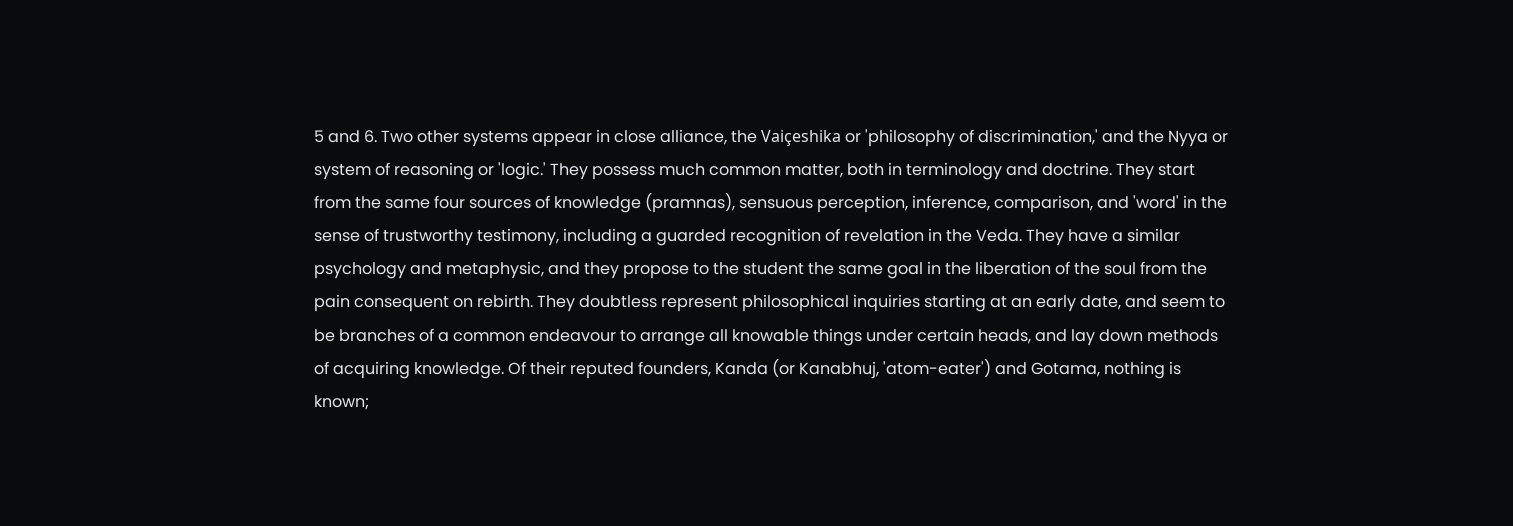5 and 6. Two other systems appear in close alliance, the Vaiçeshika or 'philosophy of discrimination,' and the Nyya or system of reasoning or 'logic.' They possess much common matter, both in terminology and doctrine. They start from the same four sources of knowledge (pramnas), sensuous perception, inference, comparison, and 'word' in the sense of trustworthy testimony, including a guarded recognition of revelation in the Veda. They have a similar psychology and metaphysic, and they propose to the student the same goal in the liberation of the soul from the pain consequent on rebirth. They doubtless represent philosophical inquiries starting at an early date, and seem to be branches of a common endeavour to arrange all knowable things under certain heads, and lay down methods of acquiring knowledge. Of their reputed founders, Kanda (or Kanabhuj, 'atom-eater') and Gotama, nothing is known;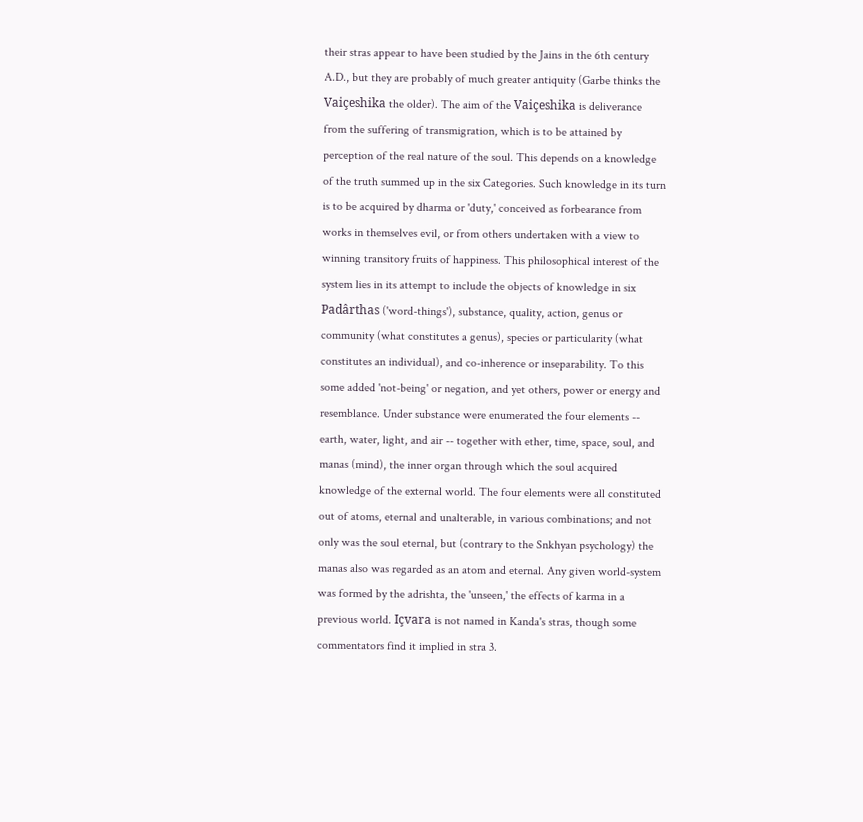their stras appear to have been studied by the Jains in the 6th century A.D., but they are probably of much greater antiquity (Garbe thinks the Vaiçeshika the older). The aim of the Vaiçeshika is deliverance from the suffering of transmigration, which is to be attained by perception of the real nature of the soul. This depends on a knowledge of the truth summed up in the six Categories. Such knowledge in its turn is to be acquired by dharma or 'duty,' conceived as forbearance from works in themselves evil, or from others undertaken with a view to winning transitory fruits of happiness. This philosophical interest of the system lies in its attempt to include the objects of knowledge in six Padârthas ('word-things'), substance, quality, action, genus or community (what constitutes a genus), species or particularity (what constitutes an individual), and co-inherence or inseparability. To this some added 'not-being' or negation, and yet others, power or energy and resemblance. Under substance were enumerated the four elements -- earth, water, light, and air -- together with ether, time, space, soul, and manas (mind), the inner organ through which the soul acquired knowledge of the external world. The four elements were all constituted out of atoms, eternal and unalterable, in various combinations; and not only was the soul eternal, but (contrary to the Snkhyan psychology) the manas also was regarded as an atom and eternal. Any given world-system was formed by the adrishta, the 'unseen,' the effects of karma in a previous world. Içvara is not named in Kanda's stras, though some commentators find it implied in stra 3.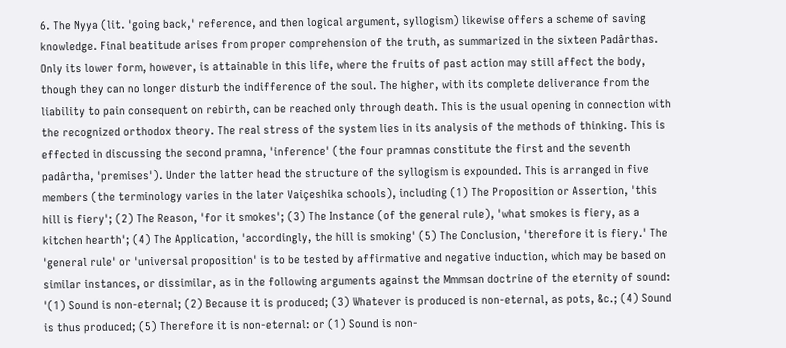6. The Nyya (lit. 'going back,' reference, and then logical argument, syllogism) likewise offers a scheme of saving knowledge. Final beatitude arises from proper comprehension of the truth, as summarized in the sixteen Padârthas. Only its lower form, however, is attainable in this life, where the fruits of past action may still affect the body, though they can no longer disturb the indifference of the soul. The higher, with its complete deliverance from the liability to pain consequent on rebirth, can be reached only through death. This is the usual opening in connection with the recognized orthodox theory. The real stress of the system lies in its analysis of the methods of thinking. This is effected in discussing the second pramna, 'inference' (the four pramnas constitute the first and the seventh padârtha, 'premises'). Under the latter head the structure of the syllogism is expounded. This is arranged in five members (the terminology varies in the later Vaiçeshika schools), including (1) The Proposition or Assertion, 'this hill is fiery'; (2) The Reason, 'for it smokes'; (3) The Instance (of the general rule), 'what smokes is fiery, as a kitchen hearth'; (4) The Application, 'accordingly, the hill is smoking' (5) The Conclusion, 'therefore it is fiery.' The 'general rule' or 'universal proposition' is to be tested by affirmative and negative induction, which may be based on similar instances, or dissimilar, as in the following arguments against the Mmmsan doctrine of the eternity of sound: '(1) Sound is non-eternal; (2) Because it is produced; (3) Whatever is produced is non-eternal, as pots, &c.; (4) Sound is thus produced; (5) Therefore it is non-eternal: or (1) Sound is non-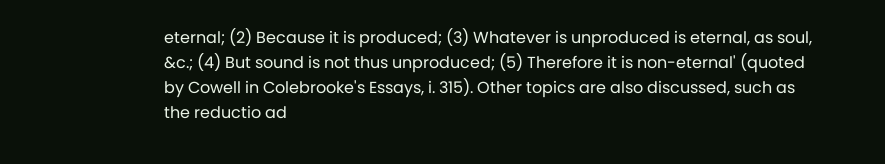eternal; (2) Because it is produced; (3) Whatever is unproduced is eternal, as soul, &c.; (4) But sound is not thus unproduced; (5) Therefore it is non-eternal' (quoted by Cowell in Colebrooke's Essays, i. 315). Other topics are also discussed, such as the reductio ad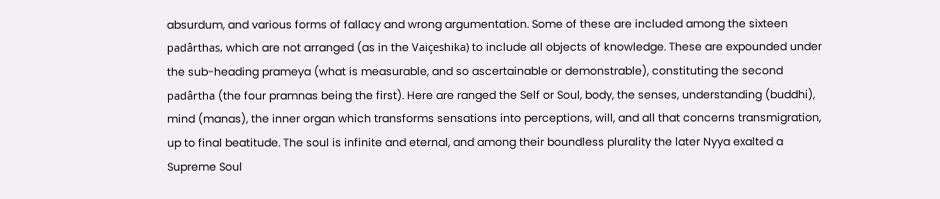absurdum, and various forms of fallacy and wrong argumentation. Some of these are included among the sixteen padârthas, which are not arranged (as in the Vaiçeshika) to include all objects of knowledge. These are expounded under the sub-heading prameya (what is measurable, and so ascertainable or demonstrable), constituting the second padârtha (the four pramnas being the first). Here are ranged the Self or Soul, body, the senses, understanding (buddhi), mind (manas), the inner organ which transforms sensations into perceptions, will, and all that concerns transmigration, up to final beatitude. The soul is infinite and eternal, and among their boundless plurality the later Nyya exalted a Supreme Soul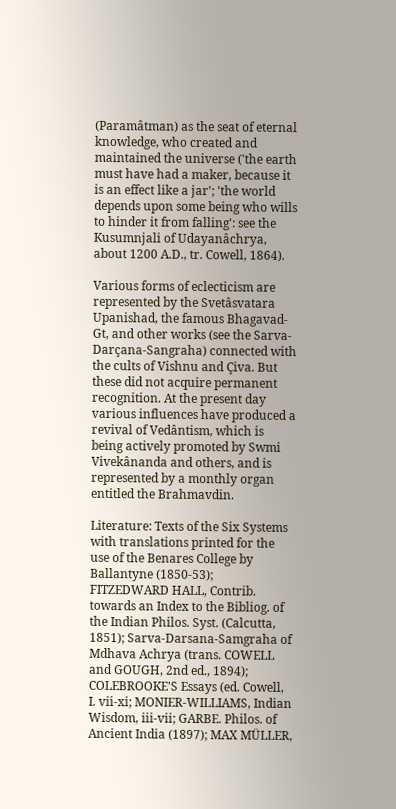(Paramâtman) as the seat of eternal knowledge, who created and maintained the universe ('the earth must have had a maker, because it is an effect like a jar'; 'the world depends upon some being who wills to hinder it from falling': see the Kusumnjali of Udayanâchrya, about 1200 A.D., tr. Cowell, 1864).

Various forms of eclecticism are represented by the Svetâsvatara Upanishad, the famous Bhagavad-Gt, and other works (see the Sarva-Darçana-Sangraha) connected with the cults of Vishnu and Çiva. But these did not acquire permanent recognition. At the present day various influences have produced a revival of Vedântism, which is being actively promoted by Swmi Vivekânanda and others, and is represented by a monthly organ entitled the Brahmavdin.

Literature: Texts of the Six Systems with translations printed for the use of the Benares College by Ballantyne (1850-53); FITZEDWARD HALL, Contrib. towards an Index to the Bibliog. of the Indian Philos. Syst. (Calcutta, 1851); Sarva-Darsana-Samgraha of Mdhava Achrya (trans. COWELL and GOUGH, 2nd ed., 1894); COLEBROOKE'S Essays (ed. Cowell, I. vii-xi; MONIER-WILLIAMS, Indian Wisdom, iii-vii; GARBE. Philos. of Ancient India (1897); MAX MÜLLER,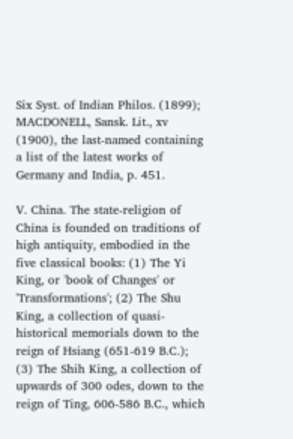Six Syst. of Indian Philos. (1899); MACDONELL, Sansk. Lit., xv (1900), the last-named containing a list of the latest works of Germany and India, p. 451.

V. China. The state-religion of China is founded on traditions of high antiquity, embodied in the five classical books: (1) The Yi King, or 'book of Changes' or 'Transformations'; (2) The Shu King, a collection of quasi-historical memorials down to the reign of Hsiang (651-619 B.C.); (3) The Shih King, a collection of upwards of 300 odes, down to the reign of Ting, 606-586 B.C., which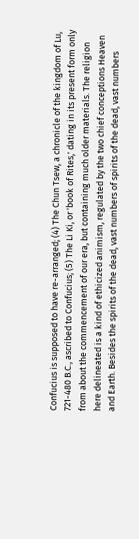Confucius is supposed to have re-arranged; (4) The Chun Tsew, a chronicle of the kingdom of Lu, 721-480 B.C., ascribed to Confucius; (5) The Li Ki, or 'book of Rites,' dating in its present form only from about the commencement of our era, but containing much older materials. The religion here delineated is a kind of ethicized animism, regulated by the two chief conceptions Heaven and Earth. Besides the spirits of the dead, vast numbers of spirits of the dead, vast numbers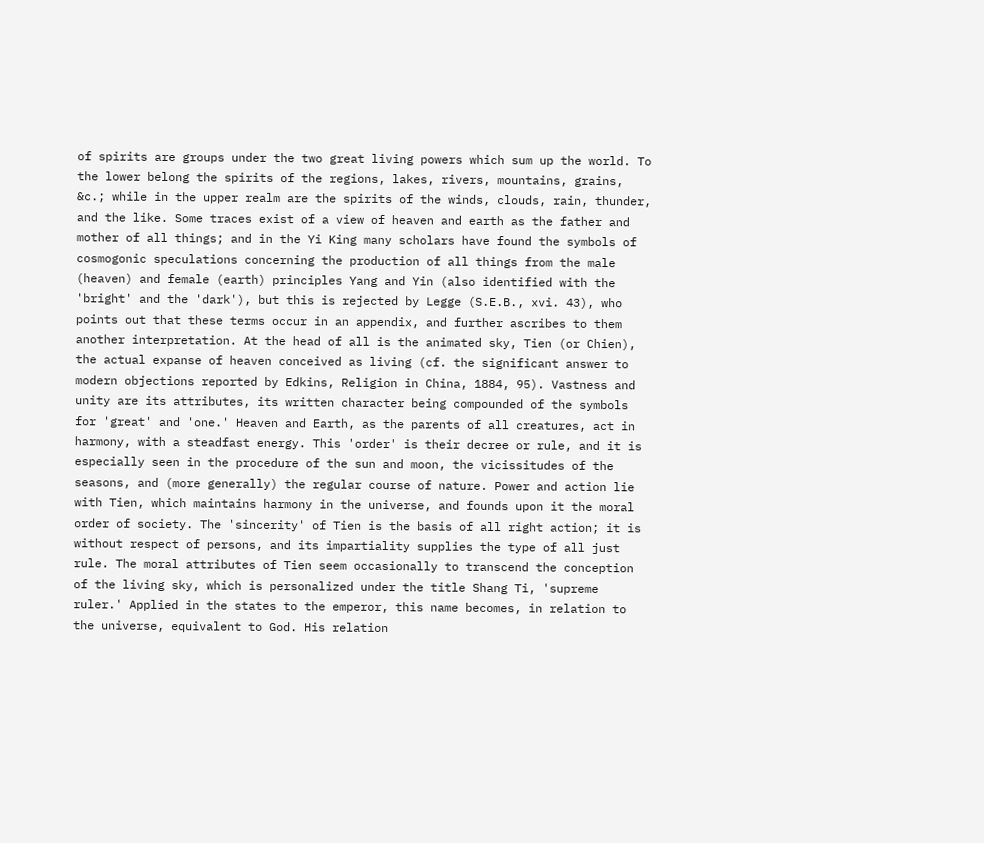of spirits are groups under the two great living powers which sum up the world. To the lower belong the spirits of the regions, lakes, rivers, mountains, grains, &c.; while in the upper realm are the spirits of the winds, clouds, rain, thunder, and the like. Some traces exist of a view of heaven and earth as the father and mother of all things; and in the Yi King many scholars have found the symbols of cosmogonic speculations concerning the production of all things from the male (heaven) and female (earth) principles Yang and Yin (also identified with the 'bright' and the 'dark'), but this is rejected by Legge (S.E.B., xvi. 43), who points out that these terms occur in an appendix, and further ascribes to them another interpretation. At the head of all is the animated sky, Tien (or Chien), the actual expanse of heaven conceived as living (cf. the significant answer to modern objections reported by Edkins, Religion in China, 1884, 95). Vastness and unity are its attributes, its written character being compounded of the symbols for 'great' and 'one.' Heaven and Earth, as the parents of all creatures, act in harmony, with a steadfast energy. This 'order' is their decree or rule, and it is especially seen in the procedure of the sun and moon, the vicissitudes of the seasons, and (more generally) the regular course of nature. Power and action lie with Tien, which maintains harmony in the universe, and founds upon it the moral order of society. The 'sincerity' of Tien is the basis of all right action; it is without respect of persons, and its impartiality supplies the type of all just rule. The moral attributes of Tien seem occasionally to transcend the conception of the living sky, which is personalized under the title Shang Ti, 'supreme ruler.' Applied in the states to the emperor, this name becomes, in relation to the universe, equivalent to God. His relation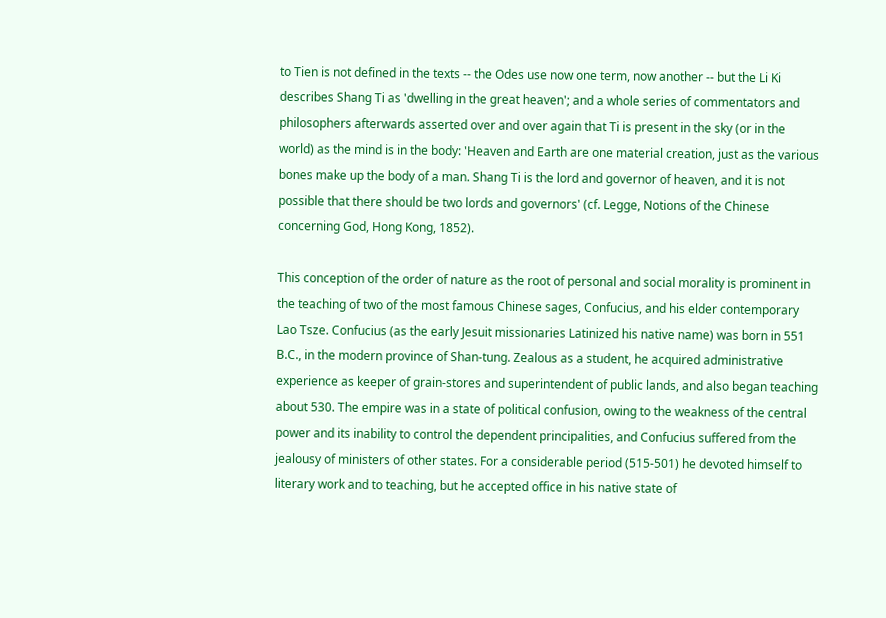to Tien is not defined in the texts -- the Odes use now one term, now another -- but the Li Ki describes Shang Ti as 'dwelling in the great heaven'; and a whole series of commentators and philosophers afterwards asserted over and over again that Ti is present in the sky (or in the world) as the mind is in the body: 'Heaven and Earth are one material creation, just as the various bones make up the body of a man. Shang Ti is the lord and governor of heaven, and it is not possible that there should be two lords and governors' (cf. Legge, Notions of the Chinese concerning God, Hong Kong, 1852).

This conception of the order of nature as the root of personal and social morality is prominent in the teaching of two of the most famous Chinese sages, Confucius, and his elder contemporary Lao Tsze. Confucius (as the early Jesuit missionaries Latinized his native name) was born in 551 B.C., in the modern province of Shan-tung. Zealous as a student, he acquired administrative experience as keeper of grain-stores and superintendent of public lands, and also began teaching about 530. The empire was in a state of political confusion, owing to the weakness of the central power and its inability to control the dependent principalities, and Confucius suffered from the jealousy of ministers of other states. For a considerable period (515-501) he devoted himself to literary work and to teaching, but he accepted office in his native state of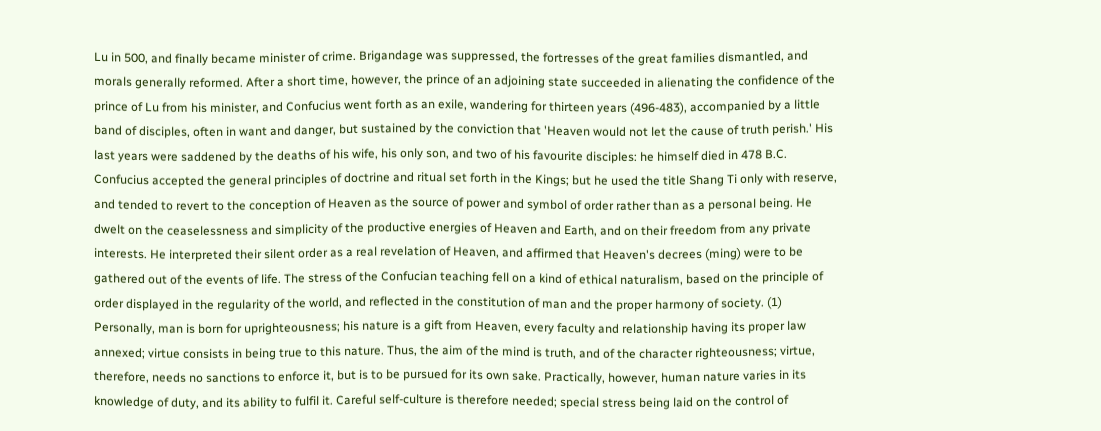Lu in 500, and finally became minister of crime. Brigandage was suppressed, the fortresses of the great families dismantled, and morals generally reformed. After a short time, however, the prince of an adjoining state succeeded in alienating the confidence of the prince of Lu from his minister, and Confucius went forth as an exile, wandering for thirteen years (496-483), accompanied by a little band of disciples, often in want and danger, but sustained by the conviction that 'Heaven would not let the cause of truth perish.' His last years were saddened by the deaths of his wife, his only son, and two of his favourite disciples: he himself died in 478 B.C. Confucius accepted the general principles of doctrine and ritual set forth in the Kings; but he used the title Shang Ti only with reserve, and tended to revert to the conception of Heaven as the source of power and symbol of order rather than as a personal being. He dwelt on the ceaselessness and simplicity of the productive energies of Heaven and Earth, and on their freedom from any private interests. He interpreted their silent order as a real revelation of Heaven, and affirmed that Heaven's decrees (ming) were to be gathered out of the events of life. The stress of the Confucian teaching fell on a kind of ethical naturalism, based on the principle of order displayed in the regularity of the world, and reflected in the constitution of man and the proper harmony of society. (1) Personally, man is born for uprighteousness; his nature is a gift from Heaven, every faculty and relationship having its proper law annexed; virtue consists in being true to this nature. Thus, the aim of the mind is truth, and of the character righteousness; virtue, therefore, needs no sanctions to enforce it, but is to be pursued for its own sake. Practically, however, human nature varies in its knowledge of duty, and its ability to fulfil it. Careful self-culture is therefore needed; special stress being laid on the control of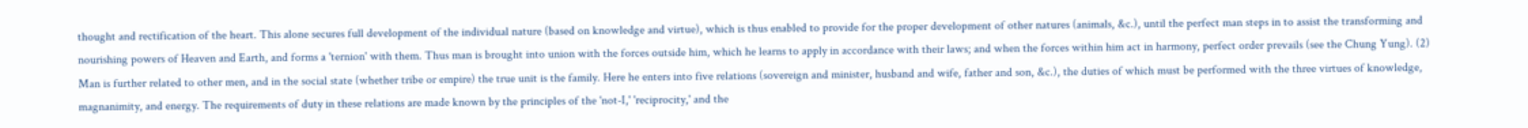thought and rectification of the heart. This alone secures full development of the individual nature (based on knowledge and virtue), which is thus enabled to provide for the proper development of other natures (animals, &c.), until the perfect man steps in to assist the transforming and nourishing powers of Heaven and Earth, and forms a 'ternion' with them. Thus man is brought into union with the forces outside him, which he learns to apply in accordance with their laws; and when the forces within him act in harmony, perfect order prevails (see the Chung Yung). (2) Man is further related to other men, and in the social state (whether tribe or empire) the true unit is the family. Here he enters into five relations (sovereign and minister, husband and wife, father and son, &c.), the duties of which must be performed with the three virtues of knowledge, magnanimity, and energy. The requirements of duty in these relations are made known by the principles of the 'not-I,' 'reciprocity,' and the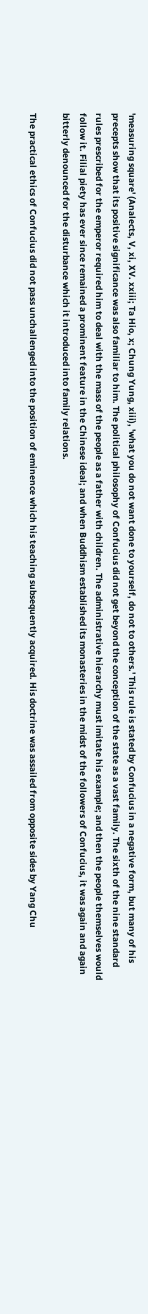'measuring square' (Analects, V, xi, XV. xxiii; Ta Hio, x; Chung Yung, xiii), 'what you do not want done to yourself, do not to others.' This rule is stated by Confucius in a negative form, but many of his precepts show that its positive significance was also familiar to him. The political philosophy of Confucius did not get beyond the conception of the state as a vast family. The sixth of the nine standard rules prescribed for the emperor required him to deal with the mass of the people as a father with children. The administrative hierarchy must imitate his example; and then the people themselves would follow it. Filial piety has ever since remained a prominent feature in the Chinese ideal; and when Buddhism established its monasteries in the midst of the followers of Confucius, it was again and again bitterly denounced for the disturbance which it introduced into family relations.

The practical ethics of Confucius did not pass unchallenged into the position of eminence which his teaching subsequently acquired. His doctrine was assailed from opposite sides by Yang Chu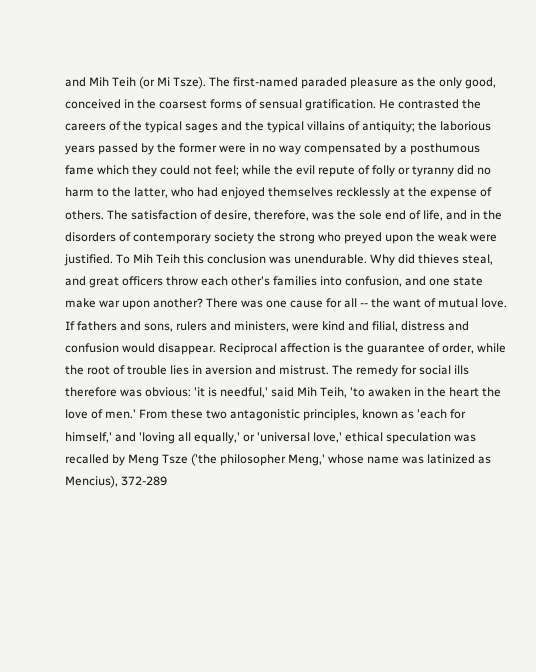and Mih Teih (or Mi Tsze). The first-named paraded pleasure as the only good, conceived in the coarsest forms of sensual gratification. He contrasted the careers of the typical sages and the typical villains of antiquity; the laborious years passed by the former were in no way compensated by a posthumous fame which they could not feel; while the evil repute of folly or tyranny did no harm to the latter, who had enjoyed themselves recklessly at the expense of others. The satisfaction of desire, therefore, was the sole end of life, and in the disorders of contemporary society the strong who preyed upon the weak were justified. To Mih Teih this conclusion was unendurable. Why did thieves steal, and great officers throw each other's families into confusion, and one state make war upon another? There was one cause for all -- the want of mutual love. If fathers and sons, rulers and ministers, were kind and filial, distress and confusion would disappear. Reciprocal affection is the guarantee of order, while the root of trouble lies in aversion and mistrust. The remedy for social ills therefore was obvious: 'it is needful,' said Mih Teih, 'to awaken in the heart the love of men.' From these two antagonistic principles, known as 'each for himself,' and 'loving all equally,' or 'universal love,' ethical speculation was recalled by Meng Tsze ('the philosopher Meng,' whose name was latinized as Mencius), 372-289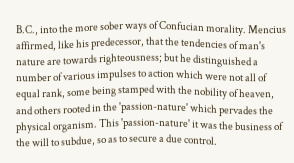B.C., into the more sober ways of Confucian morality. Mencius affirmed, like his predecessor, that the tendencies of man's nature are towards righteousness; but he distinguished a number of various impulses to action which were not all of equal rank, some being stamped with the nobility of heaven, and others rooted in the 'passion-nature' which pervades the physical organism. This 'passion-nature' it was the business of the will to subdue, so as to secure a due control.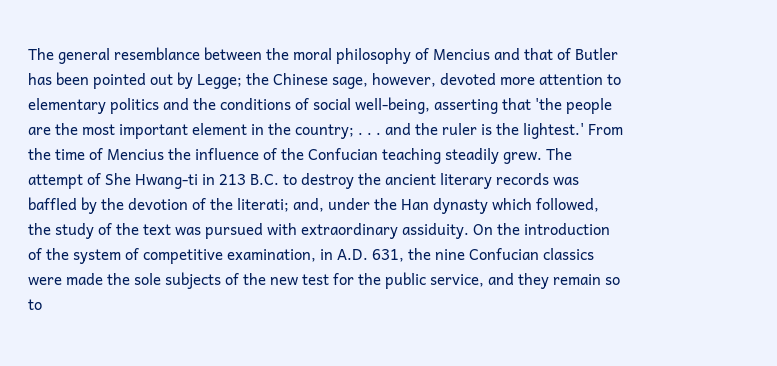The general resemblance between the moral philosophy of Mencius and that of Butler has been pointed out by Legge; the Chinese sage, however, devoted more attention to elementary politics and the conditions of social well-being, asserting that 'the people are the most important element in the country; . . . and the ruler is the lightest.' From the time of Mencius the influence of the Confucian teaching steadily grew. The attempt of She Hwang-ti in 213 B.C. to destroy the ancient literary records was baffled by the devotion of the literati; and, under the Han dynasty which followed, the study of the text was pursued with extraordinary assiduity. On the introduction of the system of competitive examination, in A.D. 631, the nine Confucian classics were made the sole subjects of the new test for the public service, and they remain so to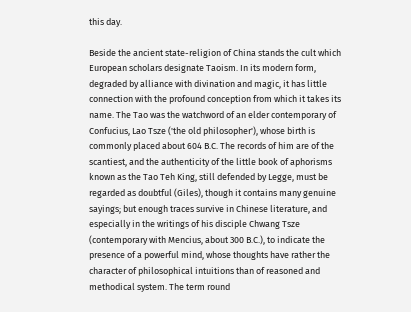this day.

Beside the ancient state-religion of China stands the cult which European scholars designate Taoism. In its modern form, degraded by alliance with divination and magic, it has little connection with the profound conception from which it takes its name. The Tao was the watchword of an elder contemporary of Confucius, Lao Tsze ('the old philosopher'), whose birth is commonly placed about 604 B.C. The records of him are of the scantiest, and the authenticity of the little book of aphorisms known as the Tao Teh King, still defended by Legge, must be regarded as doubtful (Giles), though it contains many genuine sayings; but enough traces survive in Chinese literature, and especially in the writings of his disciple Chwang Tsze (contemporary with Mencius, about 300 B.C.), to indicate the presence of a powerful mind, whose thoughts have rather the character of philosophical intuitions than of reasoned and methodical system. The term round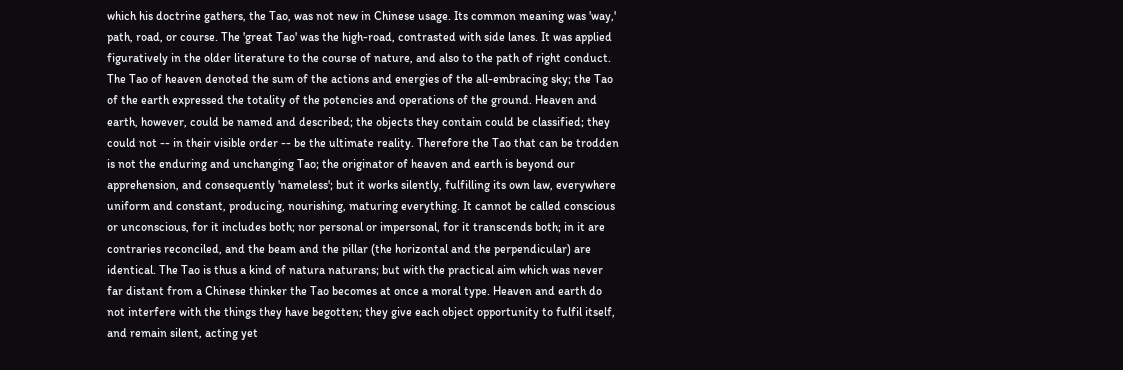which his doctrine gathers, the Tao, was not new in Chinese usage. Its common meaning was 'way,' path, road, or course. The 'great Tao' was the high-road, contrasted with side lanes. It was applied figuratively in the older literature to the course of nature, and also to the path of right conduct. The Tao of heaven denoted the sum of the actions and energies of the all-embracing sky; the Tao of the earth expressed the totality of the potencies and operations of the ground. Heaven and earth, however, could be named and described; the objects they contain could be classified; they could not -- in their visible order -- be the ultimate reality. Therefore the Tao that can be trodden is not the enduring and unchanging Tao; the originator of heaven and earth is beyond our apprehension, and consequently 'nameless'; but it works silently, fulfilling its own law, everywhere uniform and constant, producing, nourishing, maturing everything. It cannot be called conscious or unconscious, for it includes both; nor personal or impersonal, for it transcends both; in it are contraries reconciled, and the beam and the pillar (the horizontal and the perpendicular) are identical. The Tao is thus a kind of natura naturans; but with the practical aim which was never far distant from a Chinese thinker the Tao becomes at once a moral type. Heaven and earth do not interfere with the things they have begotten; they give each object opportunity to fulfil itself, and remain silent, acting yet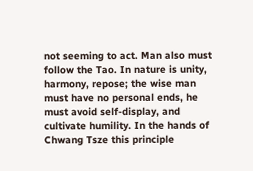not seeming to act. Man also must follow the Tao. In nature is unity, harmony, repose; the wise man must have no personal ends, he must avoid self-display, and cultivate humility. In the hands of Chwang Tsze this principle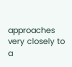approaches very closely to a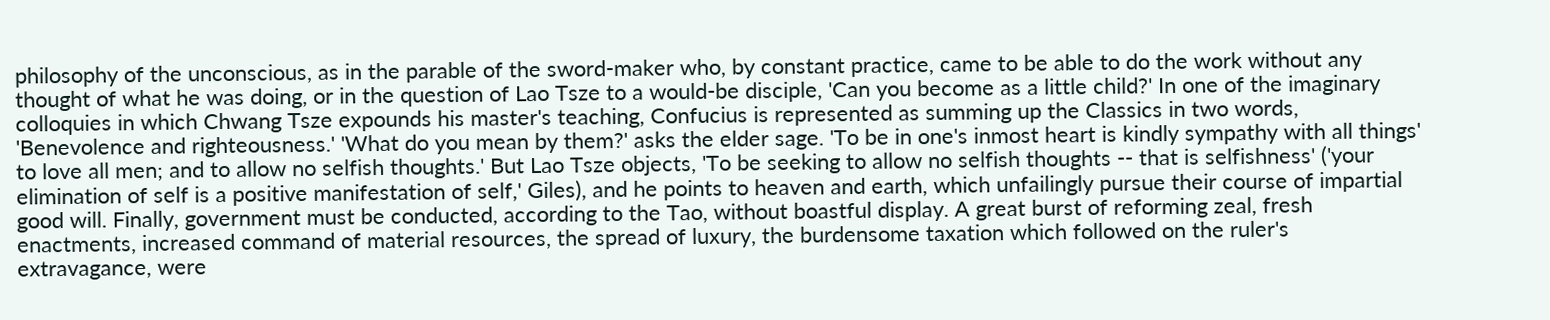philosophy of the unconscious, as in the parable of the sword-maker who, by constant practice, came to be able to do the work without any thought of what he was doing, or in the question of Lao Tsze to a would-be disciple, 'Can you become as a little child?' In one of the imaginary colloquies in which Chwang Tsze expounds his master's teaching, Confucius is represented as summing up the Classics in two words, 'Benevolence and righteousness.' 'What do you mean by them?' asks the elder sage. 'To be in one's inmost heart is kindly sympathy with all things' to love all men; and to allow no selfish thoughts.' But Lao Tsze objects, 'To be seeking to allow no selfish thoughts -- that is selfishness' ('your elimination of self is a positive manifestation of self,' Giles), and he points to heaven and earth, which unfailingly pursue their course of impartial good will. Finally, government must be conducted, according to the Tao, without boastful display. A great burst of reforming zeal, fresh enactments, increased command of material resources, the spread of luxury, the burdensome taxation which followed on the ruler's extravagance, were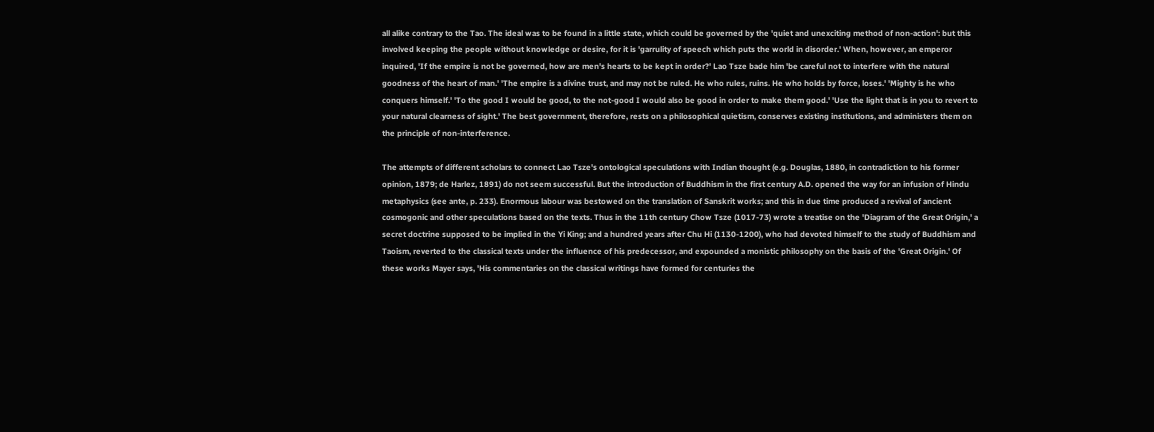all alike contrary to the Tao. The ideal was to be found in a little state, which could be governed by the 'quiet and unexciting method of non-action': but this involved keeping the people without knowledge or desire, for it is 'garrulity of speech which puts the world in disorder.' When, however, an emperor inquired, 'If the empire is not be governed, how are men's hearts to be kept in order?' Lao Tsze bade him 'be careful not to interfere with the natural goodness of the heart of man.' 'The empire is a divine trust, and may not be ruled. He who rules, ruins. He who holds by force, loses.' 'Mighty is he who conquers himself.' 'To the good I would be good, to the not-good I would also be good in order to make them good.' 'Use the light that is in you to revert to your natural clearness of sight.' The best government, therefore, rests on a philosophical quietism, conserves existing institutions, and administers them on the principle of non-interference.

The attempts of different scholars to connect Lao Tsze's ontological speculations with Indian thought (e.g. Douglas, 1880, in contradiction to his former opinion, 1879; de Harlez, 1891) do not seem successful. But the introduction of Buddhism in the first century A.D. opened the way for an infusion of Hindu metaphysics (see ante, p. 233). Enormous labour was bestowed on the translation of Sanskrit works; and this in due time produced a revival of ancient cosmogonic and other speculations based on the texts. Thus in the 11th century Chow Tsze (1017-73) wrote a treatise on the 'Diagram of the Great Origin,' a secret doctrine supposed to be implied in the Yi King; and a hundred years after Chu Hi (1130-1200), who had devoted himself to the study of Buddhism and Taoism, reverted to the classical texts under the influence of his predecessor, and expounded a monistic philosophy on the basis of the 'Great Origin.' Of these works Mayer says, 'His commentaries on the classical writings have formed for centuries the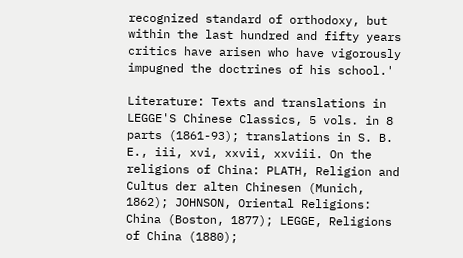recognized standard of orthodoxy, but within the last hundred and fifty years critics have arisen who have vigorously impugned the doctrines of his school.'

Literature: Texts and translations in LEGGE'S Chinese Classics, 5 vols. in 8 parts (1861-93); translations in S. B. E., iii, xvi, xxvii, xxviii. On the religions of China: PLATH, Religion and Cultus der alten Chinesen (Munich, 1862); JOHNSON, Oriental Religions: China (Boston, 1877); LEGGE, Religions of China (1880);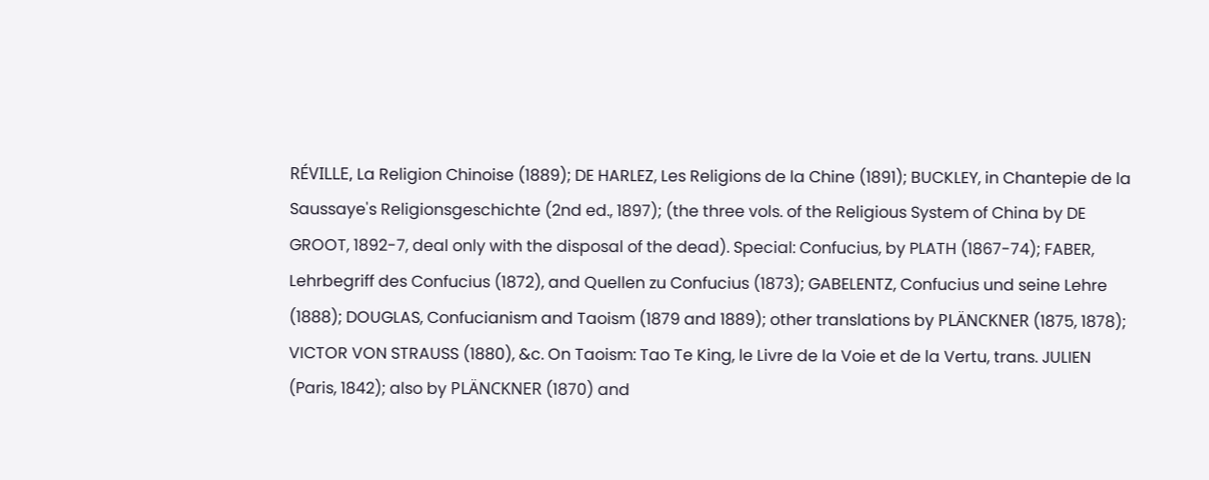RÉVILLE, La Religion Chinoise (1889); DE HARLEZ, Les Religions de la Chine (1891); BUCKLEY, in Chantepie de la Saussaye's Religionsgeschichte (2nd ed., 1897); (the three vols. of the Religious System of China by DE GROOT, 1892-7, deal only with the disposal of the dead). Special: Confucius, by PLATH (1867-74); FABER, Lehrbegriff des Confucius (1872), and Quellen zu Confucius (1873); GABELENTZ, Confucius und seine Lehre (1888); DOUGLAS, Confucianism and Taoism (1879 and 1889); other translations by PLÄNCKNER (1875, 1878); VICTOR VON STRAUSS (1880), &c. On Taoism: Tao Te King, le Livre de la Voie et de la Vertu, trans. JULIEN (Paris, 1842); also by PLÄNCKNER (1870) and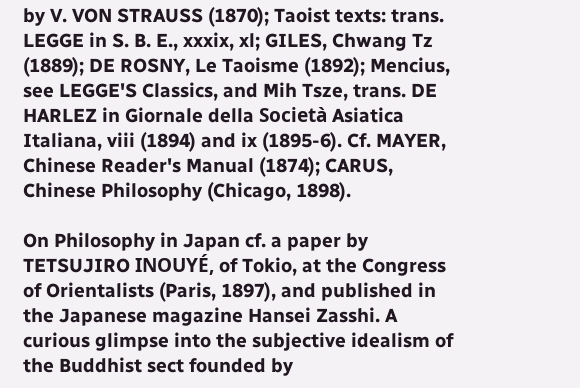by V. VON STRAUSS (1870); Taoist texts: trans. LEGGE in S. B. E., xxxix, xl; GILES, Chwang Tz (1889); DE ROSNY, Le Taoisme (1892); Mencius, see LEGGE'S Classics, and Mih Tsze, trans. DE HARLEZ in Giornale della Società Asiatica Italiana, viii (1894) and ix (1895-6). Cf. MAYER, Chinese Reader's Manual (1874); CARUS, Chinese Philosophy (Chicago, 1898).

On Philosophy in Japan cf. a paper by TETSUJIRO INOUYÉ, of Tokio, at the Congress of Orientalists (Paris, 1897), and published in the Japanese magazine Hansei Zasshi. A curious glimpse into the subjective idealism of the Buddhist sect founded by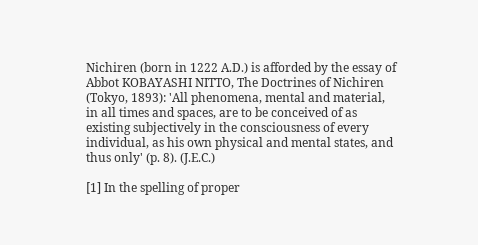Nichiren (born in 1222 A.D.) is afforded by the essay of Abbot KOBAYASHI NITTO, The Doctrines of Nichiren (Tokyo, 1893): 'All phenomena, mental and material, in all times and spaces, are to be conceived of as existing subjectively in the consciousness of every individual, as his own physical and mental states, and thus only' (p. 8). (J.E.C.)

[1] In the spelling of proper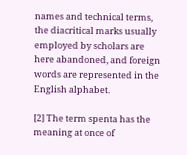names and technical terms, the diacritical marks usually employed by scholars are here abandoned, and foreign words are represented in the English alphabet.

[2] The term spenta has the meaning at once of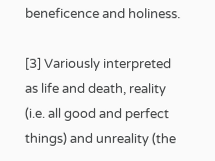beneficence and holiness.

[3] Variously interpreted as life and death, reality (i.e. all good and perfect things) and unreality (the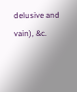delusive and vain), &c.